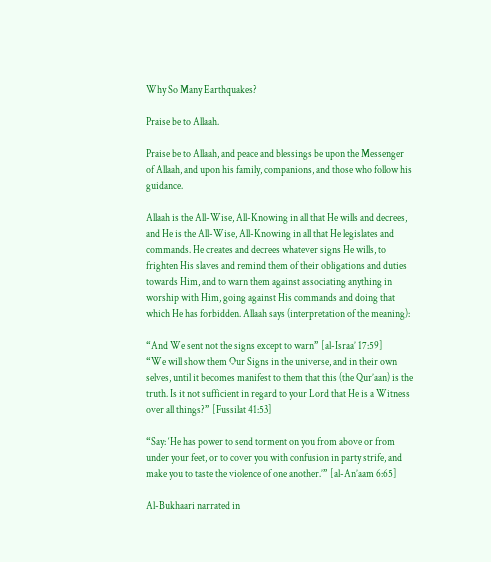Why So Many Earthquakes?

Praise be to Allaah.

Praise be to Allaah, and peace and blessings be upon the Messenger of Allaah, and upon his family, companions, and those who follow his guidance.

Allaah is the All-Wise, All-Knowing in all that He wills and decrees, and He is the All-Wise, All-Knowing in all that He legislates and commands. He creates and decrees whatever signs He wills, to frighten His slaves and remind them of their obligations and duties towards Him, and to warn them against associating anything in worship with Him, going against His commands and doing that which He has forbidden. Allaah says (interpretation of the meaning):

“And We sent not the signs except to warn” [al-Israa’ 17:59]
“We will show them Our Signs in the universe, and in their own selves, until it becomes manifest to them that this (the Qur’aan) is the truth. Is it not sufficient in regard to your Lord that He is a Witness over all things?” [Fussilat 41:53]

“Say: ‘He has power to send torment on you from above or from under your feet, or to cover you with confusion in party strife, and make you to taste the violence of one another.’” [al-An’aam 6:65]

Al-Bukhaari narrated in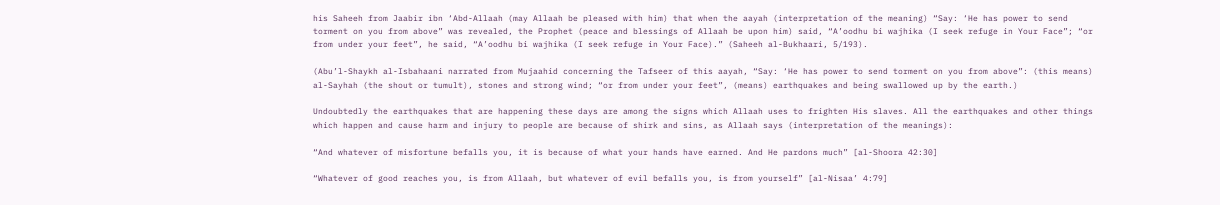his Saheeh from Jaabir ibn ‘Abd-Allaah (may Allaah be pleased with him) that when the aayah (interpretation of the meaning) “Say: ‘He has power to send torment on you from above” was revealed, the Prophet (peace and blessings of Allaah be upon him) said, “A’oodhu bi wajhika (I seek refuge in Your Face”; “or from under your feet”, he said, “A’oodhu bi wajhika (I seek refuge in Your Face).” (Saheeh al-Bukhaari, 5/193).

(Abu’l-Shaykh al-Isbahaani narrated from Mujaahid concerning the Tafseer of this aayah, “Say: ‘He has power to send torment on you from above”: (this means) al-Sayhah (the shout or tumult), stones and strong wind; “or from under your feet”, (means) earthquakes and being swallowed up by the earth.)

Undoubtedly the earthquakes that are happening these days are among the signs which Allaah uses to frighten His slaves. All the earthquakes and other things which happen and cause harm and injury to people are because of shirk and sins, as Allaah says (interpretation of the meanings):

“And whatever of misfortune befalls you, it is because of what your hands have earned. And He pardons much” [al-Shoora 42:30]

“Whatever of good reaches you, is from Allaah, but whatever of evil befalls you, is from yourself” [al-Nisaa’ 4:79]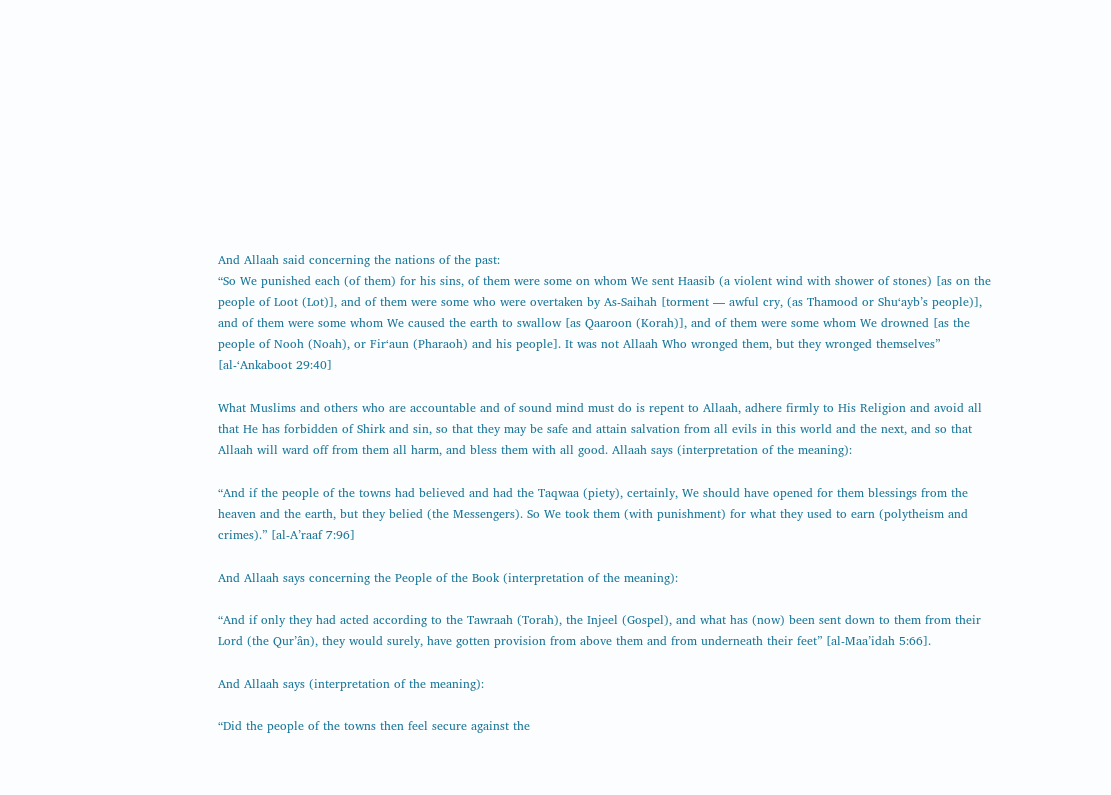And Allaah said concerning the nations of the past:
“So We punished each (of them) for his sins, of them were some on whom We sent Haasib (a violent wind with shower of stones) [as on the people of Loot (Lot)], and of them were some who were overtaken by As-Saihah [torment — awful cry, (as Thamood or Shu‘ayb’s people)], and of them were some whom We caused the earth to swallow [as Qaaroon (Korah)], and of them were some whom We drowned [as the people of Nooh (Noah), or Fir‘aun (Pharaoh) and his people]. It was not Allaah Who wronged them, but they wronged themselves” [al-‘Ankaboot 29:40]

What Muslims and others who are accountable and of sound mind must do is repent to Allaah, adhere firmly to His Religion and avoid all that He has forbidden of Shirk and sin, so that they may be safe and attain salvation from all evils in this world and the next, and so that Allaah will ward off from them all harm, and bless them with all good. Allaah says (interpretation of the meaning):

“And if the people of the towns had believed and had the Taqwaa (piety), certainly, We should have opened for them blessings from the heaven and the earth, but they belied (the Messengers). So We took them (with punishment) for what they used to earn (polytheism and crimes).” [al-A’raaf 7:96]

And Allaah says concerning the People of the Book (interpretation of the meaning):

“And if only they had acted according to the Tawraah (Torah), the Injeel (Gospel), and what has (now) been sent down to them from their Lord (the Qur’ân), they would surely, have gotten provision from above them and from underneath their feet” [al-Maa’idah 5:66].

And Allaah says (interpretation of the meaning):

“Did the people of the towns then feel secure against the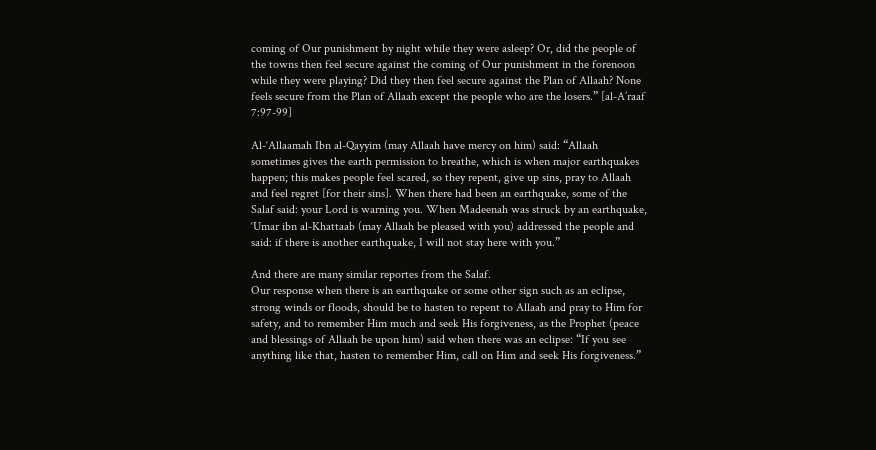coming of Our punishment by night while they were asleep? Or, did the people of the towns then feel secure against the coming of Our punishment in the forenoon while they were playing? Did they then feel secure against the Plan of Allaah? None feels secure from the Plan of Allaah except the people who are the losers.” [al-A’raaf 7:97-99]

Al-‘Allaamah Ibn al-Qayyim (may Allaah have mercy on him) said: “Allaah sometimes gives the earth permission to breathe, which is when major earthquakes happen; this makes people feel scared, so they repent, give up sins, pray to Allaah and feel regret [for their sins]. When there had been an earthquake, some of the Salaf said: your Lord is warning you. When Madeenah was struck by an earthquake, ‘Umar ibn al-Khattaab (may Allaah be pleased with you) addressed the people and said: if there is another earthquake, I will not stay here with you.”

And there are many similar reportes from the Salaf.
Our response when there is an earthquake or some other sign such as an eclipse, strong winds or floods, should be to hasten to repent to Allaah and pray to Him for safety, and to remember Him much and seek His forgiveness, as the Prophet (peace and blessings of Allaah be upon him) said when there was an eclipse: “If you see anything like that, hasten to remember Him, call on Him and seek His forgiveness.”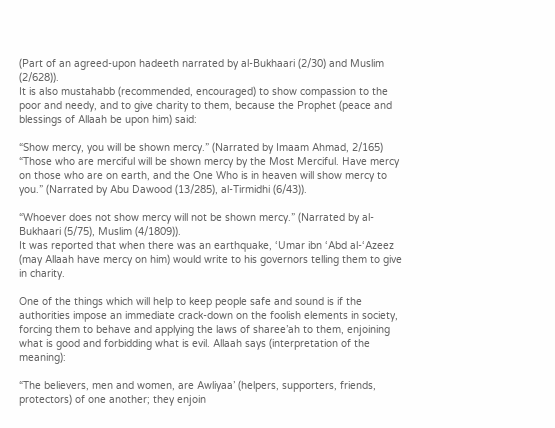(Part of an agreed-upon hadeeth narrated by al-Bukhaari (2/30) and Muslim (2/628)).
It is also mustahabb (recommended, encouraged) to show compassion to the poor and needy, and to give charity to them, because the Prophet (peace and blessings of Allaah be upon him) said:

“Show mercy, you will be shown mercy.” (Narrated by Imaam Ahmad, 2/165)
“Those who are merciful will be shown mercy by the Most Merciful. Have mercy on those who are on earth, and the One Who is in heaven will show mercy to you.” (Narrated by Abu Dawood (13/285), al-Tirmidhi (6/43)).

“Whoever does not show mercy will not be shown mercy.” (Narrated by al-Bukhaari (5/75), Muslim (4/1809)).
It was reported that when there was an earthquake, ‘Umar ibn ‘Abd al-‘Azeez (may Allaah have mercy on him) would write to his governors telling them to give in charity.

One of the things which will help to keep people safe and sound is if the authorities impose an immediate crack-down on the foolish elements in society, forcing them to behave and applying the laws of sharee’ah to them, enjoining what is good and forbidding what is evil. Allaah says (interpretation of the meaning):

“The believers, men and women, are Awliyaa’ (helpers, supporters, friends, protectors) of one another; they enjoin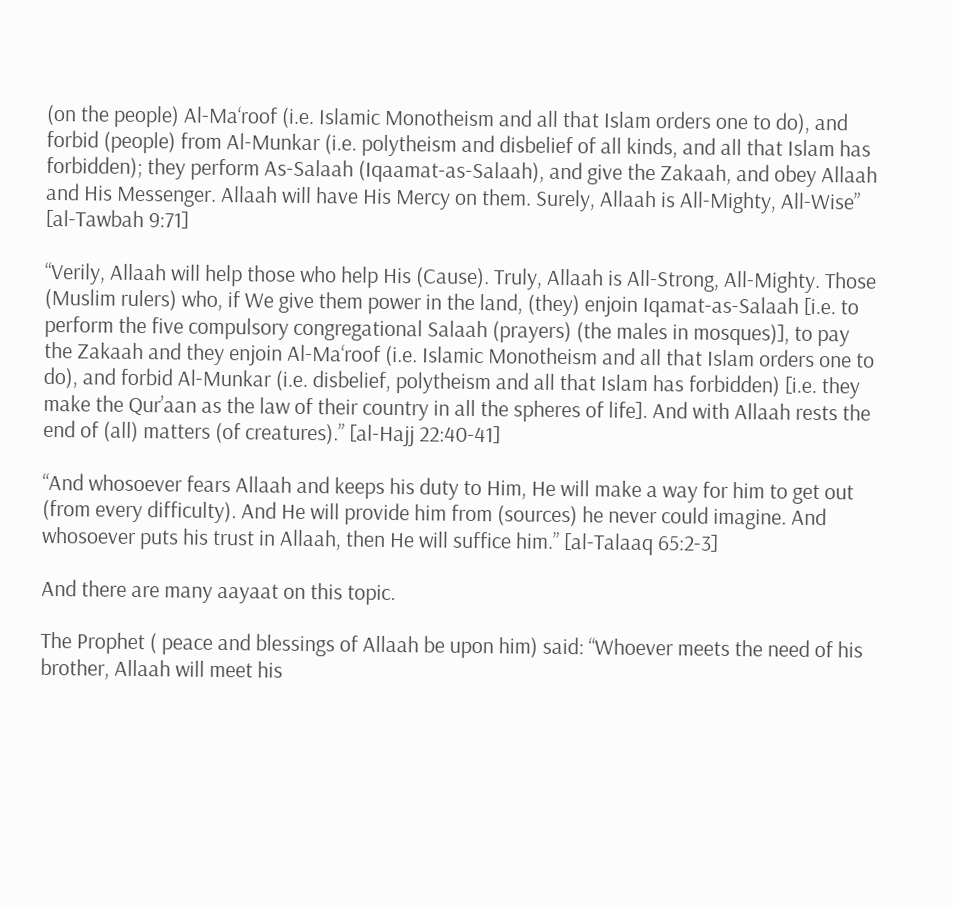(on the people) Al-Ma‘roof (i.e. Islamic Monotheism and all that Islam orders one to do), and forbid (people) from Al-Munkar (i.e. polytheism and disbelief of all kinds, and all that Islam has forbidden); they perform As-Salaah (Iqaamat-as-Salaah), and give the Zakaah, and obey Allaah and His Messenger. Allaah will have His Mercy on them. Surely, Allaah is All-Mighty, All-Wise” [al-Tawbah 9:71]

“Verily, Allaah will help those who help His (Cause). Truly, Allaah is All-Strong, All-Mighty. Those (Muslim rulers) who, if We give them power in the land, (they) enjoin Iqamat-as-Salaah [i.e. to perform the five compulsory congregational Salaah (prayers) (the males in mosques)], to pay the Zakaah and they enjoin Al-Ma‘roof (i.e. Islamic Monotheism and all that Islam orders one to do), and forbid Al-Munkar (i.e. disbelief, polytheism and all that Islam has forbidden) [i.e. they make the Qur’aan as the law of their country in all the spheres of life]. And with Allaah rests the end of (all) matters (of creatures).” [al-Hajj 22:40-41]

“And whosoever fears Allaah and keeps his duty to Him, He will make a way for him to get out (from every difficulty). And He will provide him from (sources) he never could imagine. And whosoever puts his trust in Allaah, then He will suffice him.” [al-Talaaq 65:2-3]

And there are many aayaat on this topic.

The Prophet ( peace and blessings of Allaah be upon him) said: “Whoever meets the need of his brother, Allaah will meet his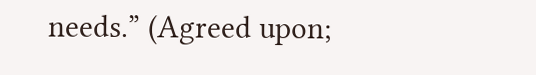needs.” (Agreed upon;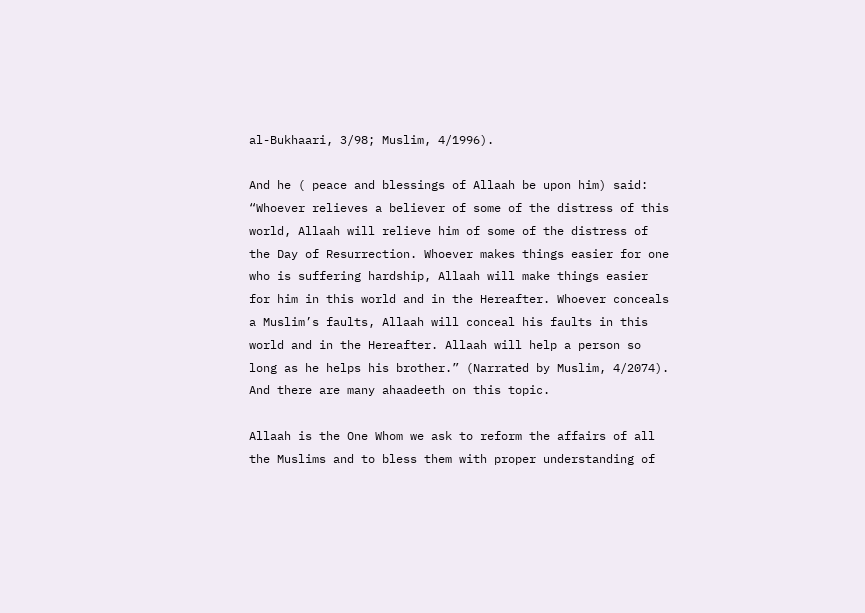al-Bukhaari, 3/98; Muslim, 4/1996).

And he ( peace and blessings of Allaah be upon him) said: “Whoever relieves a believer of some of the distress of this world, Allaah will relieve him of some of the distress of the Day of Resurrection. Whoever makes things easier for one who is suffering hardship, Allaah will make things easier for him in this world and in the Hereafter. Whoever conceals a Muslim’s faults, Allaah will conceal his faults in this world and in the Hereafter. Allaah will help a person so long as he helps his brother.” (Narrated by Muslim, 4/2074). And there are many ahaadeeth on this topic.

Allaah is the One Whom we ask to reform the affairs of all the Muslims and to bless them with proper understanding of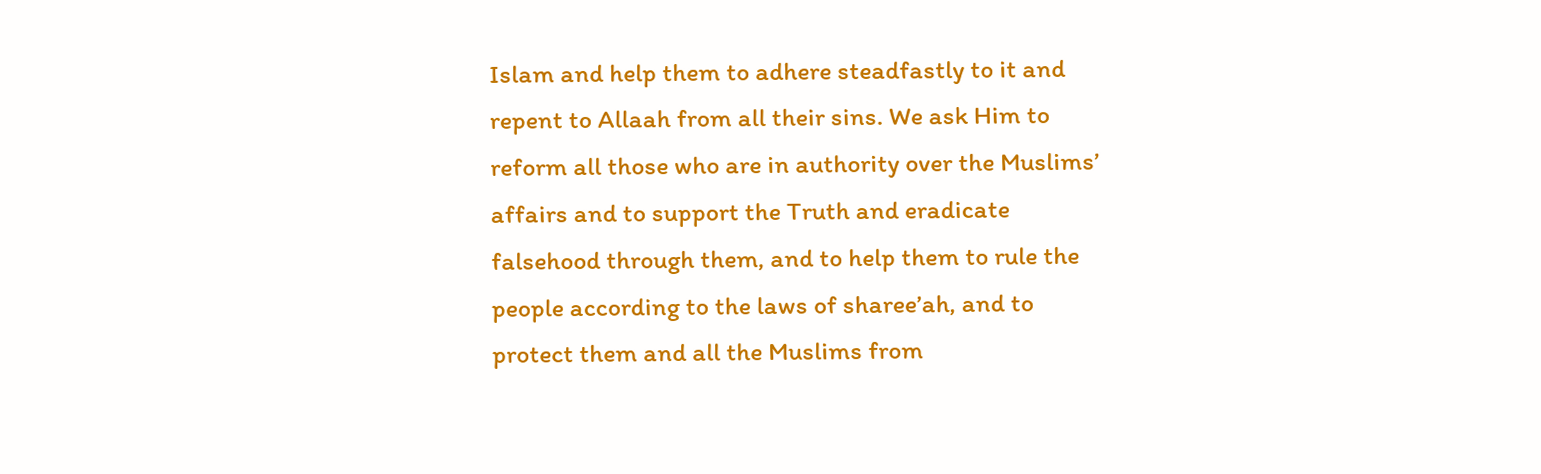Islam and help them to adhere steadfastly to it and repent to Allaah from all their sins. We ask Him to reform all those who are in authority over the Muslims’ affairs and to support the Truth and eradicate falsehood through them, and to help them to rule the people according to the laws of sharee’ah, and to protect them and all the Muslims from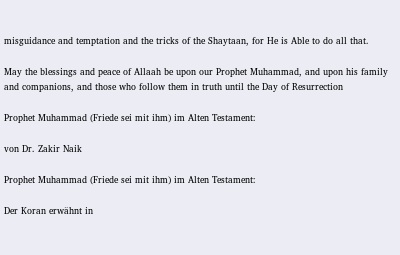misguidance and temptation and the tricks of the Shaytaan, for He is Able to do all that.

May the blessings and peace of Allaah be upon our Prophet Muhammad, and upon his family and companions, and those who follow them in truth until the Day of Resurrection

Prophet Muhammad (Friede sei mit ihm) im Alten Testament:

von Dr. Zakir Naik

Prophet Muhammad (Friede sei mit ihm) im Alten Testament:

Der Koran erwähnt in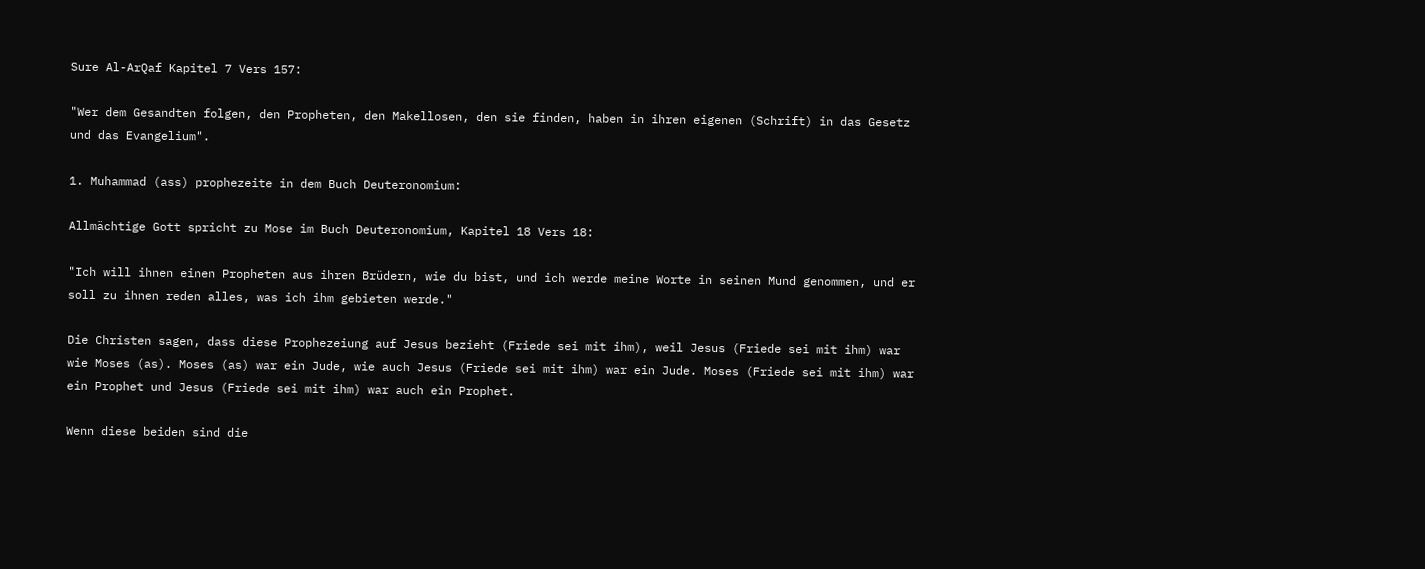Sure Al-ArQaf Kapitel 7 Vers 157:

"Wer dem Gesandten folgen, den Propheten, den Makellosen, den sie finden, haben in ihren eigenen (Schrift) in das Gesetz und das Evangelium".

1. Muhammad (ass) prophezeite in dem Buch Deuteronomium:

Allmächtige Gott spricht zu Mose im Buch Deuteronomium, Kapitel 18 Vers 18:

"Ich will ihnen einen Propheten aus ihren Brüdern, wie du bist, und ich werde meine Worte in seinen Mund genommen, und er soll zu ihnen reden alles, was ich ihm gebieten werde."

Die Christen sagen, dass diese Prophezeiung auf Jesus bezieht (Friede sei mit ihm), weil Jesus (Friede sei mit ihm) war wie Moses (as). Moses (as) war ein Jude, wie auch Jesus (Friede sei mit ihm) war ein Jude. Moses (Friede sei mit ihm) war ein Prophet und Jesus (Friede sei mit ihm) war auch ein Prophet.

Wenn diese beiden sind die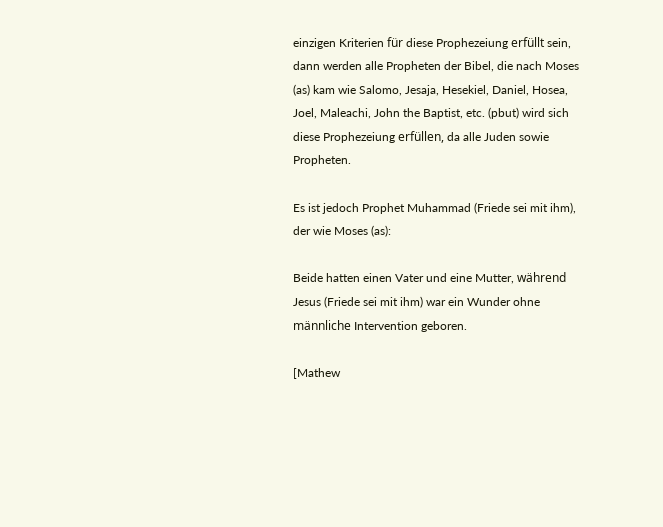einzigen Kriterien für diese Prophezeiung erfüllt sein, dann werden alle Propheten der Bibel, die nach Moses (as) kam wie Salomo, Jesaja, Hesekiel, Daniel, Hosea, Joel, Maleachi, John the Baptist, etc. (pbut) wird sich diese Prophezeiung erfüllen, da alle Juden sowie Propheten.

Es ist jedoch Prophet Muhammad (Friede sei mit ihm), der wie Moses (as):

Beide hatten einen Vater und eine Mutter, während Jesus (Friede sei mit ihm) war ein Wunder ohne männliche Intervention geboren.

[Mathew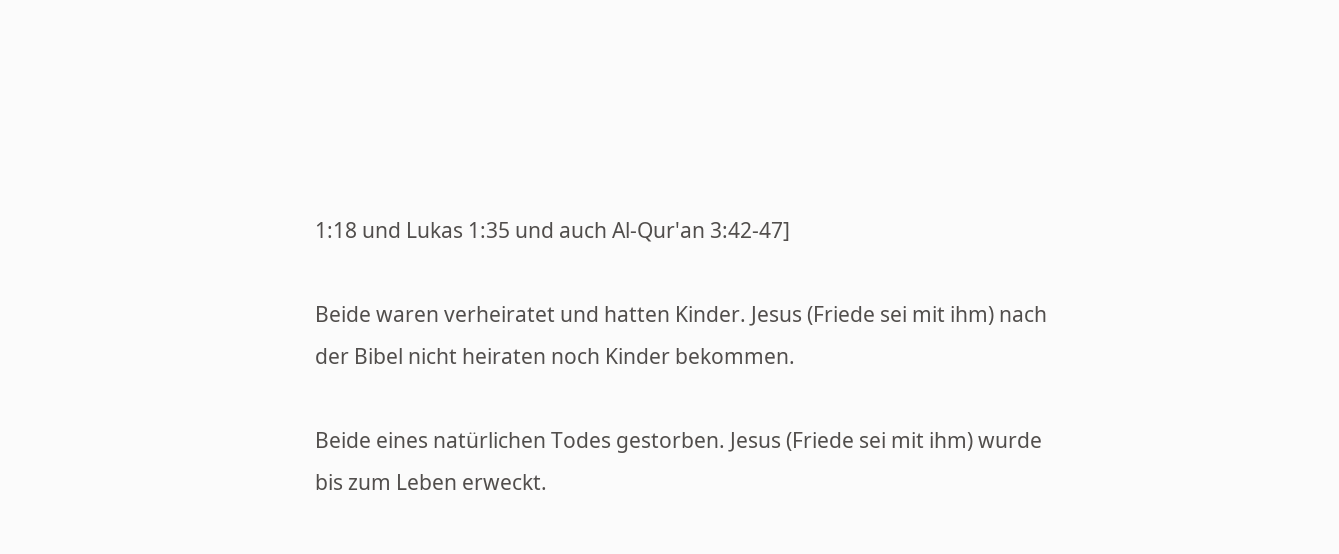1:18 und Lukas 1:35 und auch Al-Qur'an 3:42-47]

Beide waren verheiratet und hatten Kinder. Jesus (Friede sei mit ihm) nach der Bibel nicht heiraten noch Kinder bekommen.

Beide eines natürlichen Todes gestorben. Jesus (Friede sei mit ihm) wurde bis zum Leben erweckt.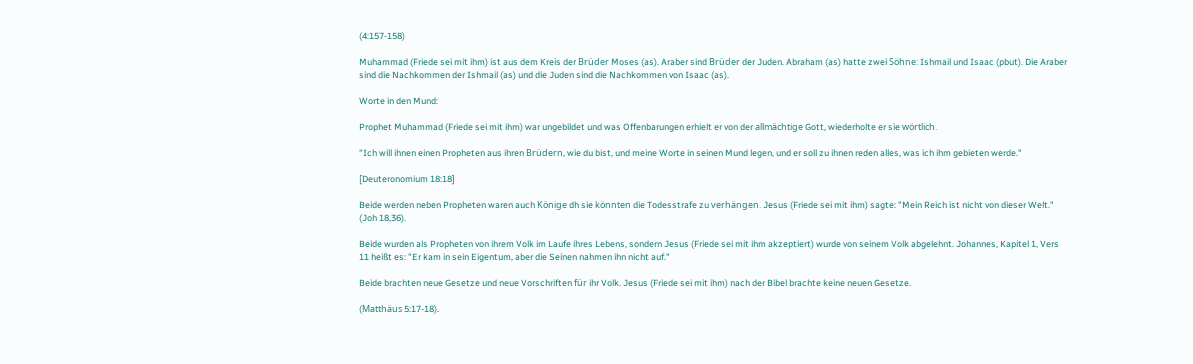(4:157-158)

Muhammad (Friede sei mit ihm) ist aus dem Kreis der Brüder Moses (as). Araber sind Brüder der Juden. Abraham (as) hatte zwei Söhne: Ishmail und Isaac (pbut). Die Araber sind die Nachkommen der Ishmail (as) und die Juden sind die Nachkommen von Isaac (as).

Worte in den Mund:

Prophet Muhammad (Friede sei mit ihm) war ungebildet und was Offenbarungen erhielt er von der allmächtige Gott, wiederholte er sie wörtlich.

"Ich will ihnen einen Propheten aus ihren Brüdern, wie du bist, und meine Worte in seinen Mund legen, und er soll zu ihnen reden alles, was ich ihm gebieten werde."

[Deuteronomium 18:18]

Beide werden neben Propheten waren auch Könige dh sie könnten die Todesstrafe zu verhängen. Jesus (Friede sei mit ihm) sagte: "Mein Reich ist nicht von dieser Welt." (Joh 18,36).

Beide wurden als Propheten von ihrem Volk im Laufe ihres Lebens, sondern Jesus (Friede sei mit ihm akzeptiert) wurde von seinem Volk abgelehnt. Johannes, Kapitel 1, Vers 11 heißt es: "Er kam in sein Eigentum, aber die Seinen nahmen ihn nicht auf."

Beide brachten neue Gesetze und neue Vorschriften für ihr Volk. Jesus (Friede sei mit ihm) nach der Bibel brachte keine neuen Gesetze.

(Matthäus 5:17-18).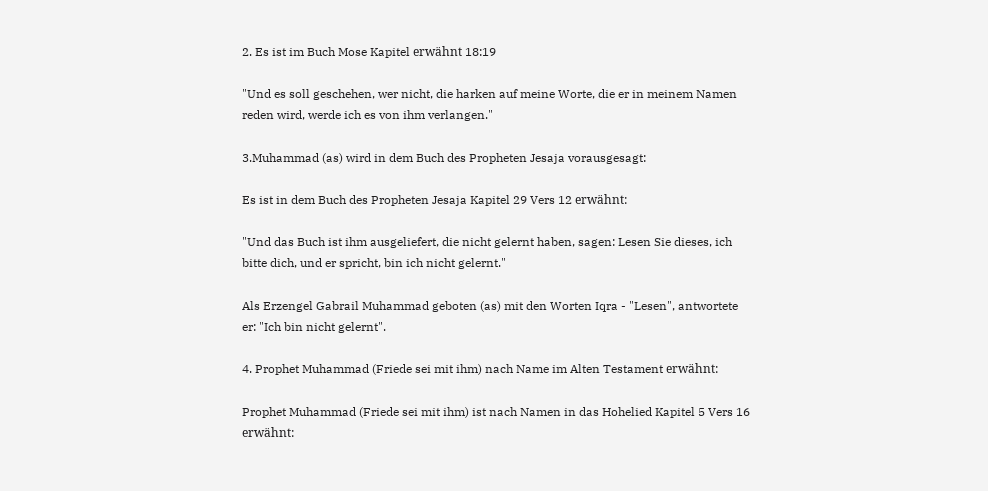2. Es ist im Buch Mose Kapitel erwähnt 18:19

"Und es soll geschehen, wer nicht, die harken auf meine Worte, die er in meinem Namen reden wird, werde ich es von ihm verlangen."

3.Muhammad (as) wird in dem Buch des Propheten Jesaja vorausgesagt:

Es ist in dem Buch des Propheten Jesaja Kapitel 29 Vers 12 erwähnt:

"Und das Buch ist ihm ausgeliefert, die nicht gelernt haben, sagen: Lesen Sie dieses, ich bitte dich, und er spricht, bin ich nicht gelernt."

Als Erzengel Gabrail Muhammad geboten (as) mit den Worten Iqra - "Lesen", antwortete er: "Ich bin nicht gelernt".

4. Prophet Muhammad (Friede sei mit ihm) nach Name im Alten Testament erwähnt:

Prophet Muhammad (Friede sei mit ihm) ist nach Namen in das Hohelied Kapitel 5 Vers 16 erwähnt: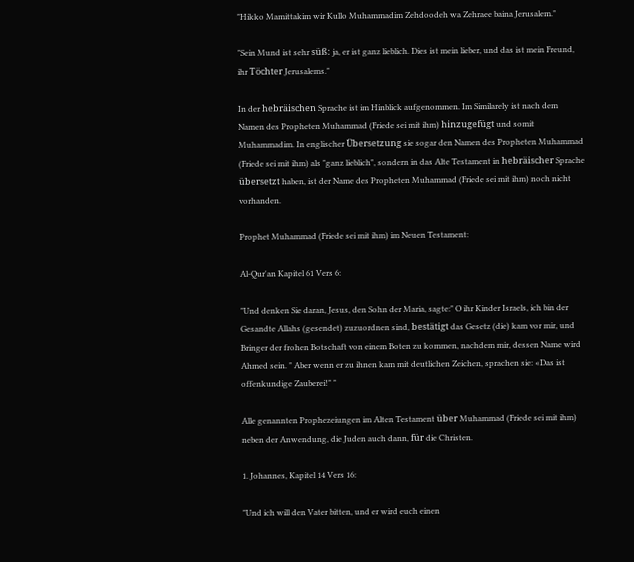"Hikko Mamittakim wir Kullo Muhammadim Zehdoodeh wa Zehraee baina Jerusalem."

"Sein Mund ist sehr süß: ja, er ist ganz lieblich. Dies ist mein lieber, und das ist mein Freund, ihr Töchter Jerusalems."

In der hebräischen Sprache ist im Hinblick aufgenommen. Im Similarely ist nach dem Namen des Propheten Muhammad (Friede sei mit ihm) hinzugefügt und somit Muhammadim. In englischer Übersetzung sie sogar den Namen des Propheten Muhammad (Friede sei mit ihm) als "ganz lieblich", sondern in das Alte Testament in hebräischer Sprache übersetzt haben, ist der Name des Propheten Muhammad (Friede sei mit ihm) noch nicht vorhanden.

Prophet Muhammad (Friede sei mit ihm) im Neuen Testament:

Al-Qur'an Kapitel 61 Vers 6:

"Und denken Sie daran, Jesus, den Sohn der Maria, sagte:" O ihr Kinder Israels, ich bin der Gesandte Allahs (gesendet) zuzuordnen sind, bestätigt das Gesetz (die) kam vor mir, und Bringer der frohen Botschaft von einem Boten zu kommen, nachdem mir, dessen Name wird Ahmed sein. " Aber wenn er zu ihnen kam mit deutlichen Zeichen, sprachen sie: «Das ist offenkundige Zauberei!" "

Alle genannten Prophezeiungen im Alten Testament über Muhammad (Friede sei mit ihm) neben der Anwendung, die Juden auch dann, für die Christen.

1. Johannes, Kapitel 14 Vers 16:

"Und ich will den Vater bitten, und er wird euch einen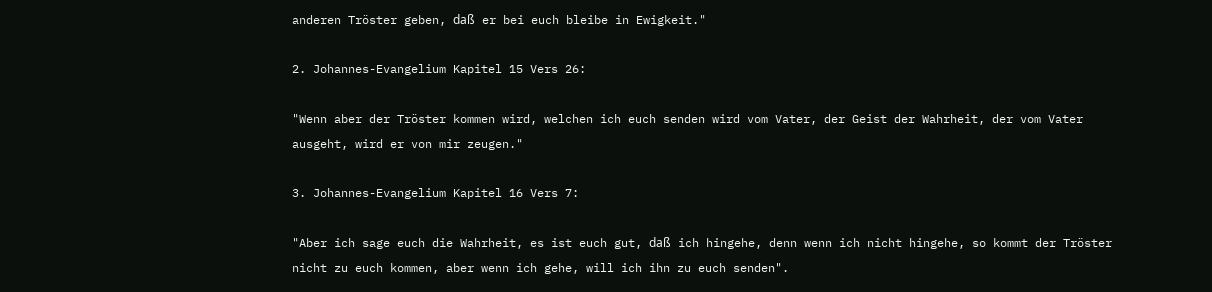anderen Tröster geben, daß er bei euch bleibe in Ewigkeit."

2. Johannes-Evangelium Kapitel 15 Vers 26:

"Wenn aber der Tröster kommen wird, welchen ich euch senden wird vom Vater, der Geist der Wahrheit, der vom Vater ausgeht, wird er von mir zeugen."

3. Johannes-Evangelium Kapitel 16 Vers 7:

"Aber ich sage euch die Wahrheit, es ist euch gut, daß ich hingehe, denn wenn ich nicht hingehe, so kommt der Tröster nicht zu euch kommen, aber wenn ich gehe, will ich ihn zu euch senden".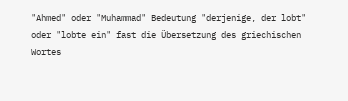"Ahmed" oder "Muhammad" Bedeutung "derjenige, der lobt" oder "lobte ein" fast die Übersetzung des griechischen Wortes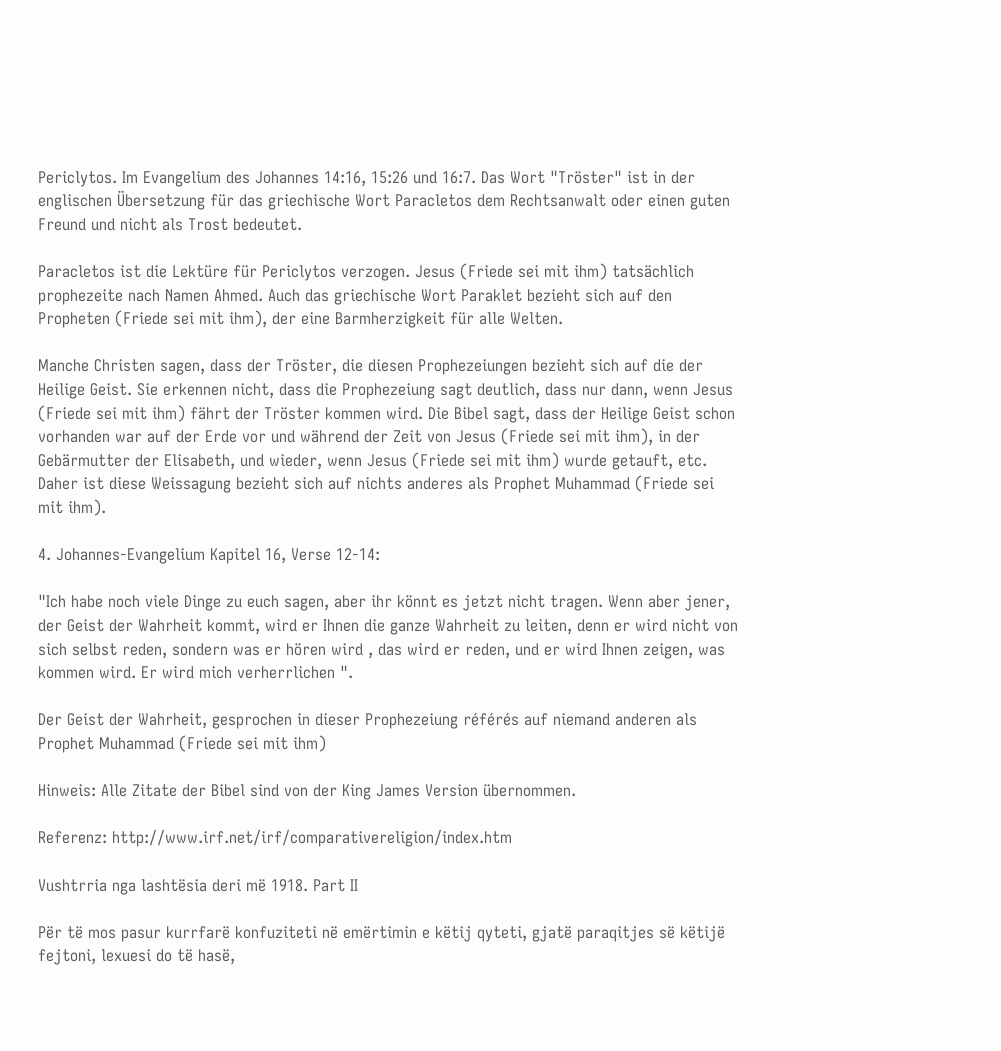Periclytos. Im Evangelium des Johannes 14:16, 15:26 und 16:7. Das Wort "Tröster" ist in der englischen Übersetzung für das griechische Wort Paracletos dem Rechtsanwalt oder einen guten Freund und nicht als Trost bedeutet.

Paracletos ist die Lektüre für Periclytos verzogen. Jesus (Friede sei mit ihm) tatsächlich prophezeite nach Namen Ahmed. Auch das griechische Wort Paraklet bezieht sich auf den Propheten (Friede sei mit ihm), der eine Barmherzigkeit für alle Welten.

Manche Christen sagen, dass der Tröster, die diesen Prophezeiungen bezieht sich auf die der Heilige Geist. Sie erkennen nicht, dass die Prophezeiung sagt deutlich, dass nur dann, wenn Jesus (Friede sei mit ihm) fährt der Tröster kommen wird. Die Bibel sagt, dass der Heilige Geist schon vorhanden war auf der Erde vor und während der Zeit von Jesus (Friede sei mit ihm), in der Gebärmutter der Elisabeth, und wieder, wenn Jesus (Friede sei mit ihm) wurde getauft, etc. Daher ist diese Weissagung bezieht sich auf nichts anderes als Prophet Muhammad (Friede sei mit ihm).

4. Johannes-Evangelium Kapitel 16, Verse 12-14:

"Ich habe noch viele Dinge zu euch sagen, aber ihr könnt es jetzt nicht tragen. Wenn aber jener, der Geist der Wahrheit kommt, wird er Ihnen die ganze Wahrheit zu leiten, denn er wird nicht von sich selbst reden, sondern was er hören wird , das wird er reden, und er wird Ihnen zeigen, was kommen wird. Er wird mich verherrlichen ".

Der Geist der Wahrheit, gesprochen in dieser Prophezeiung référés auf niemand anderen als Prophet Muhammad (Friede sei mit ihm)

Hinweis: Alle Zitate der Bibel sind von der King James Version übernommen.

Referenz: http://www.irf.net/irf/comparativereligion/index.htm

Vushtrria nga lashtësia deri më 1918. Part II

Për të mos pasur kurrfarë konfuziteti në emërtimin e këtij qyteti, gjatë paraqitjes së këtijë fejtoni, lexuesi do të hasë,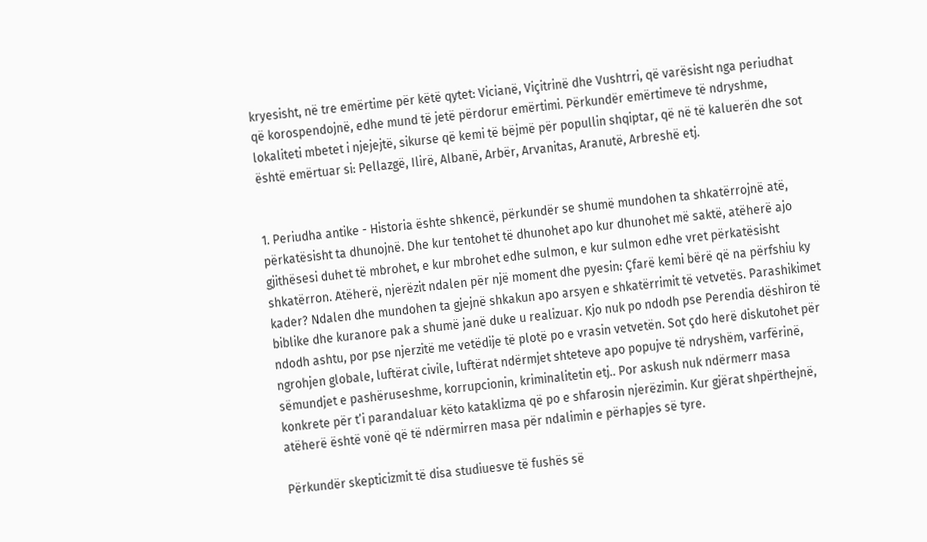kryesisht, në tre emërtime për këtë qytet: Vicianë, Viçitrinë dhe Vushtrri, që varësisht nga periudhat që korospendojnë, edhe mund të jetë përdorur emërtimi. Përkundër emërtimeve të ndryshme, lokaliteti mbetet i njejejtë, sikurse që kemi të bëjmë për popullin shqiptar, që në të kaluerën dhe sot është emërtuar si: Pellazgë, Ilirë, Albanë, Arbër, Arvanitas, Aranutë, Arbreshë etj.


1. Periudha antike - Historia ështe shkencë, përkundër se shumë mundohen ta shkatërrojnë atë, përkatësisht ta dhunojnë. Dhe kur tentohet të dhunohet apo kur dhunohet më saktë, atëherë ajo gjithësesi duhet të mbrohet, e kur mbrohet edhe sulmon, e kur sulmon edhe vret përkatësisht shkatërron. Atëherë, njerëzit ndalen për një moment dhe pyesin: Çfarë kemi bërë që na përfshiu ky kader? Ndalen dhe mundohen ta gjejnë shkakun apo arsyen e shkatërrimit të vetvetës. Parashikimet biblike dhe kuranore pak a shumë janë duke u realizuar. Kjo nuk po ndodh pse Perendia dëshiron të ndodh ashtu, por pse njerzitë me vetëdije të plotë po e vrasin vetvetën. Sot çdo herë diskutohet për ngrohjen globale, luftërat civile, luftërat ndërmjet shteteve apo popujve të ndryshëm, varfërinë, sëmundjet e pashëruseshme, korrupcionin, kriminalitetin etj.. Por askush nuk ndërmerr masa konkrete për t’i parandaluar këto kataklizma që po e shfarosin njerëzimin. Kur gjërat shpërthejnë, atëherë është vonë që të ndërmirren masa për ndalimin e përhapjes së tyre.

Përkundër skepticizmit të disa studiuesve të fushës së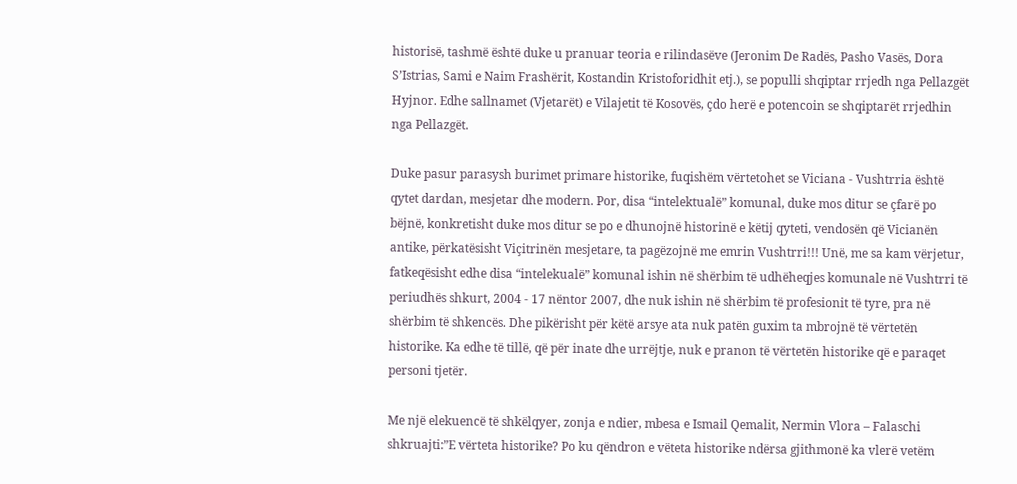historisë, tashmë është duke u pranuar teoria e rilindasëve (Jeronim De Radës, Pasho Vasës, Dora S’Istrias, Sami e Naim Frashërit, Kostandin Kristoforidhit etj.), se populli shqiptar rrjedh nga Pellazgët Hyjnor. Edhe sallnamet (Vjetarët) e Vilajetit të Kosovës, çdo herë e potencoin se shqiptarët rrjedhin nga Pellazgët.

Duke pasur parasysh burimet primare historike, fuqishëm vërtetohet se Viciana - Vushtrria është qytet dardan, mesjetar dhe modern. Por, disa “intelektualë” komunal, duke mos ditur se çfarë po bëjnë, konkretisht duke mos ditur se po e dhunojnë historinë e këtij qyteti, vendosën që Vicianën antike, përkatësisht Viçitrinën mesjetare, ta pagëzojnë me emrin Vushtrri!!! Unë, me sa kam vërjetur, fatkeqësisht edhe disa “intelekualë” komunal ishin në shërbim të udhëheqjes komunale në Vushtrri të periudhës shkurt, 2004 - 17 nëntor 2007, dhe nuk ishin në shërbim të profesionit të tyre, pra në shërbim të shkencës. Dhe pikërisht për këtë arsye ata nuk patën guxim ta mbrojnë të vërtetën historike. Ka edhe të tillë, që për inate dhe urrëjtje, nuk e pranon të vërtetën historike që e paraqet personi tjetër.

Me një elekuencë të shkëlqyer, zonja e ndier, mbesa e Ismail Qemalit, Nermin Vlora – Falaschi shkruajti:”E vërteta historike? Po ku qëndron e vëteta historike ndërsa gjithmonë ka vlerë vetëm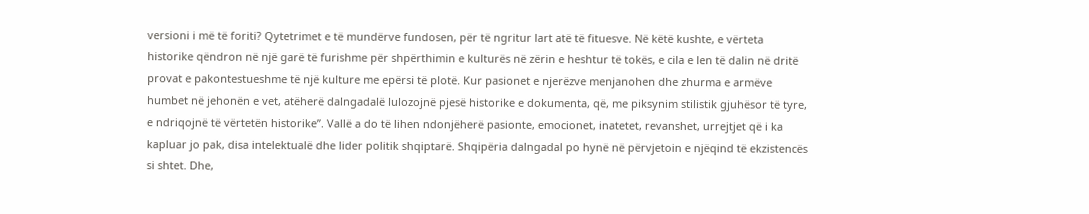versioni i më të foriti? Qytetrimet e të mundërve fundosen, për të ngritur lart atë të fituesve. Në këtë kushte, e vërteta historike qëndron në një garë të furishme për shpërthimin e kulturës në zërin e heshtur të tokës, e cila e len të dalin në dritë provat e pakontestueshme të një kulture me epërsi të plotë. Kur pasionet e njerëzve menjanohen dhe zhurma e armëve humbet në jehonën e vet, atëherë dalngadalë lulozojnë pjesë historike e dokumenta, që, me piksynim stilistik gjuhësor të tyre, e ndriqojnë të vërtetën historike”. Vallë a do të lihen ndonjëherë pasionte, emocionet, inatetet, revanshet, urrejtjet që i ka kapluar jo pak, disa intelektualë dhe lider politik shqiptarë. Shqipëria dalngadal po hynë në përvjetoin e njëqind të ekzistencës si shtet. Dhe,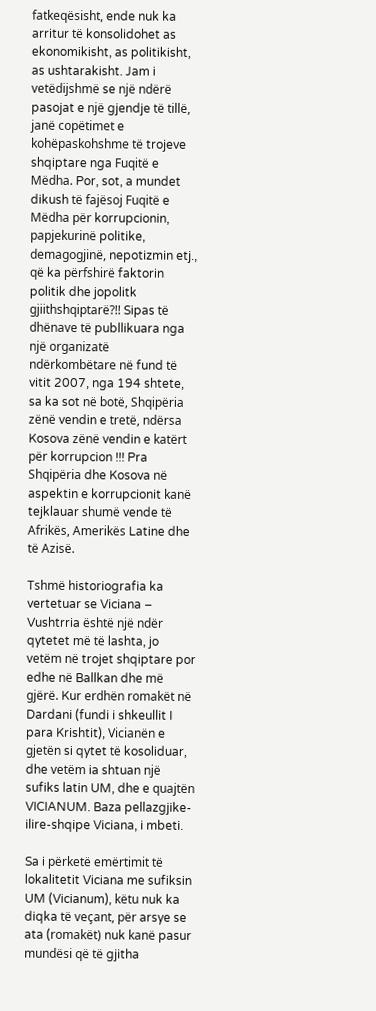fatkeqësisht, ende nuk ka arritur të konsolidohet as ekonomikisht, as politikisht, as ushtarakisht. Jam i vetëdijshmë se një ndërë pasojat e një gjendje të tillë, janë copëtimet e kohëpaskohshme të trojeve shqiptare nga Fuqitë e Mëdha. Por, sot, a mundet dikush të fajësoj Fuqitë e Mëdha për korrupcionin, papjekurinë politike, demagogjinë, nepotizmin etj., që ka përfshirë faktorin politik dhe jopolitk gjiithshqiptarë?!! Sipas të dhënave të publlikuara nga një organizatë ndërkombëtare në fund të vitit 2007, nga 194 shtete, sa ka sot në botë, Shqipëria zënë vendin e tretë, ndërsa Kosova zënë vendin e katërt për korrupcion !!! Pra Shqipëria dhe Kosova në aspektin e korrupcionit kanë tejklauar shumë vende të Afrikës, Amerikës Latine dhe të Azisë.

Tshmë historiografia ka vertetuar se Viciana – Vushtrria është një ndër qytetet më të lashta, jo vetëm në trojet shqiptare por edhe në Ballkan dhe më gjërë. Kur erdhën romakët në Dardani (fundi i shkeullit I para Krishtit), Vicianën e gjetën si qytet të kosoliduar, dhe vetëm ia shtuan një sufiks latin UM, dhe e quajtën VICIANUM. Baza pellazgjike-ilire-shqipe Viciana, i mbeti.

Sa i përketë emërtimit të lokalitetit Viciana me sufiksin UM (Vicianum), këtu nuk ka diqka të veçant, për arsye se ata (romakët) nuk kanë pasur mundësi që të gjitha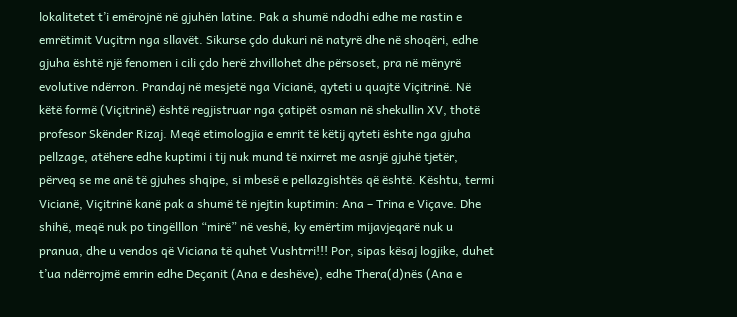lokalitetet t’i emërojnë në gjuhën latine. Pak a shumë ndodhi edhe me rastin e emrëtimit Vuçitrn nga sllavët. Sikurse çdo dukuri në natyrë dhe në shoqëri, edhe gjuha është një fenomen i cili çdo herë zhvillohet dhe përsoset, pra në mënyrë evolutive ndërron. Prandaj në mesjetë nga Vicianë, qyteti u quajtë Viçitrinë. Në këtë formë (Viçitrinë) është regjistruar nga çatipët osman në shekullin XV, thotë profesor Skënder Rizaj. Meqë etimologjia e emrit të këtij qyteti ështe nga gjuha pellzage, atëhere edhe kuptimi i tij nuk mund të nxirret me asnjë gjuhë tjetër, përveq se me anë të gjuhes shqipe, si mbesë e pellazgishtës që është. Kështu, termi Vicianë, Viçitrinë kanë pak a shumë të njejtin kuptimin: Ana – Trina e Viçave. Dhe shihë, meqë nuk po tingëlllon “mirë” në veshë, ky emërtim mijavjeqarë nuk u pranua, dhe u vendos që Viciana të quhet Vushtrri!!! Por, sipas kësaj logjike, duhet t’ua ndërrojmë emrin edhe Deçanit (Ana e deshëve), edhe Thera(d)nës (Ana e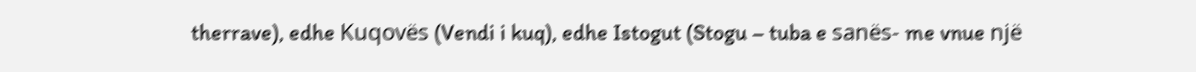therrave), edhe Kuqovës (Vendi i kuq), edhe Istogut (Stogu – tuba e sanës- me vnue një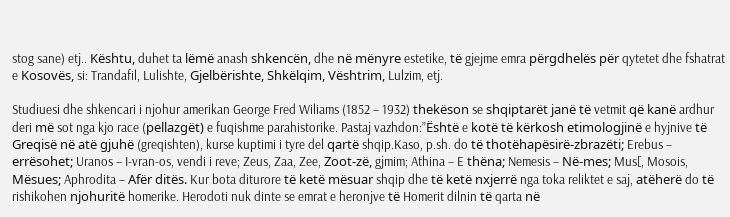stog sane) etj.. Kështu, duhet ta lëmë anash shkencën, dhe në mënyre estetike, të gjejme emra përgdhelës për qytetet dhe fshatrat e Kosovës, si: Trandafil, Lulishte, Gjelbërishte, Shkëlqim, Vështrim, Lulzim, etj.

Studiuesi dhe shkencari i njohur amerikan George Fred Wiliams (1852 – 1932) thekëson se shqiptarët janë të vetmit që kanë ardhur deri më sot nga kjo race (pellazgët) e fuqishme parahistorike. Pastaj vazhdon:”Është e kotë të kërkosh etimologjinë e hyjnive të Greqisë në atë gjuhë (greqishten), kurse kuptimi i tyre del qartë shqip.Kaso, p.sh. do të thotëhapësirë-zbrazëti; Erebus – errësohet; Uranos – I-vran-os, vendi i reve; Zeus, Zaa, Zee, Zoot-zë, gjmim; Athina – E thëna; Nemesis – Në-mes; Mus[, Mosois, Mësues; Aphrodita – Afër ditës. Kur bota diturore të ketë mësuar shqip dhe të ketë nxjerrë nga toka reliktet e saj, atëherë do të rishikohen njohuritë homerike. Herodoti nuk dinte se emrat e heronjve të Homerit dilnin të qarta në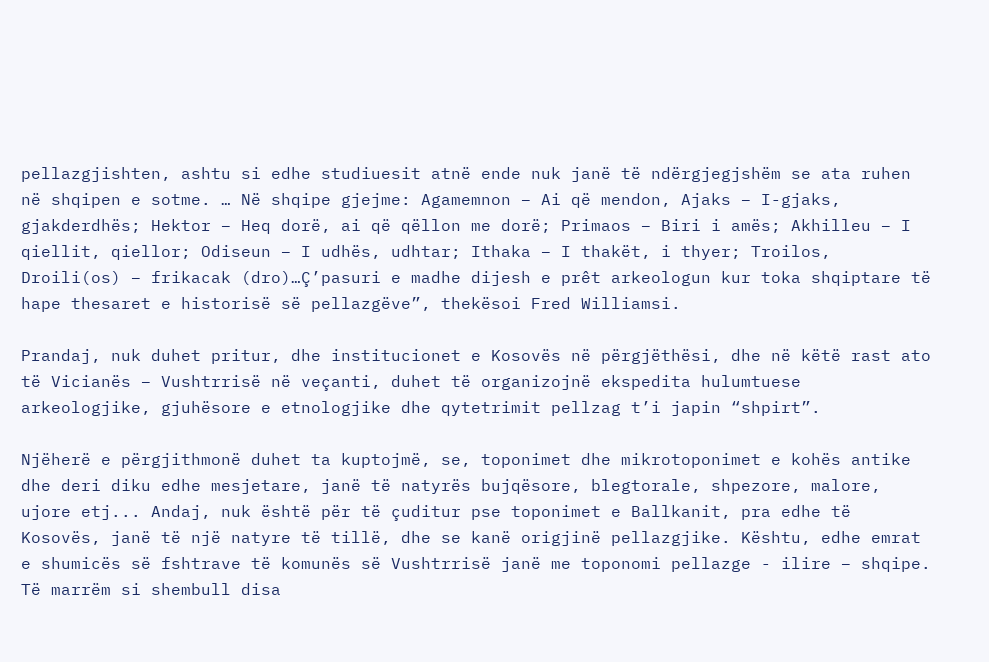pellazgjishten, ashtu si edhe studiuesit atnë ende nuk janë të ndërgjegjshëm se ata ruhen në shqipen e sotme. … Në shqipe gjejme: Agamemnon – Ai që mendon, Ajaks – I-gjaks, gjakderdhës; Hektor – Heq dorë, ai që qëllon me dorë; Primaos – Biri i amës; Akhilleu – I qiellit, qiellor; Odiseun – I udhës, udhtar; Ithaka – I thakët, i thyer; Troilos, Droili(os) – frikacak (dro)…Ç’pasuri e madhe dijesh e prêt arkeologun kur toka shqiptare të hape thesaret e historisë së pellazgëve”, thekësoi Fred Williamsi.

Prandaj, nuk duhet pritur, dhe institucionet e Kosovës në përgjëthësi, dhe në këtë rast ato të Vicianës – Vushtrrisë në veçanti, duhet të organizojnë ekspedita hulumtuese arkeologjike, gjuhësore e etnologjike dhe qytetrimit pellzag t’i japin “shpirt”.

Njëherë e përgjithmonë duhet ta kuptojmë, se, toponimet dhe mikrotoponimet e kohës antike dhe deri diku edhe mesjetare, janë të natyrës bujqësore, blegtorale, shpezore, malore, ujore etj... Andaj, nuk është për të çuditur pse toponimet e Ballkanit, pra edhe të Kosovës, janë të një natyre të tillë, dhe se kanë origjinë pellazgjike. Kështu, edhe emrat e shumicës së fshtrave të komunës së Vushtrrisë janë me toponomi pellazge - ilire – shqipe. Të marrëm si shembull disa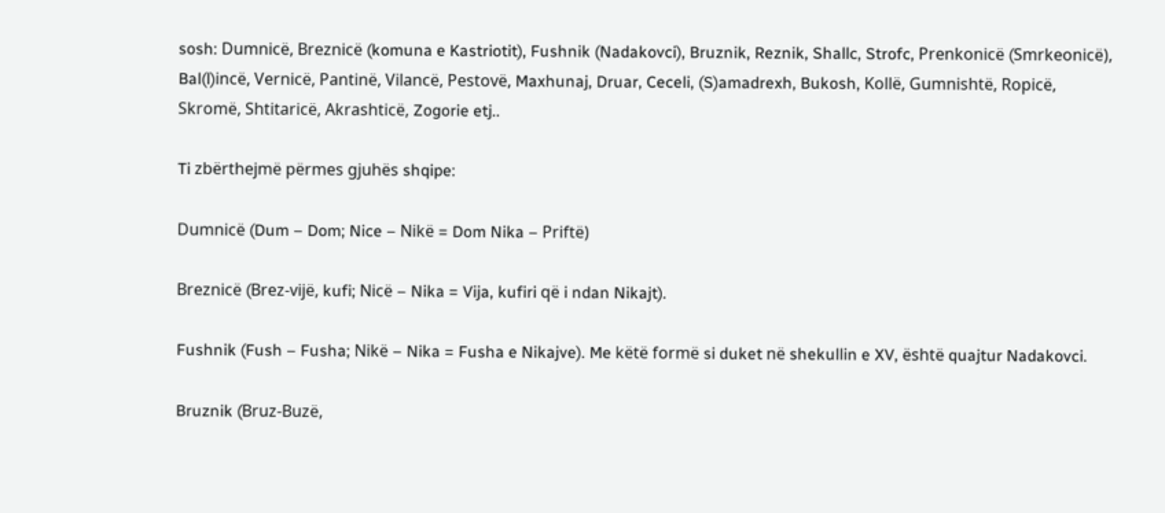sosh: Dumnicë, Breznicë (komuna e Kastriotit), Fushnik (Nadakovci), Bruznik, Reznik, Shallc, Strofc, Prenkonicë (Smrkeonicë), Bal(l)incë, Vernicë, Pantinë, Vilancë, Pestovë, Maxhunaj, Druar, Ceceli, (S)amadrexh, Bukosh, Kollë, Gumnishtë, Ropicë, Skromë, Shtitaricë, Akrashticë, Zogorie etj..

Ti zbërthejmë përmes gjuhës shqipe:

Dumnicë (Dum – Dom; Nice – Nikë = Dom Nika – Priftë)

Breznicë (Brez-vijë, kufi; Nicë – Nika = Vija, kufiri që i ndan Nikajt).

Fushnik (Fush – Fusha; Nikë – Nika = Fusha e Nikajve). Me këtë formë si duket në shekullin e XV, është quajtur Nadakovci.

Bruznik (Bruz-Buzë,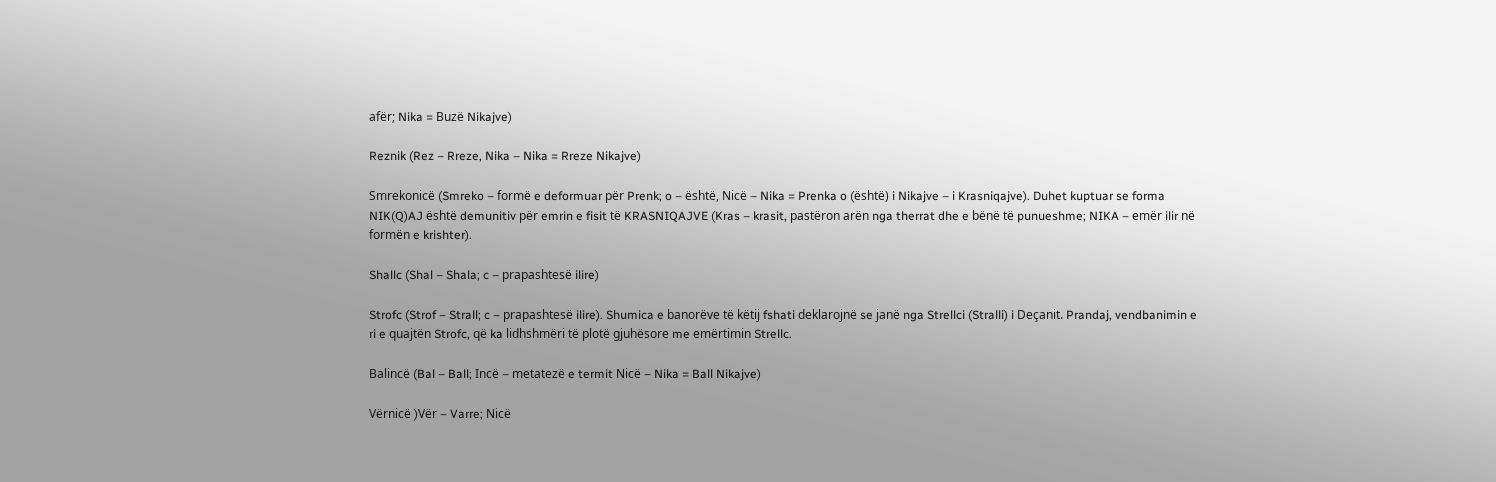afër; Nika = Buzë Nikajve)

Reznik (Rez – Rreze, Nika – Nika = Rreze Nikajve)

Smrekonicë (Smreko – formë e deformuar për Prenk; o – është, Nicë – Nika = Prenka o (është) i Nikajve – i Krasniqajve). Duhet kuptuar se forma NIK(Q)AJ është demunitiv për emrin e fisit të KRASNIQAJVE (Kras – krasit, pastëron arën nga therrat dhe e bënë të punueshme; NIKA – emër ilir në formën e krishter).

Shallc (Shal – Shala; c – prapashtesë ilire)

Strofc (Strof – Strall; c – prapashtesë ilire). Shumica e banorëve të këtij fshati deklarojnë se janë nga Strellci (Stralli) i Deçanit. Prandaj, vendbanimin e ri e quajtën Strofc, që ka lidhshmëri të plotë gjuhësore me emërtimin Strellc.

Balincë (Bal – Ball; Incë – metatezë e termit Nicë – Nika = Ball Nikajve)

Vërnicë )Vër – Varre; Nicë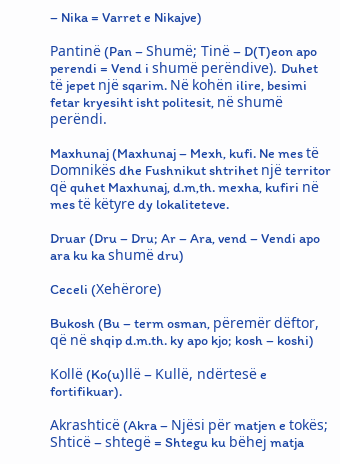– Nika = Varret e Nikajve)

Pantinë (Pan – Shumë; Tinë – D(T)eon apo perendi = Vend i shumë perëndive). Duhet të jepet një sqarim. Në kohën ilire, besimi fetar kryesiht isht politesit, në shumë perëndi.

Maxhunaj (Maxhunaj – Mexh, kufi. Ne mes të Domnikës dhe Fushnikut shtrihet një territor që quhet Maxhunaj, d.m,th. mexha, kufiri në mes të këtyre dy lokaliteteve.

Druar (Dru – Dru; Ar – Ara, vend – Vendi apo ara ku ka shumë dru)

Ceceli (Xehërore)

Bukosh (Bu – term osman, përemër dëftor, që në shqip d.m.th. ky apo kjo; kosh – koshi)

Kollë (Ko(u)llë – Kullë, ndërtesë e fortifikuar).

Akrashticë (Akra – Njësi për matjen e tokës; Shticë – shtegë = Shtegu ku bëhej matja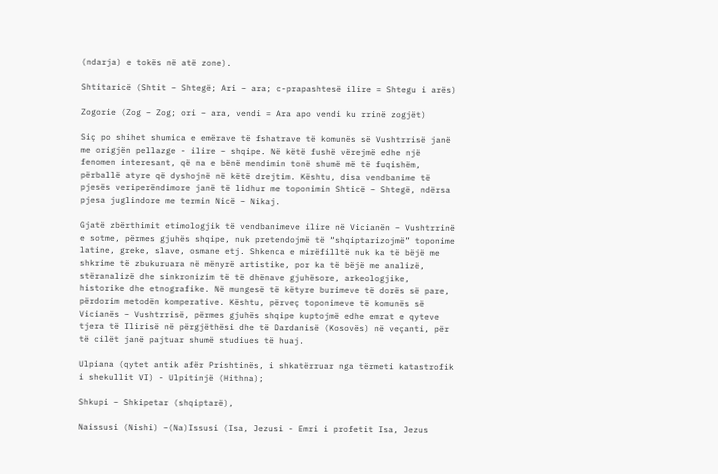(ndarja) e tokës në atë zone).

Shtitaricë (Shtit – Shtegë; Ari – ara; c-prapashtesë ilire = Shtegu i arës)

Zogorie (Zog – Zog; ori – ara, vendi = Ara apo vendi ku rrinë zogjët)

Siç po shihet shumica e emërave të fshatrave të komunës së Vushtrrisë janë me origjën pellazge - ilire – shqipe. Në këtë fushë vërejmë edhe një fenomen interesant, që na e bënë mendimin tonë shumë më të fuqishëm, përballë atyre që dyshojnë në këtë drejtim. Kështu, disa vendbanime të pjesës veriperëndimore janë të lidhur me toponimin Shticë – Shtegë, ndërsa pjesa juglindore me termin Nicë – Nikaj.

Gjatë zbërthimit etimologjik të vendbanimeve ilire në Vicianën – Vushtrrinë e sotme, përmes gjuhës shqipe, nuk pretendojmë të “shqiptarizojmë” toponime latine, greke, slave, osmane etj. Shkenca e mirëfilltë nuk ka të bëjë me shkrime të zbukuruara në mënyrë artistike, por ka të bëjë me analizë, stëranalizë dhe sinkronizim të të dhënave gjuhësore, arkeologjike, historike dhe etnografike. Në mungesë të këtyre burimeve të dorës së pare, përdorim metodën komperative. Kështu, përveç toponimeve të komunës së Vicianës – Vushtrrisë, përmes gjuhës shqipe kuptojmë edhe emrat e qyteve tjera të Ilirisë në përgjëthësi dhe të Dardanisë (Kosovës) në veçanti, për të cilët janë pajtuar shumë studiues të huaj.

Ulpiana (qytet antik afër Prishtinës, i shkatërruar nga tërmeti katastrofik i shekullit VI) - Ulpitinjë (Hithna);

Shkupi – Shkipetar (shqiptarë),

Naissusi (Nishi) –(Na)Issusi (Isa, Jezusi - Emri i profetit Isa, Jezus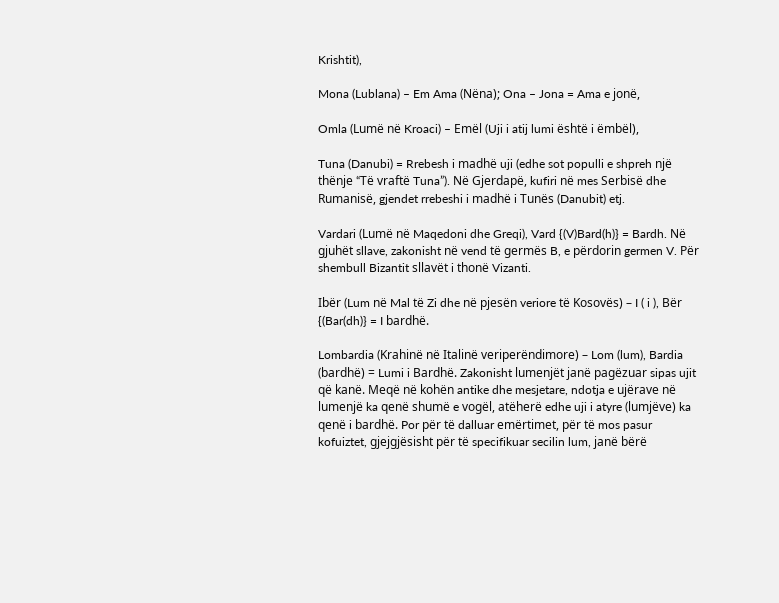Krishtit),

Mona (Lublana) – Em Ama (Nëna); Ona – Jona = Ama e jonë,

Omla (Lumë në Kroaci) – Emël (Uji i atij lumi është i ëmbël),

Tuna (Danubi) = Rrebesh i madhë uji (edhe sot populli e shpreh një thënje “Të vraftë Tuna”). Në Gjerdapë, kufiri në mes Serbisë dhe Rumanisë, gjendet rrebeshi i madhë i Tunës (Danubit) etj.

Vardari (Lumë në Maqedoni dhe Greqi), Vard {(V)Bard(h)} = Bardh. Në gjuhët sllave, zakonisht në vend të germës B, e përdorin germen V. Për shembull Bizantit sllavët i thonë Vizanti.

Ibër (Lum në Mal të Zi dhe në pjesën veriore të Kosovës) – I ( i ), Bër {(Bar(dh)} = I bardhë.

Lombardia (Krahinë në Italinë veriperëndimore) – Lom (lum), Bardia (bardhë) = Lumi i Bardhë. Zakonisht lumenjët janë pagëzuar sipas ujit që kanë. Meqë në kohën antike dhe mesjetare, ndotja e ujërave në lumenjë ka qenë shumë e vogël, atëherë edhe uji i atyre (lumjëve) ka qenë i bardhë. Por për të dalluar emërtimet, për të mos pasur kofuiztet, gjejgjësisht për të specifikuar secilin lum, janë bërë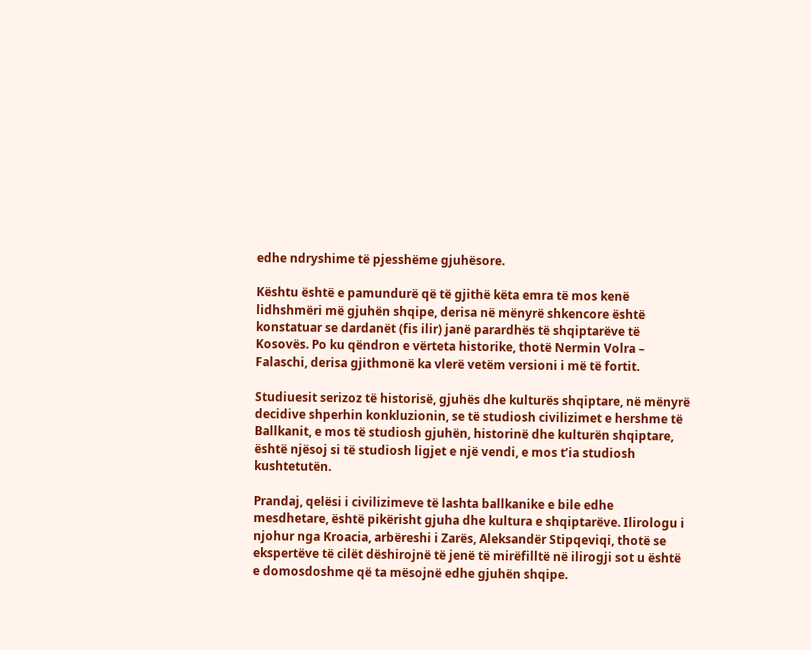edhe ndryshime të pjesshëme gjuhësore.

Kështu është e pamundurë që të gjithë këta emra të mos kenë lidhshmëri më gjuhën shqipe, derisa në mënyrë shkencore është konstatuar se dardanët (fis ilir) janë parardhës të shqiptarëve të Kosovës. Po ku qëndron e vërteta historike, thotë Nermin Volra – Falaschi, derisa gjithmonë ka vlerë vetëm versioni i më të fortit.

Studiuesit serizoz të historisë, gjuhës dhe kulturës shqiptare, në mënyrë decidive shperhin konkluzionin, se të studiosh civilizimet e hershme të Ballkanit, e mos të studiosh gjuhën, historinë dhe kulturën shqiptare, është njësoj si të studiosh ligjet e një vendi, e mos t’ia studiosh kushtetutën.

Prandaj, qelësi i civilizimeve të lashta ballkanike e bile edhe mesdhetare, është pikërisht gjuha dhe kultura e shqiptarëve. Ilirologu i njohur nga Kroacia, arbëreshi i Zarës, Aleksandër Stipqeviqi, thotë se ekspertëve të cilët dëshirojnë të jenë të mirëfilltë në ilirogji sot u është e domosdoshme që ta mësojnë edhe gjuhën shqipe.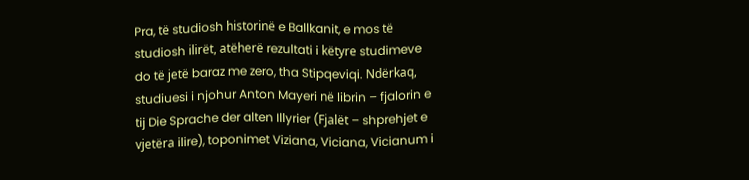Pra, të studiosh historinë e Ballkanit, e mos të studiosh ilirët, atëherë rezultati i këtyre studimeve do të jetë baraz me zero, tha Stipqeviqi. Ndërkaq, studiuesi i njohur Anton Mayeri në librin – fjalorin e tij Die Sprache der alten Illyrier (Fjalët – shprehjet e vjetëra ilire), toponimet Viziana, Viciana, Vicianum i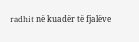radhit në kuadër të fjalëve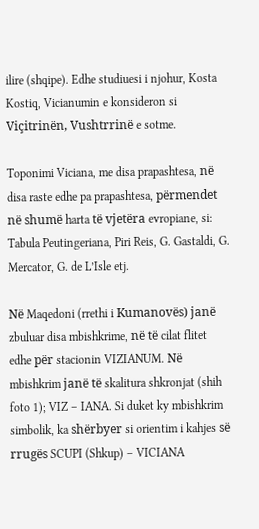ilire (shqipe). Edhe studiuesi i njohur, Kosta Kostiq, Vicianumin e konsideron si Viçitrinën, Vushtrrinë e sotme.

Toponimi Viciana, me disa prapashtesa, në disa raste edhe pa prapashtesa, përmendet në shumë harta të vjetëra evropiane, si: Tabula Peutingeriana, Piri Reis, G. Gastaldi, G. Mercator, G. de L’Isle etj.

Në Maqedoni (rrethi i Kumanovës) janë zbuluar disa mbishkrime, në të cilat flitet edhe për stacionin VIZIANUM. Në mbishkrim janë të skalitura shkronjat (shih foto 1); VIZ – IANA. Si duket ky mbishkrim simbolik, ka shërbyer si orientim i kahjes së rrugës SCUPI (Shkup) – VICIANA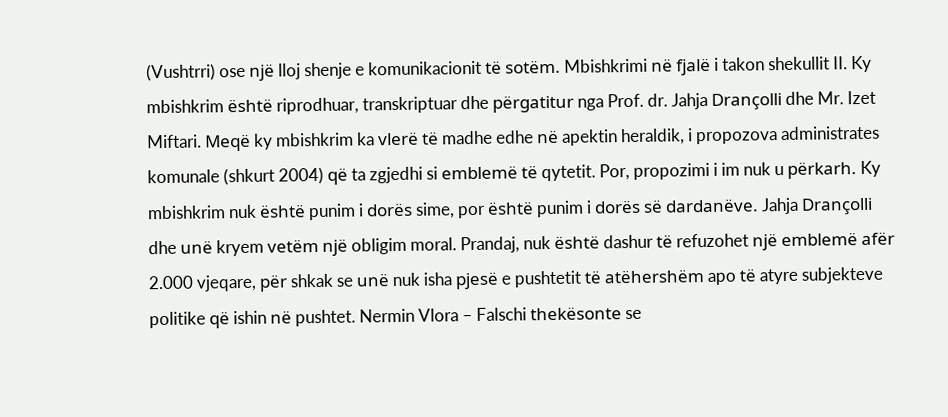(Vushtrri) ose një lloj shenje e komunikacionit të sotëm. Mbishkrimi në fjalë i takon shekullit II. Ky mbishkrim është riprodhuar, transkriptuar dhe përgatitur nga Prof. dr. Jahja Drançolli dhe Mr. Izet Miftari. Meqë ky mbishkrim ka vlerë të madhe edhe në apektin heraldik, i propozova administrates komunale (shkurt 2004) që ta zgjedhi si emblemë të qytetit. Por, propozimi i im nuk u përkarh. Ky mbishkrim nuk është punim i dorës sime, por është punim i dorës së dardanëve. Jahja Drançolli dhe unë kryem vetëm një obligim moral. Prandaj, nuk është dashur të refuzohet një emblemë afër 2.000 vjeqare, për shkak se unë nuk isha pjesë e pushtetit të atëhershëm apo të atyre subjekteve politike që ishin në pushtet. Nermin Vlora – Falschi thekësonte se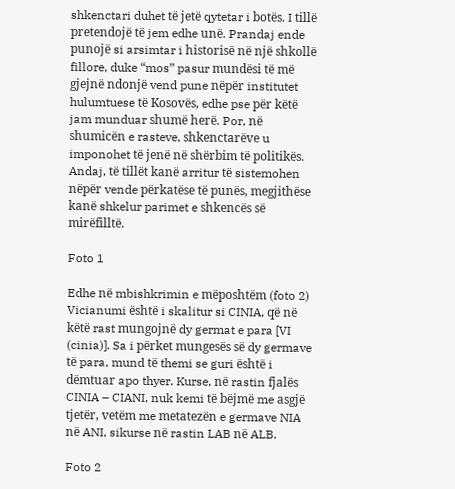shkenctari duhet të jetë qytetar i botës. I tillë pretendojë të jem edhe unë. Prandaj ende punojë si arsimtar i historisë në një shkollë fillore, duke “mos” pasur mundësi të më gjejnë ndonjë vend pune nëpër institutet hulumtuese të Kosovës, edhe pse për këtë jam munduar shumë herë. Por, në shumicën e rasteve, shkenctarëve u imponohet të jenë në shërbim të politikës. Andaj, të tillët kanë arritur të sistemohen nëpër vende përkatëse të punës, megjithëse kanë shkelur parimet e shkencës së mirëfilltë.

Foto 1

Edhe në mbishkrimin e mëposhtëm (foto 2) Vicianumi është i skalitur si CINIA, që në këtë rast mungojnë dy germat e para [VI (cinia)]. Sa i përket mungesës së dy germave të para, mund të themi se guri është i dëmtuar apo thyer. Kurse, në rastin fjalës CINIA – CIANI, nuk kemi të bëjmë me asgjë tjetër, vetëm me metatezën e germave NIA në ANI, sikurse në rastin LAB në ALB.

Foto 2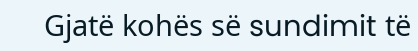Gjatë kohës së sundimit të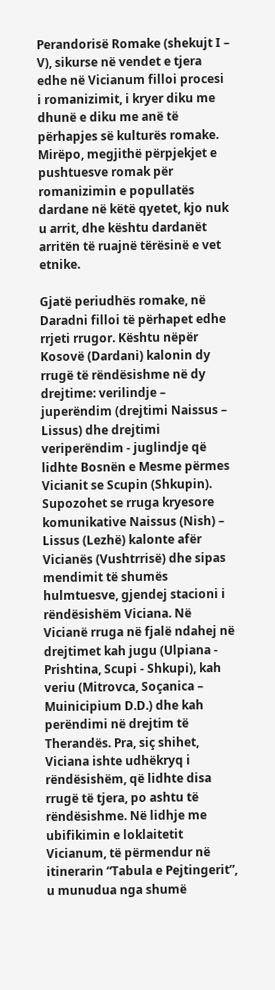Perandorisë Romake (shekujt I – V), sikurse në vendet e tjera edhe në Vicianum filloi procesi i romanizimit, i kryer diku me dhunë e diku me anë të përhapjes së kulturës romake. Mirëpo, megjithë përpjekjet e pushtuesve romak për romanizimin e popullatës dardane në këtë qyetet, kjo nuk u arrit, dhe kështu dardanët arritën të ruajnë tërësinë e vet etnike.

Gjatë periudhës romake, në Daradni filloi të përhapet edhe rrjeti rrugor. Kështu nëpër Kosovë (Dardani) kalonin dy rrugë të rëndësishme në dy drejtime: verilindje – juperëndim (drejtimi Naissus – Lissus) dhe drejtimi veriperëndim - juglindje që lidhte Bosnën e Mesme përmes Vicianit se Scupin (Shkupin). Supozohet se rruga kryesore komunikative Naissus (Nish) – Lissus (Lezhë) kalonte afër Vicianës (Vushtrrisë) dhe sipas mendimit të shumës hulmtuesve, gjendej stacioni i rëndësishëm Viciana. Në Vicianë rruga në fjalë ndahej në drejtimet kah jugu (Ulpiana - Prishtina, Scupi - Shkupi), kah veriu (Mitrovca, Soçanica – Muinicipium D.D.) dhe kah perëndimi në drejtim të Therandës. Pra, siç shihet, Viciana ishte udhëkryq i rëndësishëm, që lidhte disa rrugë të tjera, po ashtu të rëndësishme. Në lidhje me ubifikimin e loklaitetit Vicianum, të përmendur në itinerarin “Tabula e Pejtingerit”, u munudua nga shumë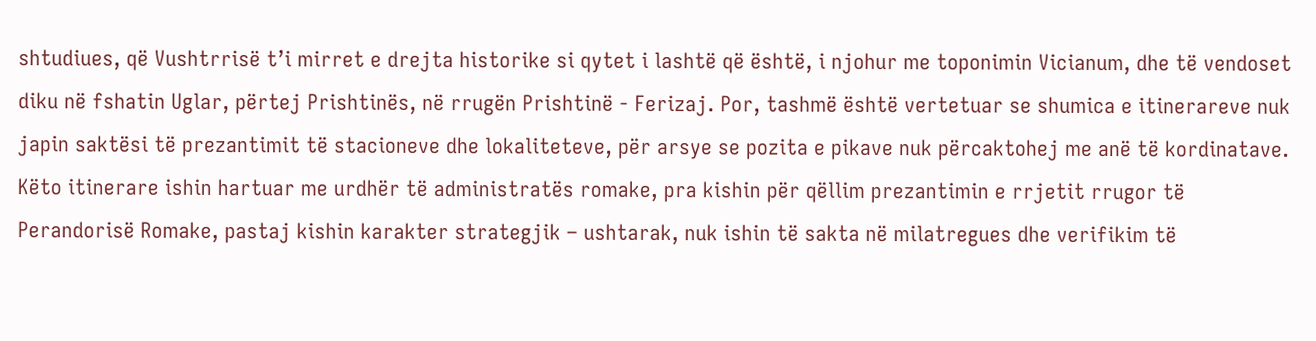shtudiues, që Vushtrrisë t’i mirret e drejta historike si qytet i lashtë që është, i njohur me toponimin Vicianum, dhe të vendoset diku në fshatin Uglar, përtej Prishtinës, në rrugën Prishtinë - Ferizaj. Por, tashmë është vertetuar se shumica e itinerareve nuk japin saktësi të prezantimit të stacioneve dhe lokaliteteve, për arsye se pozita e pikave nuk përcaktohej me anë të kordinatave. Këto itinerare ishin hartuar me urdhër të administratës romake, pra kishin për qëllim prezantimin e rrjetit rrugor të Perandorisë Romake, pastaj kishin karakter strategjik – ushtarak, nuk ishin të sakta në milatregues dhe verifikim të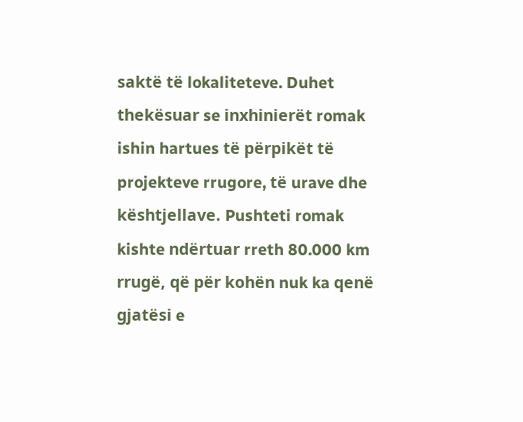saktë të lokaliteteve. Duhet thekësuar se inxhinierët romak ishin hartues të përpikët të projekteve rrugore, të urave dhe kështjellave. Pushteti romak kishte ndërtuar rreth 80.000 km rrugë, që për kohën nuk ka qenë gjatësi e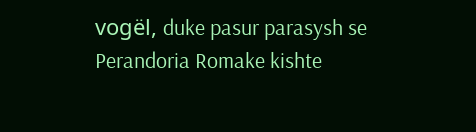vogël, duke pasur parasysh se Perandoria Romake kishte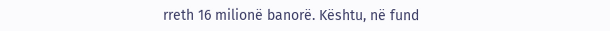rreth 16 milionë banorë. Kështu, në fund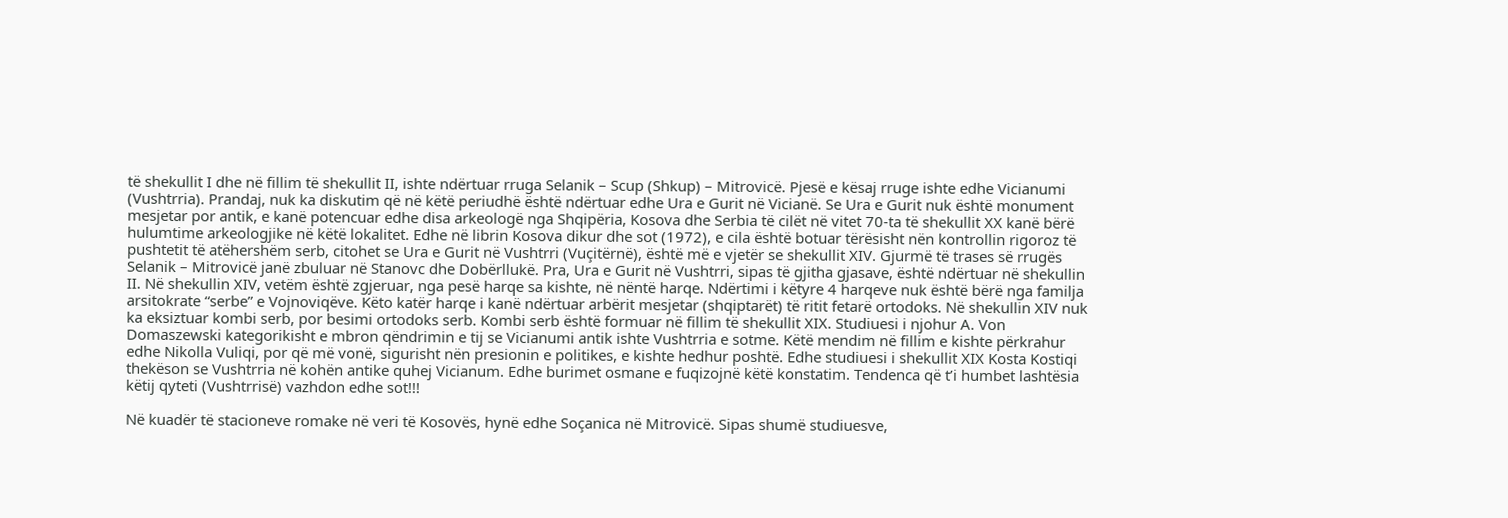të shekullit I dhe në fillim të shekullit II, ishte ndërtuar rruga Selanik – Scup (Shkup) – Mitrovicë. Pjesë e kësaj rruge ishte edhe Vicianumi (Vushtrria). Prandaj, nuk ka diskutim që në këtë periudhë është ndërtuar edhe Ura e Gurit në Vicianë. Se Ura e Gurit nuk është monument mesjetar por antik, e kanë potencuar edhe disa arkeologë nga Shqipëria, Kosova dhe Serbia të cilët në vitet 70-ta të shekullit XX kanë bërë hulumtime arkeologjike në këtë lokalitet. Edhe në librin Kosova dikur dhe sot (1972), e cila është botuar tërësisht nën kontrollin rigoroz të pushtetit të atëhershëm serb, citohet se Ura e Gurit në Vushtrri (Vuçitërnë), është më e vjetër se shekullit XIV. Gjurmë të trases së rrugës Selanik – Mitrovicë janë zbuluar në Stanovc dhe Dobërllukë. Pra, Ura e Gurit në Vushtrri, sipas të gjitha gjasave, është ndërtuar në shekullin II. Në shekullin XIV, vetëm është zgjeruar, nga pesë harqe sa kishte, në nëntë harqe. Ndërtimi i këtyre 4 harqeve nuk është bërë nga familja arsitokrate “serbe” e Vojnoviqëve. Këto katër harqe i kanë ndërtuar arbërit mesjetar (shqiptarët) të ritit fetarë ortodoks. Në shekullin XIV nuk ka eksiztuar kombi serb, por besimi ortodoks serb. Kombi serb është formuar në fillim të shekullit XIX. Studiuesi i njohur A. Von Domaszewski kategorikisht e mbron qëndrimin e tij se Vicianumi antik ishte Vushtrria e sotme. Këtë mendim në fillim e kishte përkrahur edhe Nikolla Vuliqi, por që më vonë, sigurisht nën presionin e politikes, e kishte hedhur poshtë. Edhe studiuesi i shekullit XIX Kosta Kostiqi thekëson se Vushtrria në kohën antike quhej Vicianum. Edhe burimet osmane e fuqizojnë këtë konstatim. Tendenca që t’i humbet lashtësia këtij qyteti (Vushtrrisë) vazhdon edhe sot!!!

Në kuadër të stacioneve romake në veri të Kosovës, hynë edhe Soçanica në Mitrovicë. Sipas shumë studiuesve,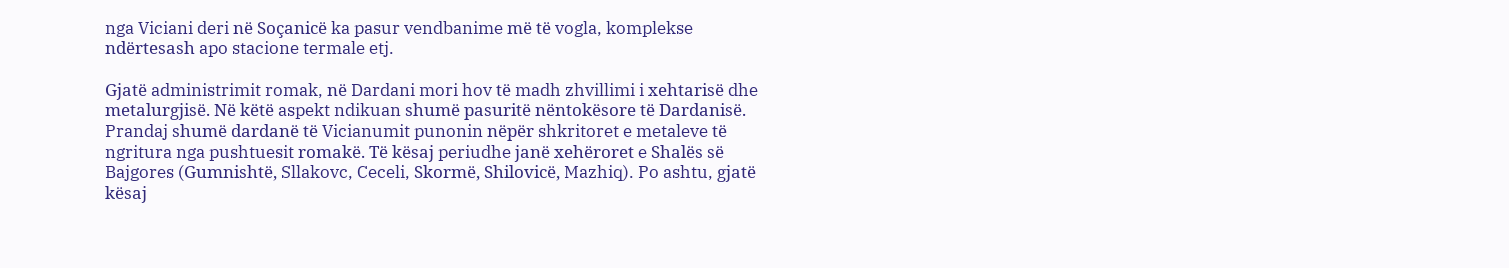nga Viciani deri në Soçanicë ka pasur vendbanime më të vogla, komplekse ndërtesash apo stacione termale etj.

Gjatë administrimit romak, në Dardani mori hov të madh zhvillimi i xehtarisë dhe metalurgjisë. Në këtë aspekt ndikuan shumë pasuritë nëntokësore të Dardanisë. Prandaj shumë dardanë të Vicianumit punonin nëpër shkritoret e metaleve të ngritura nga pushtuesit romakë. Të kësaj periudhe janë xehëroret e Shalës së Bajgores (Gumnishtë, Sllakovc, Ceceli, Skormë, Shilovicë, Mazhiq). Po ashtu, gjatë kësaj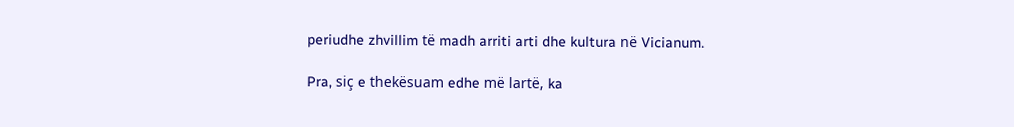periudhe zhvillim të madh arriti arti dhe kultura në Vicianum.

Pra, siç e thekësuam edhe më lartë, ka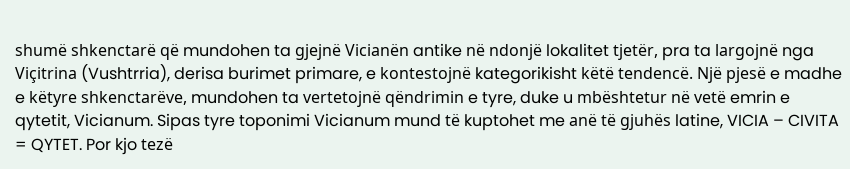shumë shkenctarë që mundohen ta gjejnë Vicianën antike në ndonjë lokalitet tjetër, pra ta largojnë nga Viçitrina (Vushtrria), derisa burimet primare, e kontestojnë kategorikisht këtë tendencë. Një pjesë e madhe e këtyre shkenctarëve, mundohen ta vertetojnë qëndrimin e tyre, duke u mbështetur në vetë emrin e qytetit, Vicianum. Sipas tyre toponimi Vicianum mund të kuptohet me anë të gjuhës latine, VICIA – CIVITA = QYTET. Por kjo tezë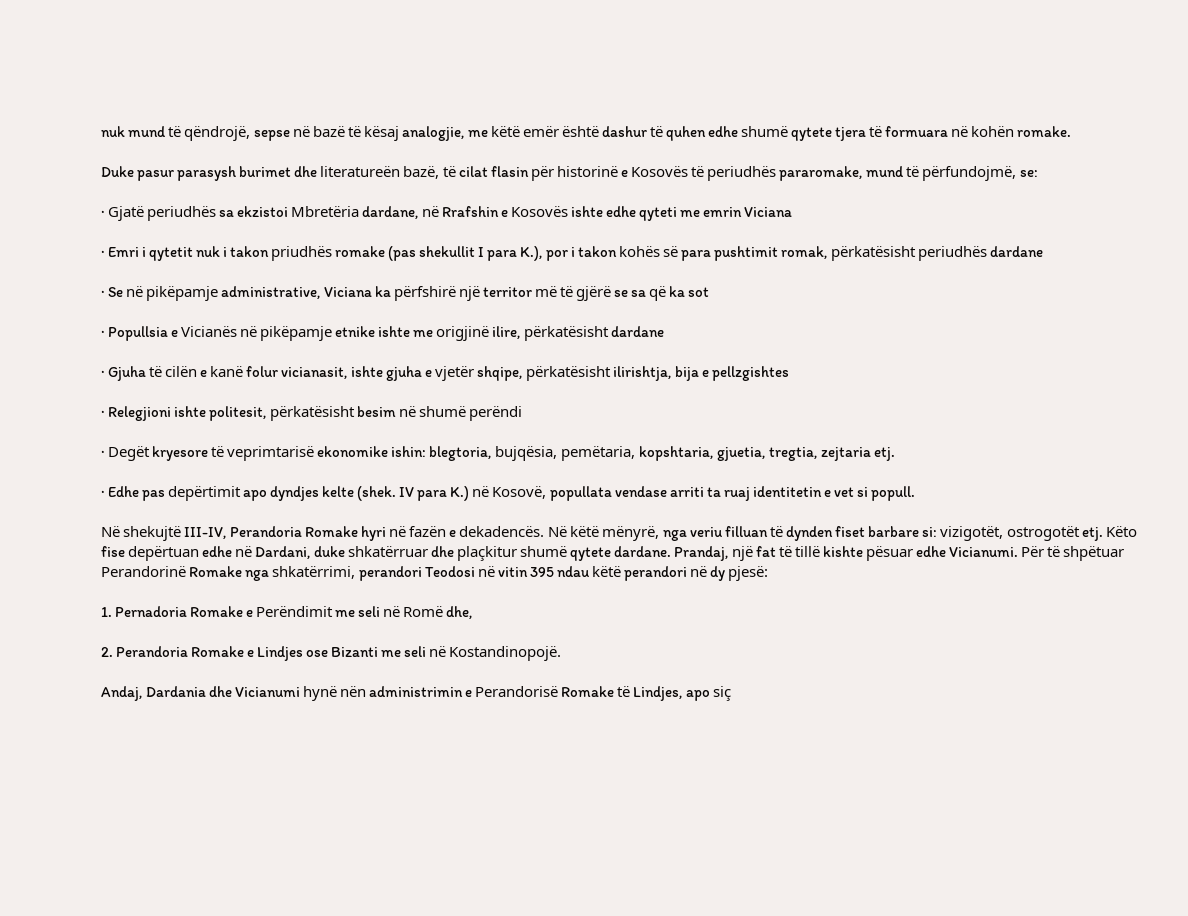nuk mund të qëndrojë, sepse në bazë të kësaj analogjie, me këtë emër është dashur të quhen edhe shumë qytete tjera të formuara në kohën romake.

Duke pasur parasysh burimet dhe literatureën bazë, të cilat flasin për historinë e Kosovës të periudhës pararomake, mund të përfundojmë, se:

· Gjatë periudhës sa ekzistoi Mbretëria dardane, në Rrafshin e Kosovës ishte edhe qyteti me emrin Viciana

· Emri i qytetit nuk i takon priudhës romake (pas shekullit I para K.), por i takon kohës së para pushtimit romak, përkatësisht periudhës dardane

· Se në pikëpamje administrative, Viciana ka përfshirë një territor më të gjërë se sa që ka sot

· Popullsia e Vicianës në pikëpamje etnike ishte me origjinë ilire, përkatësisht dardane

· Gjuha të cilën e kanë folur vicianasit, ishte gjuha e vjetër shqipe, përkatësisht ilirishtja, bija e pellzgishtes

· Relegjioni ishte politesit, përkatësisht besim në shumë perëndi

· Degët kryesore të veprimtarisë ekonomike ishin: blegtoria, bujqësia, pemëtaria, kopshtaria, gjuetia, tregtia, zejtaria etj.

· Edhe pas depërtimit apo dyndjes kelte (shek. IV para K.) në Kosovë, popullata vendase arriti ta ruaj identitetin e vet si popull.

Në shekujtë III-IV, Perandoria Romake hyri në fazën e dekadencës. Në këtë mënyrë, nga veriu filluan të dynden fiset barbare si: vizigotët, ostrogotët etj. Këto fise depërtuan edhe në Dardani, duke shkatërruar dhe plaçkitur shumë qytete dardane. Prandaj, një fat të tillë kishte pësuar edhe Vicianumi. Për të shpëtuar Perandorinë Romake nga shkatërrimi, perandori Teodosi në vitin 395 ndau këtë perandori në dy pjesë:

1. Pernadoria Romake e Perëndimit me seli në Romë dhe,

2. Perandoria Romake e Lindjes ose Bizanti me seli në Kostandinopojë.

Andaj, Dardania dhe Vicianumi hynë nën administrimin e Perandorisë Romake të Lindjes, apo siç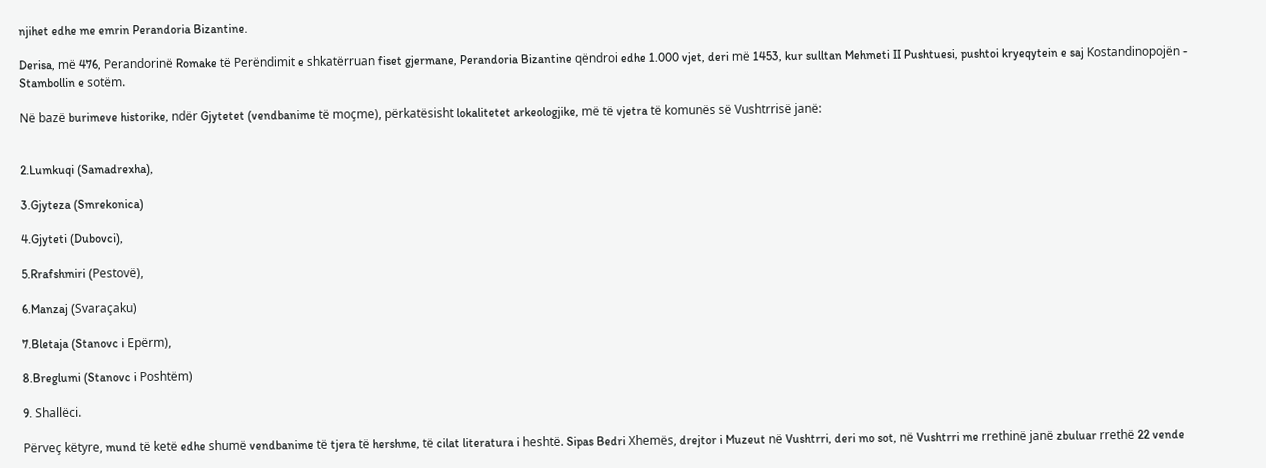njihet edhe me emrin Perandoria Bizantine.

Derisa, më 476, Perandorinë Romake të Perëndimit e shkatërruan fiset gjermane, Perandoria Bizantine qëndroi edhe 1.000 vjet, deri më 1453, kur sulltan Mehmeti II Pushtuesi, pushtoi kryeqytein e saj Kostandinopojën - Stambollin e sotëm.

Në bazë burimeve historike, ndër Gjytetet (vendbanime të moçme), përkatësisht lokalitetet arkeologjike, më të vjetra të komunës së Vushtrrisë janë:


2.Lumkuqi (Samadrexha),

3.Gjyteza (Smrekonica)

4.Gjyteti (Dubovci),

5.Rrafshmiri (Pestovë),

6.Manzaj (Svaraçaku)

7.Bletaja (Stanovc i Epërm),

8.Breglumi (Stanovc i Poshtëm)

9. Shallëci.

Përveç këtyre, mund të ketë edhe shumë vendbanime të tjera të hershme, të cilat literatura i heshtë. Sipas Bedri Xhemës, drejtor i Muzeut në Vushtrri, deri mo sot, në Vushtrri me rrethinë janë zbuluar rrethë 22 vende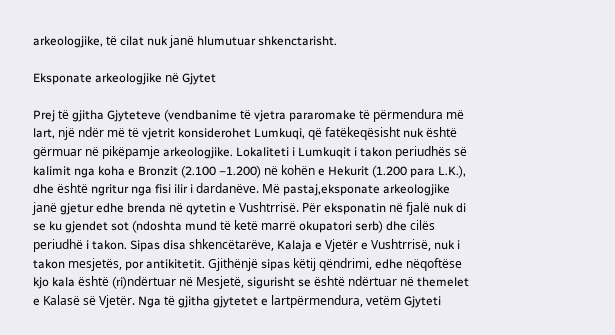arkeologjike, të cilat nuk janë hlumutuar shkenctarisht.

Eksponate arkeologjike në Gjytet

Prej të gjitha Gjyteteve (vendbanime të vjetra pararomake të përmendura më lart, një ndër më të vjetrit konsiderohet Lumkuqi, që fatëkeqësisht nuk është gërmuar në pikëpamje arkeologjike. Lokaliteti i Lumkuqit i takon periudhës së kalimit nga koha e Bronzit (2.100 –1.200) në kohën e Hekurit (1.200 para L.K.), dhe është ngritur nga fisi ilir i dardanëve. Më pastaj,eksponate arkeologjike janë gjetur edhe brenda në qytetin e Vushtrrisë. Për eksponatin në fjalë nuk di se ku gjendet sot (ndoshta mund të ketë marrë okupatori serb) dhe cilës periudhë i takon. Sipas disa shkencëtarëve, Kalaja e Vjetër e Vushtrrisë, nuk i takon mesjetës, por antikitetit. Gjithënjë sipas këtij qëndrimi, edhe nëqoftëse kjo kala është (ri)ndërtuar në Mesjetë, sigurisht se është ndërtuar në themelet e Kalasë së Vjetër. Nga të gjitha gjytetet e lartpërmendura, vetëm Gjyteti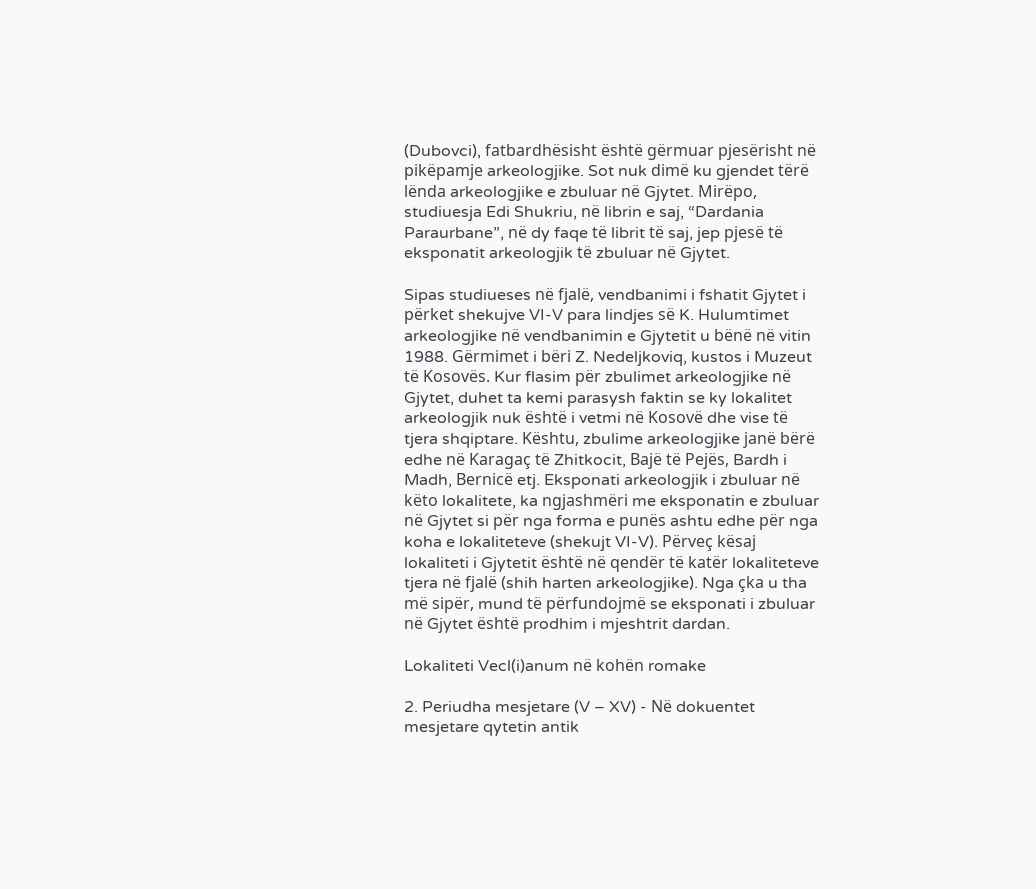(Dubovci), fatbardhësisht është gërmuar pjesërisht në pikëpamje arkeologjike. Sot nuk dimë ku gjendet tërë lënda arkeologjike e zbuluar në Gjytet. Mirëpo, studiuesja Edi Shukriu, në librin e saj, “Dardania Paraurbane”, në dy faqe të librit të saj, jep pjesë të eksponatit arkeologjik të zbuluar në Gjytet.

Sipas studiueses në fjalë, vendbanimi i fshatit Gjytet i përket shekujve VI-V para lindjes së K. Hulumtimet arkeologjike në vendbanimin e Gjytetit u bënë në vitin 1988. Gërmimet i bëri Z. Nedeljkoviq, kustos i Muzeut të Kosovës. Kur flasim për zbulimet arkeologjike në Gjytet, duhet ta kemi parasysh faktin se ky lokalitet arkeologjik nuk është i vetmi në Kosovë dhe vise të tjera shqiptare. Kështu, zbulime arkeologjike janë bërë edhe në Karagaç të Zhitkocit, Bajë të Pejës, Bardh i Madh, Bernicë etj. Eksponati arkeologjik i zbuluar në këto lokalitete, ka ngjashmëri me eksponatin e zbuluar në Gjytet si për nga forma e punës ashtu edhe për nga koha e lokaliteteve (shekujt VI-V). Përveç kësaj lokaliteti i Gjytetit është në qendër të katër lokaliteteve tjera në fjalë (shih harten arkeologjike). Nga çka u tha më sipër, mund të përfundojmë se eksponati i zbuluar në Gjytet është prodhim i mjeshtrit dardan.

Lokaliteti Vecl(i)anum në kohën romake

2. Periudha mesjetare (V – XV) - Në dokuentet mesjetare qytetin antik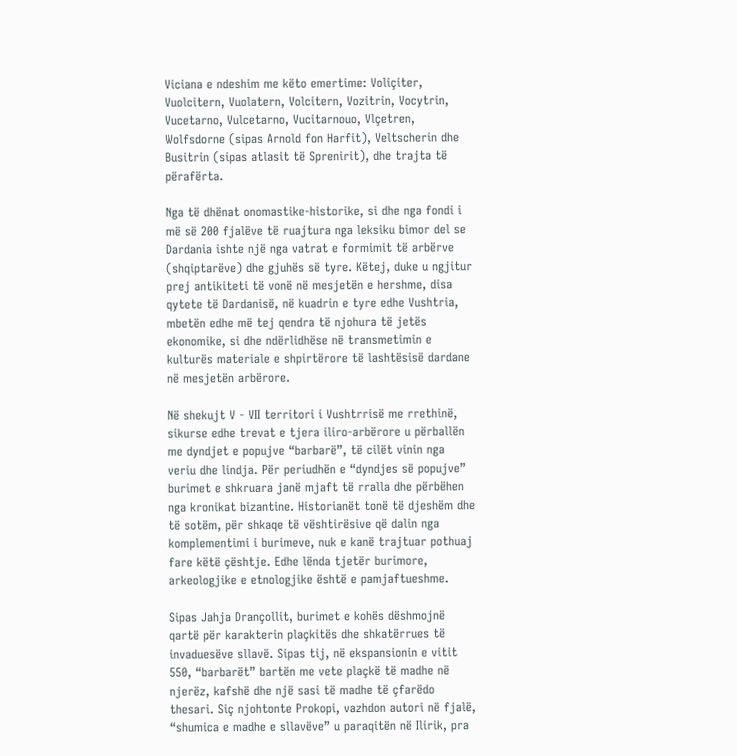Viciana e ndeshim me këto emertime: Voliçiter, Vuolcitern, Vuolatern, Volcitern, Vozitrin, Vocytrin, Vucetarno, Vulcetarno, Vucitarnouo, Vlçetren, Wolfsdorne (sipas Arnold fon Harfit), Veltscherin dhe Busitrin (sipas atlasit të Sprenirit), dhe trajta të përafërta.

Nga të dhënat onomastike-historike, si dhe nga fondi i më së 200 fjalëve të ruajtura nga leksiku bimor del se Dardania ishte një nga vatrat e formimit të arbërve (shqiptarëve) dhe gjuhës së tyre. Këtej, duke u ngjitur prej antikiteti të vonë në mesjetën e hershme, disa qytete të Dardanisë, në kuadrin e tyre edhe Vushtria, mbetën edhe më tej qendra të njohura të jetës ekonomike, si dhe ndërlidhëse në transmetimin e kulturës materiale e shpirtërore të lashtësisë dardane në mesjetën arbërore.

Në shekujt V - VII territori i Vushtrrisë me rrethinë, sikurse edhe trevat e tjera iliro-arbërore u përballën me dyndjet e popujve “barbarë”, të cilët vinin nga veriu dhe lindja. Për periudhën e “dyndjes së popujve” burimet e shkruara janë mjaft të rralla dhe përbëhen nga kronikat bizantine. Historianët tonë të djeshëm dhe të sotëm, për shkaqe të vështirësive që dalin nga komplementimi i burimeve, nuk e kanë trajtuar pothuaj fare këtë çështje. Edhe lënda tjetër burimore, arkeologjike e etnologjike është e pamjaftueshme.

Sipas Jahja Drançollit, burimet e kohës dëshmojnë qartë për karakterin plaçkitës dhe shkatërrues të invaduesëve sllavë. Sipas tij, në ekspansionin e vitit 550, “barbarët” bartën me vete plaçkë të madhe në njerëz, kafshë dhe një sasi të madhe të çfarëdo thesari. Siç njohtonte Prokopi, vazhdon autori në fjalë, “shumica e madhe e sllavëve” u paraqitën në Ilirik, pra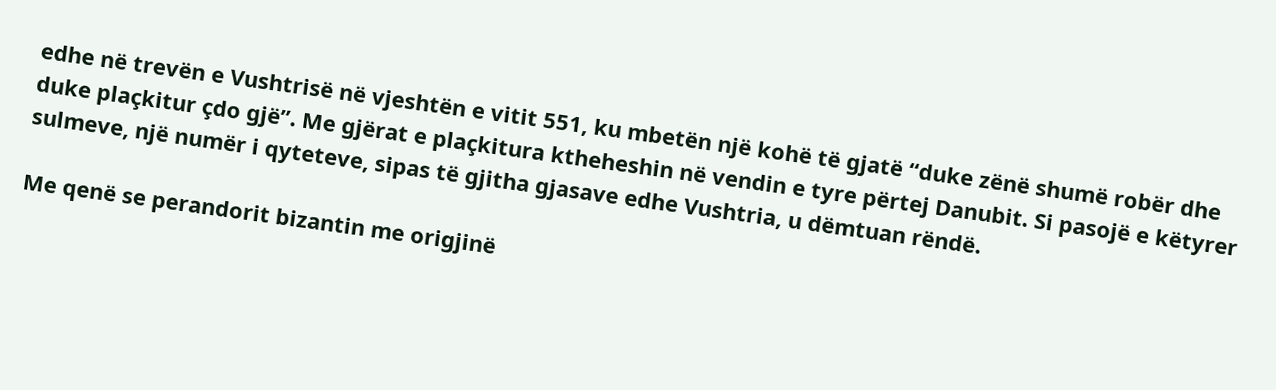edhe në trevën e Vushtrisë në vjeshtën e vitit 551, ku mbetën një kohë të gjatë “duke zënë shumë robër dhe duke plaçkitur çdo gjë”. Me gjërat e plaçkitura ktheheshin në vendin e tyre përtej Danubit. Si pasojë e këtyrer sulmeve, një numër i qyteteve, sipas të gjitha gjasave edhe Vushtria, u dëmtuan rëndë.

Me qenë se perandorit bizantin me origjinë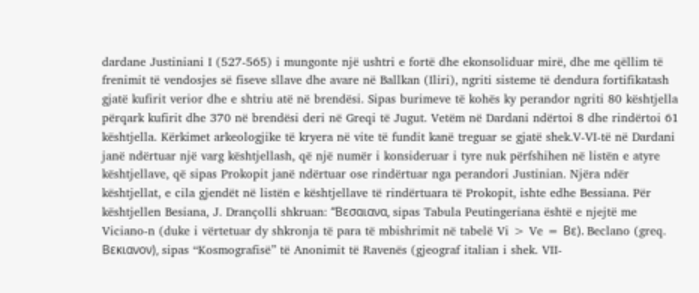dardane Justiniani I (527-565) i mungonte një ushtri e fortë dhe ekonsoliduar mirë, dhe me qëllim të frenimit të vendosjes së fiseve sllave dhe avare në Ballkan (Iliri), ngriti sisteme të dendura fortifikatash gjatë kufirit verior dhe e shtriu atë në brendësi. Sipas burimeve të kohës ky perandor ngriti 80 kështjella përqark kufirit dhe 370 në brendësi deri në Greqi të Jugut. Vetëm në Dardani ndërtoi 8 dhe rindërtoi 61 kështjella. Kërkimet arkeologjike të kryera në vite të fundit kanë treguar se gjatë shek.V-VI-të në Dardani janë ndërtuar një varg kështjellash, që një numër i konsideruar i tyre nuk përfshihen në listën e atyre kështjellave, që sipas Prokopit janë ndërtuar ose rindërtuar nga perandori Justinian. Njëra ndër kështjellat, e cila gjendët në listën e kështjellave të rindërtuara të Prokopit, ishte edhe Bessiana. Për kështjellen Besiana, J. Drançolli shkruan: “Βεσαιανα, sipas Tabula Peutingeriana është e njejtë me Viciano-n (duke i vërtetuar dy shkronja të para të mbishrimit në tabelë Vi > Ve = Βε). Beclano (greq. Βεκιανον), sipas “Kosmografisë” të Anonimit të Ravenës (gjeograf italian i shek. VII-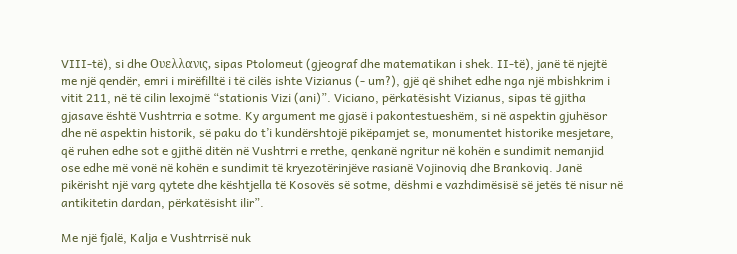VIII-të), si dhe Ουελλανις, sipas Ptolomeut (gjeograf dhe matematikan i shek. II-të), janë të njejtë me një qendër, emri i mirëfilltë i të cilës ishte Vizianus (- um?), gjë që shihet edhe nga një mbishkrim i vitit 211, në të cilin lexojmë “stationis Vizi (ani)”. Viciano, përkatësisht Vizianus, sipas të gjitha gjasave është Vushtrria e sotme. Ky argument me gjasë i pakontestueshëm, si në aspektin gjuhësor dhe në aspektin historik, së paku do t’i kundërshtojë pikëpamjet se, monumentet historike mesjetare, që ruhen edhe sot e gjithë ditën në Vushtrri e rrethe, qenkanë ngritur në kohën e sundimit nemanjid ose edhe më vonë në kohën e sundimit të kryezotërinjëve rasianë Vojinoviq dhe Brankoviq. Janë pikërisht një varg qytete dhe kështjella të Kosovës së sotme, dëshmi e vazhdimësisë së jetës të nisur në antikitetin dardan, përkatësisht ilir”.

Me një fjalë, Kalja e Vushtrrisë nuk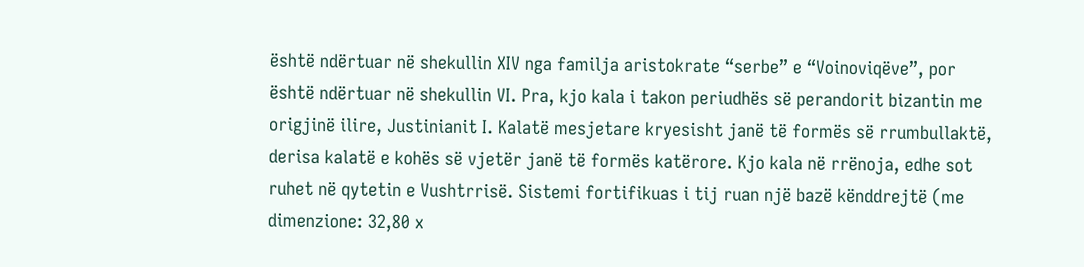është ndërtuar në shekullin XIV nga familja aristokrate “serbe” e “Voinoviqëve”, por është ndërtuar në shekullin VI. Pra, kjo kala i takon periudhës së perandorit bizantin me origjinë ilire, Justinianit I. Kalatë mesjetare kryesisht janë të formës së rrumbullaktë, derisa kalatë e kohës së vjetër janë të formës katërore. Kjo kala në rrënoja, edhe sot ruhet në qytetin e Vushtrrisë. Sistemi fortifikuas i tij ruan një bazë kënddrejtë (me dimenzione: 32,80 x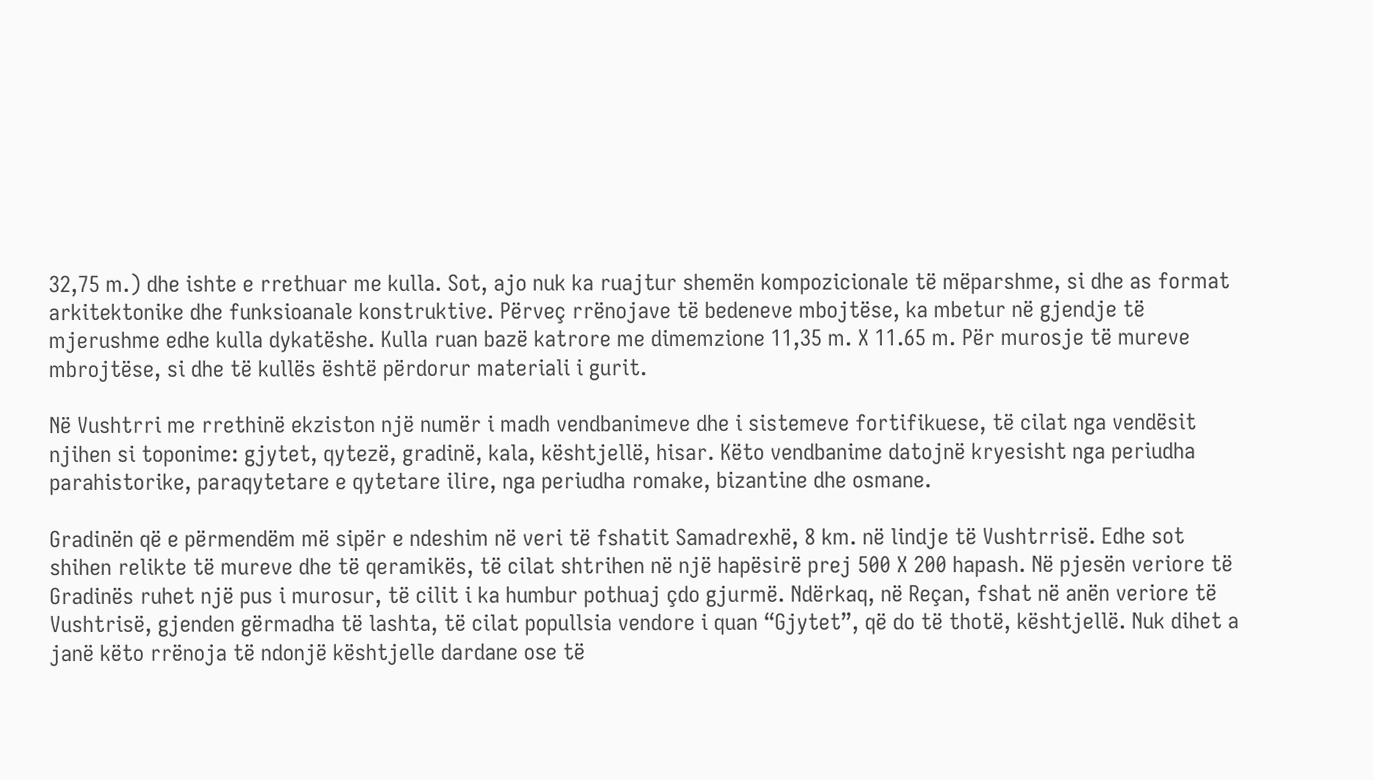32,75 m.) dhe ishte e rrethuar me kulla. Sot, ajo nuk ka ruajtur shemën kompozicionale të mëparshme, si dhe as format arkitektonike dhe funksioanale konstruktive. Përveç rrënojave të bedeneve mbojtëse, ka mbetur në gjendje të mjerushme edhe kulla dykatëshe. Kulla ruan bazë katrore me dimemzione 11,35 m. X 11.65 m. Për murosje të mureve mbrojtëse, si dhe të kullës është përdorur materiali i gurit.

Në Vushtrri me rrethinë ekziston një numër i madh vendbanimeve dhe i sistemeve fortifikuese, të cilat nga vendësit njihen si toponime: gjytet, qytezë, gradinë, kala, kështjellë, hisar. Këto vendbanime datojnë kryesisht nga periudha parahistorike, paraqytetare e qytetare ilire, nga periudha romake, bizantine dhe osmane.

Gradinën që e përmendëm më sipër e ndeshim në veri të fshatit Samadrexhë, 8 km. në lindje të Vushtrrisë. Edhe sot shihen relikte të mureve dhe të qeramikës, të cilat shtrihen në një hapësirë prej 500 X 200 hapash. Në pjesën veriore të Gradinës ruhet një pus i murosur, të cilit i ka humbur pothuaj çdo gjurmë. Ndërkaq, në Reçan, fshat në anën veriore të Vushtrisë, gjenden gërmadha të lashta, të cilat popullsia vendore i quan “Gjytet”, që do të thotë, kështjellë. Nuk dihet a janë këto rrënoja të ndonjë kështjelle dardane ose të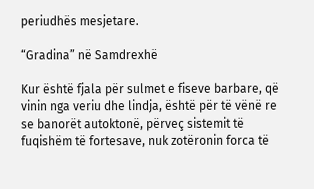periudhës mesjetare.

“Gradina” në Samdrexhë

Kur është fjala për sulmet e fiseve barbare, që vinin nga veriu dhe lindja, është për të vënë re se banorët autoktonë, përveç sistemit të fuqishëm të fortesave, nuk zotëronin forca të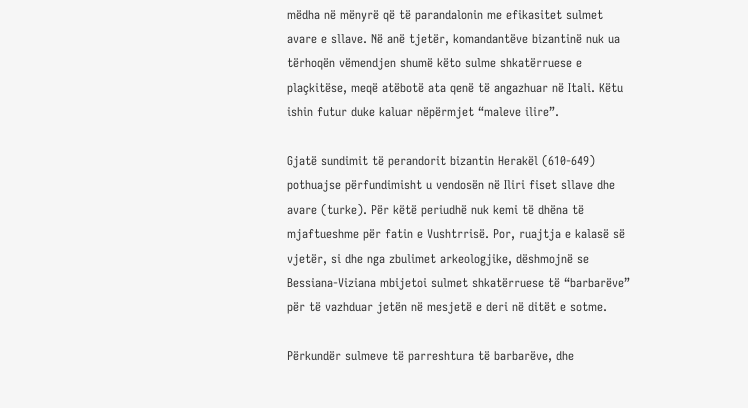mëdha në mënyrë që të parandalonin me efikasitet sulmet avare e sllave. Në anë tjetër, komandantëve bizantinë nuk ua tërhoqën vëmendjen shumë këto sulme shkatërruese e plaçkitëse, meqë atëbotë ata qenë të angazhuar në Itali. Këtu ishin futur duke kaluar nëpërmjet “maleve ilire”.

Gjatë sundimit të perandorit bizantin Herakël (610-649) pothuajse përfundimisht u vendosën në Iliri fiset sllave dhe avare (turke). Për këtë periudhë nuk kemi të dhëna të mjaftueshme për fatin e Vushtrrisë. Por, ruajtja e kalasë së vjetër, si dhe nga zbulimet arkeologjike, dëshmojnë se Bessiana-Viziana mbijetoi sulmet shkatërruese të “barbarëve” për të vazhduar jetën në mesjetë e deri në ditët e sotme.

Përkundër sulmeve të parreshtura të barbarëve, dhe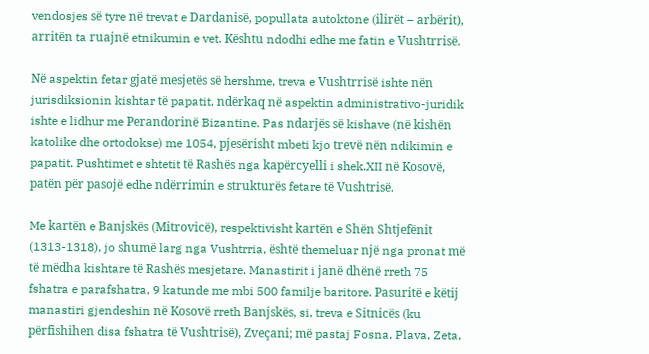vendosjes së tyre në trevat e Dardanisë, popullata autoktone (ilirët – arbërit), arritën ta ruajnë etnikumin e vet. Kështu ndodhi edhe me fatin e Vushtrrisë.

Në aspektin fetar gjatë mesjetës së hershme, treva e Vushtrrisë ishte nën jurisdiksionin kishtar të papatit, ndërkaq në aspektin administrativo-juridik ishte e lidhur me Perandorinë Bizantine. Pas ndarjës së kishave (në kishën katolike dhe ortodokse) me 1054, pjesërisht mbeti kjo trevë nën ndikimin e papatit. Pushtimet e shtetit të Rashës nga kapërcyelli i shek.XII në Kosovë, patën për pasojë edhe ndërrimin e strukturës fetare të Vushtrisë.

Me kartën e Banjskës (Mitrovicë), respektivisht kartën e Shën Shtjefënit (1313-1318), jo shumë larg nga Vushtrria, është themeluar një nga pronat më të mëdha kishtare të Rashës mesjetare. Manastirit i janë dhënë rreth 75 fshatra e parafshatra, 9 katunde me mbi 500 familje baritore. Pasuritë e këtij manastiri gjendeshin në Kosovë rreth Banjskës, si, treva e Sitnicës (ku përfishihen disa fshatra të Vushtrisë), Zveçani; më pastaj Fosna, Plava, Zeta,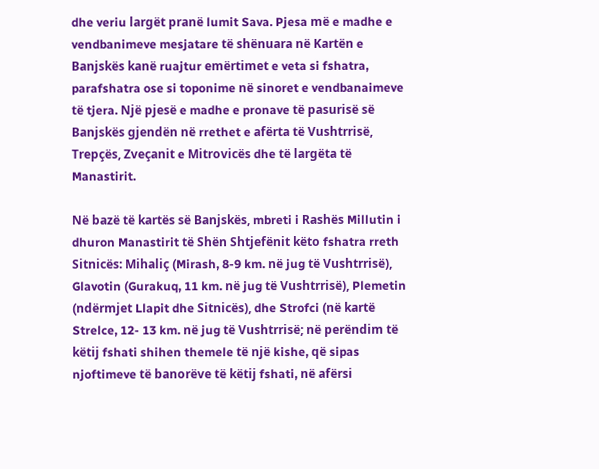dhe veriu largët pranë lumit Sava. Pjesa më e madhe e vendbanimeve mesjatare të shënuara në Kartën e Banjskës kanë ruajtur emërtimet e veta si fshatra, parafshatra ose si toponime në sinoret e vendbanaimeve të tjera. Një pjesë e madhe e pronave të pasurisë së Banjskës gjendën në rrethet e afërta të Vushtrrisë, Trepçës, Zveçanit e Mitrovicës dhe të largëta të Manastirit.

Në bazë të kartës së Banjskës, mbreti i Rashës Millutin i dhuron Manastirit të Shën Shtjefënit këto fshatra rreth Sitnicës: Mihaliç (Mirash, 8-9 km. në jug të Vushtrrisë), Glavotin (Gurakuq, 11 km. në jug të Vushtrrisë), Plemetin (ndërmjet Llapit dhe Sitnicës), dhe Strofci (në kartë Strelce, 12- 13 km. në jug të Vushtrrisë; në perëndim të këtij fshati shihen themele të një kishe, që sipas njoftimeve të banorëve të këtij fshati, në afërsi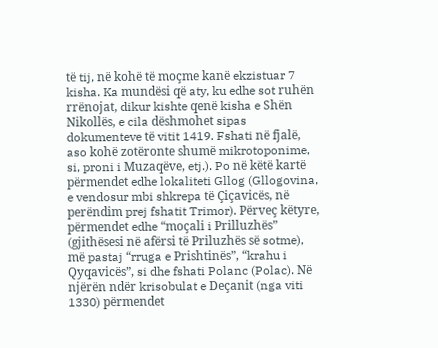të tij, në kohë të moçme kanë ekzistuar 7 kisha. Ka mundësi që aty, ku edhe sot ruhën rrënojat, dikur kishte qenë kisha e Shën Nikollës, e cila dëshmohet sipas dokumenteve të vitit 1419. Fshati në fjalë, aso kohë zotëronte shumë mikrotoponime, si, proni i Muzaqëve, etj.). Po në këtë kartë përmendet edhe lokaliteti Gllog (Gllogovina, e vendosur mbi shkrepa të Çiçavicës, në perëndim prej fshatit Trimor). Përveç këtyre, përmendet edhe “moçali i Prilluzhës” (gjithësesi në afërsi të Priluzhës së sotme), më pastaj “rruga e Prishtinës”, “krahu i Qyqavicës”, si dhe fshati Polanc (Polac). Në njërën ndër krisobulat e Deçanit (nga viti 1330) përmendet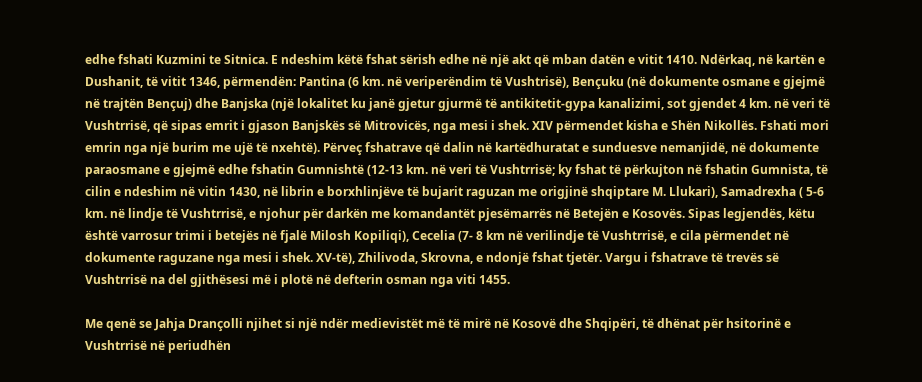edhe fshati Kuzmini te Sitnica. E ndeshim këtë fshat sërish edhe në një akt që mban datën e vitit 1410. Ndërkaq, në kartën e Dushanit, të vitit 1346, përmendën: Pantina (6 km. në veriperëndim të Vushtrisë), Bençuku (në dokumente osmane e gjejmë në trajtën Bençuj) dhe Banjska (një lokalitet ku janë gjetur gjurmë të antikitetit-gypa kanalizimi, sot gjendet 4 km. në veri të Vushtrrisë, që sipas emrit i gjason Banjskës së Mitrovicës, nga mesi i shek. XIV përmendet kisha e Shën Nikollës. Fshati mori emrin nga një burim me ujë të nxehtë). Përveç fshatrave që dalin në kartëdhuratat e sunduesve nemanjidë, në dokumente paraosmane e gjejmë edhe fshatin Gumnishtë (12-13 km. në veri të Vushtrrisë; ky fshat të përkujton në fshatin Gumnista, të cilin e ndeshim në vitin 1430, në librin e borxhlinjëve të bujarit raguzan me origjinë shqiptare M. Llukari), Samadrexha ( 5-6 km. në lindje të Vushtrrisë, e njohur për darkën me komandantët pjesëmarrës në Betejën e Kosovës. Sipas legjendës, këtu është varrosur trimi i betejës në fjalë Milosh Kopiliqi), Cecelia (7- 8 km në verilindje të Vushtrrisë, e cila përmendet në dokumente raguzane nga mesi i shek. XV-të), Zhilivoda, Skrovna, e ndonjë fshat tjetër. Vargu i fshatrave të trevës së Vushtrrisë na del gjithësesi më i plotë në defterin osman nga viti 1455.

Me qenë se Jahja Drançolli njihet si një ndër medievistët më të mirë në Kosovë dhe Shqipëri, të dhënat për hsitorinë e Vushtrrisë në periudhën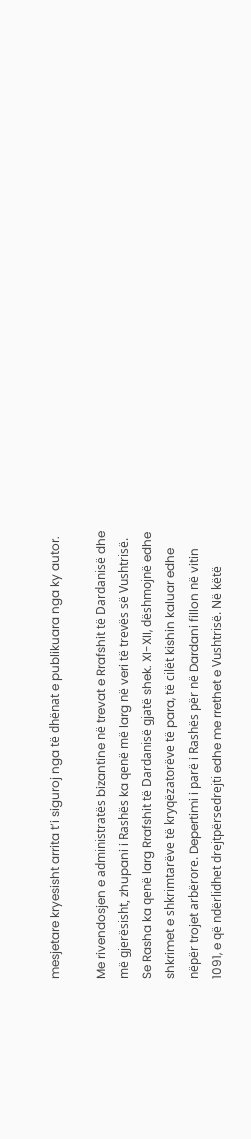mesjetare kryesisht arrita t’i siguroj nga të dhënat e publikuara nga ky autor.

Me rivendosjen e administratës bizantine në trevat e Rrafshit të Dardanisë dhe më gjerësisht, zhupani i Rashës ka qenë më larg në veri të trevës së Vushtrisë. Se Rasha ka qenë larg Rrafshit të Dardanisë gjatë shek. XI-XII, dëshmojnë edhe shkrimet e shkrimtarëve të kryqëzatorëve të para, të cilët kishin kaluar edhe nëpër trojet arbërore. Depertimi i parë i Rashës për në Dardani fillon në vitin 1091, e që ndërlidhet drejtpërsedrejti edhe me rrethet e Vushtrisë. Në këtë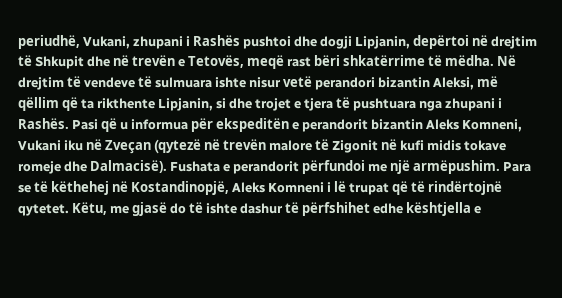periudhë, Vukani, zhupani i Rashës pushtoi dhe dogji Lipjanin, depërtoi në drejtim të Shkupit dhe në trevën e Tetovës, meqë rast bëri shkatërrime të mëdha. Në drejtim të vendeve të sulmuara ishte nisur vetë perandori bizantin Aleksi, më qëllim që ta rikthente Lipjanin, si dhe trojet e tjera të pushtuara nga zhupani i Rashës. Pasi që u informua për ekspeditën e perandorit bizantin Aleks Komneni, Vukani iku në Zveçan (qytezë në trevën malore të Zigonit në kufi midis tokave romeje dhe Dalmacisë). Fushata e perandorit përfundoi me një armëpushim. Para se të këthehej në Kostandinopjë, Aleks Komneni i lë trupat që të rindërtojnë qytetet. Këtu, me gjasë do të ishte dashur të përfshihet edhe kështjella e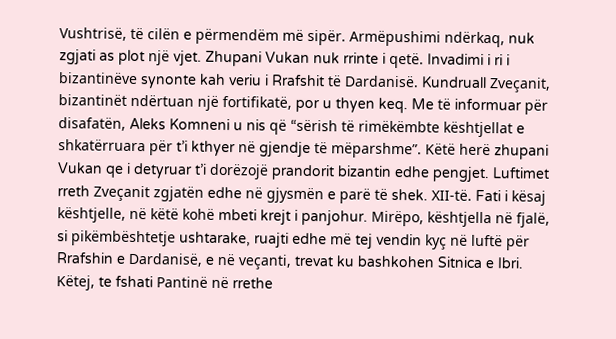Vushtrisë, të cilën e përmendëm më sipër. Armëpushimi ndërkaq, nuk zgjati as plot një vjet. Zhupani Vukan nuk rrinte i qetë. Invadimi i ri i bizantinëve synonte kah veriu i Rrafshit të Dardanisë. Kundruall Zveçanit, bizantinët ndërtuan një fortifikatë, por u thyen keq. Me të informuar për disafatën, Aleks Komneni u nis që “sërish të rimëkëmbte kështjellat e shkatërruara për t’i kthyer në gjendje të mëparshme”. Këtë herë zhupani Vukan qe i detyruar t’i dorëzojë prandorit bizantin edhe pengjet. Luftimet rreth Zveçanit zgjatën edhe në gjysmën e parë të shek. XII-të. Fati i kësaj kështjelle, në këtë kohë mbeti krejt i panjohur. Mirëpo, kështjella në fjalë, si pikëmbështetje ushtarake, ruajti edhe më tej vendin kyç në luftë për Rrafshin e Dardanisë, e në veçanti, trevat ku bashkohen Sitnica e Ibri. Këtej, te fshati Pantinë në rrethe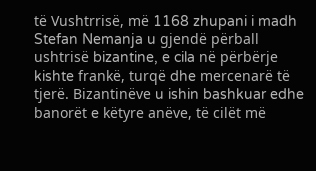të Vushtrrisë, më 1168 zhupani i madh Stefan Nemanja u gjendë përball ushtrisë bizantine, e cila në përbërje kishte frankë, turqë dhe mercenarë të tjerë. Bizantinëve u ishin bashkuar edhe banorët e këtyre anëve, të cilët më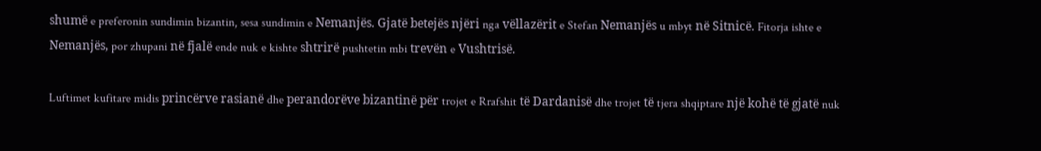shumë e preferonin sundimin bizantin, sesa sundimin e Nemanjës. Gjatë betejës njëri nga vëllazërit e Stefan Nemanjës u mbyt në Sitnicë. Fitorja ishte e Nemanjës, por zhupani në fjalë ende nuk e kishte shtrirë pushtetin mbi trevën e Vushtrisë.

Luftimet kufitare midis princërve rasianë dhe perandorëve bizantinë për trojet e Rrafshit të Dardanisë dhe trojet të tjera shqiptare një kohë të gjatë nuk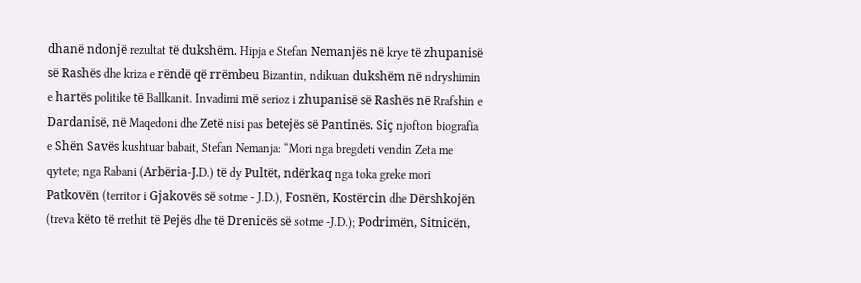dhanë ndonjë rezultat të dukshëm. Hipja e Stefan Nemanjës në krye të zhupanisë së Rashës dhe kriza e rëndë që rrëmbeu Bizantin, ndikuan dukshëm në ndryshimin e hartës politike të Ballkanit. Invadimi më serioz i zhupanisë së Rashës në Rrafshin e Dardanisë, në Maqedoni dhe Zetë nisi pas betejës së Pantinës. Siç njofton biografia e Shën Savës kushtuar babait, Stefan Nemanja: “Mori nga bregdeti vendin Zeta me qytete; nga Rabani (Arbëria-J.D.) të dy Pultët, ndërkaq nga toka greke mori Patkovën (territor i Gjakovës së sotme - J.D.), Fosnën, Kostërcin dhe Dërshkojën (treva këto të rrethit të Pejës dhe të Drenicës së sotme -J.D.); Podrimën, Sitnicën,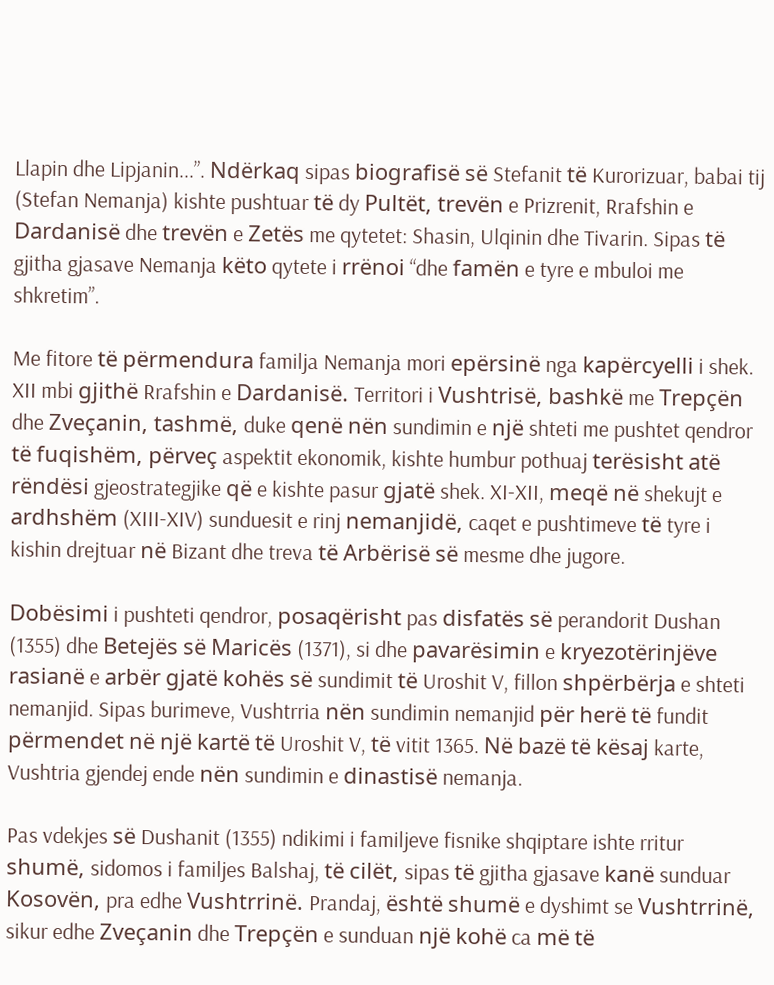Llapin dhe Lipjanin...”. Ndërkaq sipas biografisë së Stefanit të Kurorizuar, babai tij (Stefan Nemanja) kishte pushtuar të dy Pultët, trevën e Prizrenit, Rrafshin e Dardanisë dhe trevën e Zetës me qytetet: Shasin, Ulqinin dhe Tivarin. Sipas të gjitha gjasave Nemanja këto qytete i rrënoi “dhe famën e tyre e mbuloi me shkretim”.

Me fitore të përmendura familja Nemanja mori epërsinë nga kapërcyelli i shek. XII mbi gjithë Rrafshin e Dardanisë. Territori i Vushtrisë, bashkë me Trepçën dhe Zveçanin, tashmë, duke qenë nën sundimin e një shteti me pushtet qendror të fuqishëm, përveç aspektit ekonomik, kishte humbur pothuaj terësisht atë rëndësi gjeostrategjike që e kishte pasur gjatë shek. XI-XII, meqë në shekujt e ardhshëm (XIII-XIV) sunduesit e rinj nemanjidë, caqet e pushtimeve të tyre i kishin drejtuar në Bizant dhe treva të Arbërisë së mesme dhe jugore.

Dobësimi i pushteti qendror, posaqërisht pas disfatës së perandorit Dushan (1355) dhe Betejës së Maricës (1371), si dhe pavarësimin e kryezotërinjëve rasianë e arbër gjatë kohës së sundimit të Uroshit V, fillon shpërbërja e shteti nemanjid. Sipas burimeve, Vushtrria nën sundimin nemanjid për herë të fundit përmendet në një kartë të Uroshit V, të vitit 1365. Në bazë të kësaj karte, Vushtria gjendej ende nën sundimin e dinastisë nemanja.

Pas vdekjes së Dushanit (1355) ndikimi i familjeve fisnike shqiptare ishte rritur shumë, sidomos i familjes Balshaj, të cilët, sipas të gjitha gjasave kanë sunduar Kosovën, pra edhe Vushtrrinë. Prandaj, është shumë e dyshimt se Vushtrrinë, sikur edhe Zveçanin dhe Trepçën e sunduan një kohë ca më të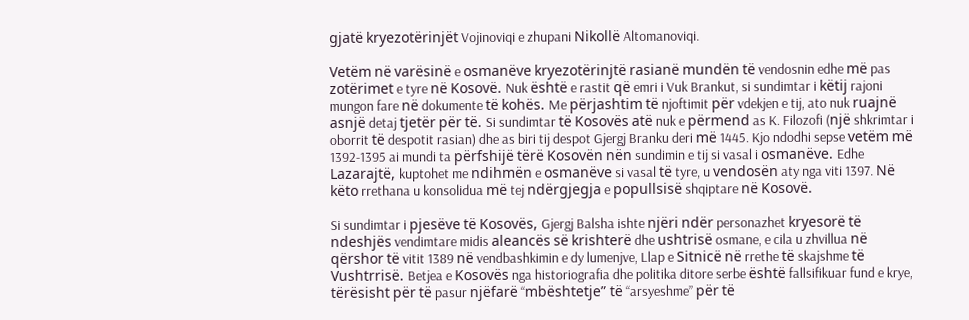gjatë kryezotërinjët Vojinoviqi e zhupani Nikollë Altomanoviqi.

Vetëm në varësinë e osmanëve kryezotërinjtë rasianë mundën të vendosnin edhe më pas zotërimet e tyre në Kosovë. Nuk është e rastit që emri i Vuk Brankut, si sundimtar i këtij rajoni mungon fare në dokumente të kohës. Me përjashtim të njoftimit për vdekjen e tij, ato nuk ruajnë asnjë detaj tjetër për të. Si sundimtar të Kosovës atë nuk e përmend as K. Filozofi (një shkrimtar i oborrit të despotit rasian) dhe as biri tij despot Gjergj Branku deri më 1445. Kjo ndodhi sepse vetëm më 1392-1395 ai mundi ta përfshijë tërë Kosovën nën sundimin e tij si vasal i osmanëve. Edhe Lazarajtë, kuptohet me ndihmën e osmanëve si vasal të tyre, u vendosën aty nga viti 1397. Në këto rrethana u konsolidua më tej ndërgjegja e popullsisë shqiptare në Kosovë.

Si sundimtar i pjesëve të Kosovës, Gjergj Balsha ishte njëri ndër personazhet kryesorë të ndeshjës vendimtare midis aleancës së krishterë dhe ushtrisë osmane, e cila u zhvillua në qërshor të vitit 1389 në vendbashkimin e dy lumenjve, Llap e Sitnicë në rrethe të skajshme të Vushtrrisë. Betjea e Kosovës nga historiografia dhe politika ditore serbe është fallsifikuar fund e krye, tërësisht për të pasur njëfarë “mbështetje” të “arsyeshme” për të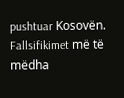pushtuar Kosovën. Fallsifikimet më të mëdha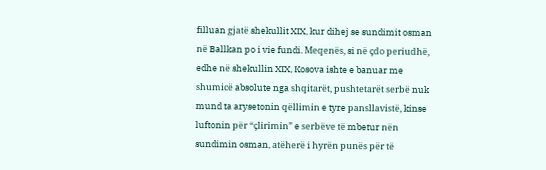filluan gjatë shekullit XIX, kur dihej se sundimit osman në Ballkan po i vie fundi. Meqenës, si në çdo periudhë, edhe në shekullin XIX, Kosova ishte e banuar me shumicë absolute nga shqitarët, pushtetarët serbë nuk mund ta arysetonin qëllimin e tyre pansllavistë, kinse luftonin për “çlirimin” e serbëve të mbetur nën sundimin osman, atëherë i hyrën punës për të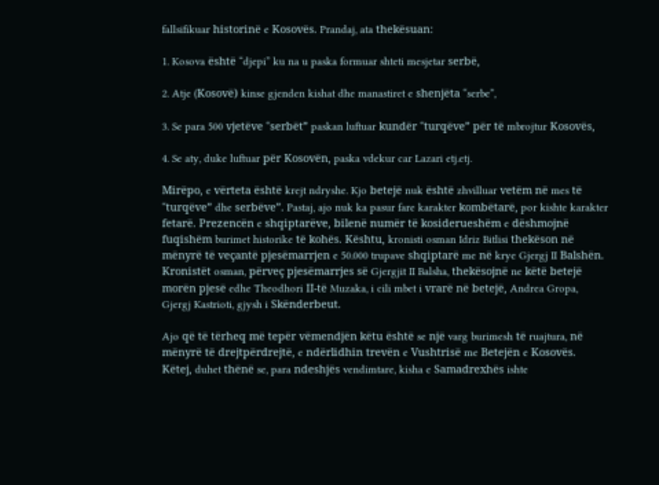fallsifikuar historinë e Kosovës. Prandaj, ata thekësuan:

1. Kosova është “djepi” ku na u paska formuar shteti mesjetar serbë,

2. Atje (Kosovë) kinse gjenden kishat dhe manastiret e shenjëta “serbe”,

3. Se para 500 vjetëve “serbët” paskan luftuar kundër “turqëve” për të mbrojtur Kosovës,

4. Se aty, duke luftuar për Kosovën, paska vdekur car Lazari etj.etj.

Mirëpo, e vërteta është krejt ndryshe. Kjo betejë nuk është zhvilluar vetëm në mes të “turqëve” dhe serbëve”. Pastaj, ajo nuk ka pasur fare karakter kombëtarë, por kishte karakter fetarë. Prezencën e shqiptarëve, bilenë numër të kosiderueshëm e dëshmojnë fuqishëm burimet historike të kohës. Kështu, kronisti osman Idriz Bitlisi thekëson në mënyrë të veçantë pjesëmarrjen e 50.000 trupave shqiptarë me në krye Gjergj II Balshën. Kronistët osman, përveç pjesëmarrjes së Gjergjit II Balsha, thekësojnë ne këtë betejë morën pjesë edhe Theodhori II-të Muzaka, i cili mbet i vrarë në betejë, Andrea Gropa, Gjergj Kastrioti, gjysh i Skënderbeut.

Ajo që të tërheq më tepër vëmendjën këtu është se një varg burimesh të ruajtura, në mënyrë të drejtpërdrejtë, e ndërlidhin trevën e Vushtrisë me Betejën e Kosovës. Këtej, duhet thënë se, para ndeshjës vendimtare, kisha e Samadrexhës ishte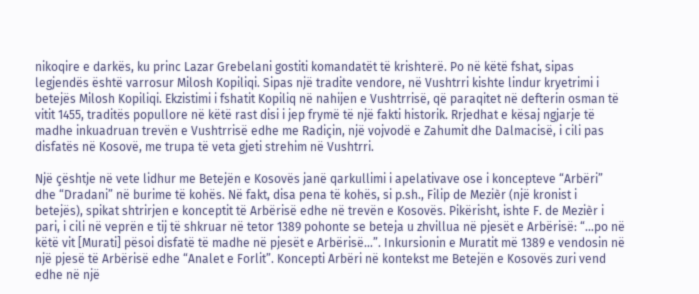nikoqire e darkës, ku princ Lazar Grebelani gostiti komandatët të krishterë. Po në këtë fshat, sipas legjendës është varrosur Milosh Kopiliqi. Sipas një tradite vendore, në Vushtrri kishte lindur kryetrimi i betejës Milosh Kopiliqi. Ekzistimi i fshatit Kopiliq në nahijen e Vushtrrisë, që paraqitet në defterin osman të vitit 1455, traditës popullore në këtë rast disi i jep frymë të një fakti historik. Rrjedhat e kësaj ngjarje të madhe inkuadruan trevën e Vushtrrisë edhe me Radiçin, një vojvodë e Zahumit dhe Dalmacisë, i cili pas disfatës në Kosovë, me trupa të veta gjeti strehim në Vushtrri.

Një çështje në vete lidhur me Betejën e Kosovës janë qarkullimi i apelativave ose i koncepteve “Arbëri” dhe “Dradani” në burime të kohës. Në fakt, disa pena të kohës, si p.sh., Filip de Mezièr (një kronist i betejës), spikat shtrirjen e konceptit të Arbërisë edhe në trevën e Kosovës. Pikërisht, ishte F. de Mezièr i pari, i cili në veprën e tij të shkruar në tetor 1389 pohonte se beteja u zhvillua në pjesët e Arbërisë: “...po në këtë vit [Murati] pësoi disfatë të madhe në pjesët e Arbërisë...”. Inkursionin e Muratit më 1389 e vendosin në një pjesë të Arbërisë edhe “Analet e Forlit”. Koncepti Arbëri në kontekst me Betejën e Kosovës zuri vend edhe në një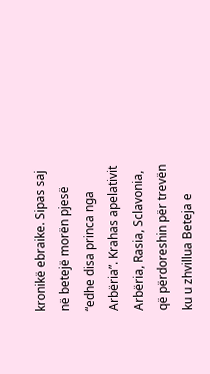kronikë ebraike. Sipas saj në betejë morën pjesë “edhe disa princa nga Arbëria”. Krahas apelativit Arbëria, Rasia, Sclavonia, që përdoreshin për trevën ku u zhvillua Beteja e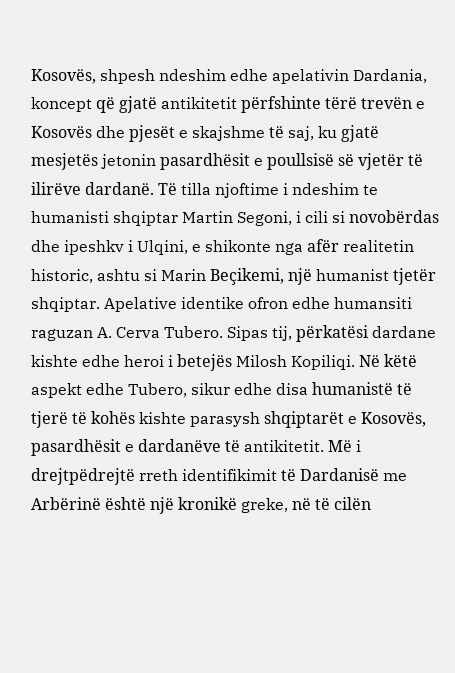Kosovës, shpesh ndeshim edhe apelativin Dardania, koncept që gjatë antikitetit përfshinte tërë trevën e Kosovës dhe pjesët e skajshme të saj, ku gjatë mesjetës jetonin pasardhësit e poullsisë së vjetër të ilirëve dardanë. Të tilla njoftime i ndeshim te humanisti shqiptar Martin Segoni, i cili si novobërdas dhe ipeshkv i Ulqini, e shikonte nga afër realitetin historic, ashtu si Marin Beçikemi, një humanist tjetër shqiptar. Apelative identike ofron edhe humansiti raguzan A. Cerva Tubero. Sipas tij, përkatësi dardane kishte edhe heroi i betejës Milosh Kopiliqi. Në këtë aspekt edhe Tubero, sikur edhe disa humanistë të tjerë të kohës kishte parasysh shqiptarët e Kosovës, pasardhësit e dardanëve të antikitetit. Më i drejtpëdrejtë rreth identifikimit të Dardanisë me Arbërinë është një kronikë greke, në të cilën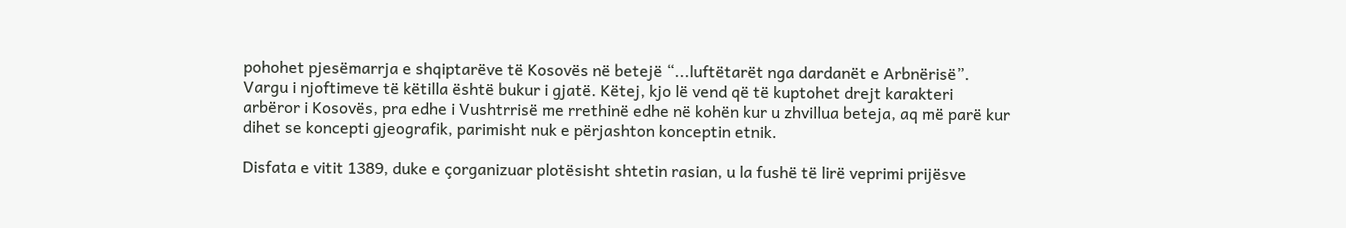pohohet pjesëmarrja e shqiptarëve të Kosovës në betejë “...luftëtarët nga dardanët e Arbnërisë”. Vargu i njoftimeve të këtilla është bukur i gjatë. Këtej, kjo lë vend që të kuptohet drejt karakteri arbëror i Kosovës, pra edhe i Vushtrrisë me rrethinë edhe në kohën kur u zhvillua beteja, aq më parë kur dihet se koncepti gjeografik, parimisht nuk e përjashton konceptin etnik.

Disfata e vitit 1389, duke e çorganizuar plotësisht shtetin rasian, u la fushë të lirë veprimi prijësve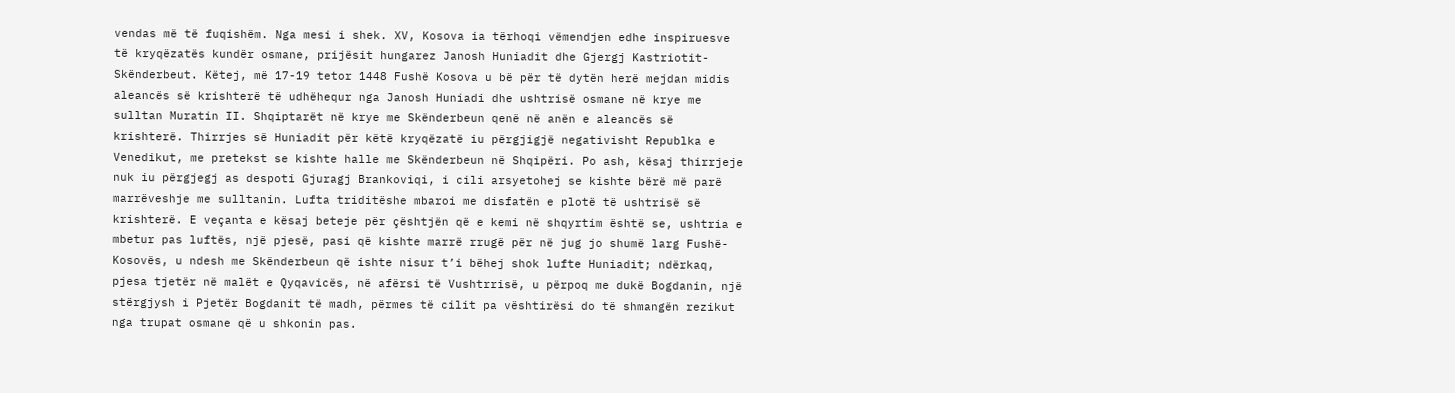vendas më të fuqishëm. Nga mesi i shek. XV, Kosova ia tërhoqi vëmendjen edhe inspiruesve të kryqëzatës kundër osmane, prijësit hungarez Janosh Huniadit dhe Gjergj Kastriotit-Skënderbeut. Këtej, më 17-19 tetor 1448 Fushë Kosova u bë për të dytën herë mejdan midis aleancës së krishterë të udhëhequr nga Janosh Huniadi dhe ushtrisë osmane në krye me sulltan Muratin II. Shqiptarët në krye me Skënderbeun qenë në anën e aleancës së krishterë. Thirrjes së Huniadit për këtë kryqëzatë iu përgjigjë negativisht Republka e Venedikut, me pretekst se kishte halle me Skënderbeun në Shqipëri. Po ash, kësaj thirrjeje nuk iu përgjegj as despoti Gjuragj Brankoviqi, i cili arsyetohej se kishte bërë më parë marrëveshje me sulltanin. Lufta triditëshe mbaroi me disfatën e plotë të ushtrisë së krishterë. E veçanta e kësaj beteje për çështjën që e kemi në shqyrtim është se, ushtria e mbetur pas luftës, një pjesë, pasi që kishte marrë rrugë për në jug jo shumë larg Fushë-Kosovës, u ndesh me Skënderbeun që ishte nisur t’i bëhej shok lufte Huniadit; ndërkaq, pjesa tjetër në malët e Qyqavicës, në afërsi të Vushtrrisë, u përpoq me dukë Bogdanin, një stërgjysh i Pjetër Bogdanit të madh, përmes të cilit pa vështirësi do të shmangën rezikut nga trupat osmane që u shkonin pas.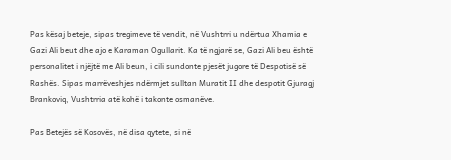Pas kësaj beteje, sipas tregimeve të vendit, në Vushtrri u ndërtua Xhamia e Gazi Ali beut dhe ajo e Karaman Ogullarit. Ka të ngjarë se, Gazi Ali beu është personalitet i njëjtë me Ali beun, i cili sundonte pjesët jugore të Despotisë së Rashës. Sipas marrëveshjes ndërmjet sulltan Muratit II dhe despotit Gjuragj Brankoviq, Vushtrria atë kohë i takonte osmanëve.

Pas Betejës së Kosovës, në disa qytete, si në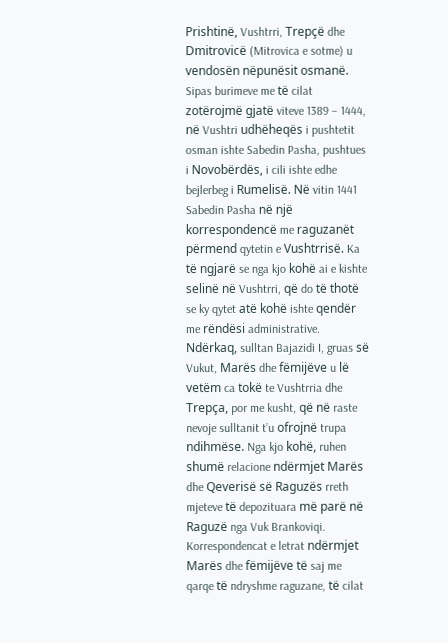Prishtinë, Vushtrri, Trepçë dhe Dmitrovicë (Mitrovica e sotme) u vendosën nëpunësit osmanë. Sipas burimeve me të cilat zotërojmë gjatë viteve 1389 – 1444, në Vushtri udhëheqës i pushtetit osman ishte Sabedin Pasha, pushtues i Novobërdës, i cili ishte edhe bejlerbeg i Rumelisë. Në vitin 1441 Sabedin Pasha në një korrespondencë me raguzanët përmend qytetin e Vushtrrisë. Ka të ngjarë se nga kjo kohë ai e kishte selinë në Vushtrri, që do të thotë se ky qytet atë kohë ishte qendër me rëndësi administrative. Ndërkaq, sulltan Bajazidi I, gruas së Vukut, Marës dhe fëmijëve u lë vetëm ca tokë te Vushtrria dhe Trepça, por me kusht, që në raste nevoje sulltanit t’u ofrojnë trupa ndihmëse. Nga kjo kohë, ruhen shumë relacione ndërmjet Marës dhe Qeverisë së Raguzës rreth mjeteve të depozituara më parë në Raguzë nga Vuk Brankoviqi. Korrespondencat e letrat ndërmjet Marës dhe fëmijëve të saj me qarqe të ndryshme raguzane, të cilat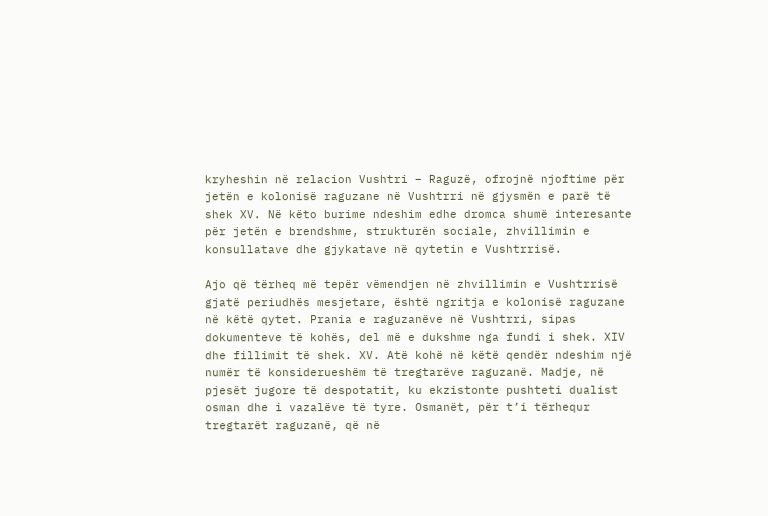kryheshin në relacion Vushtri – Raguzë, ofrojnë njoftime për jetën e kolonisë raguzane në Vushtrri në gjysmën e parë të shek XV. Në këto burime ndeshim edhe dromca shumë interesante për jetën e brendshme, strukturën sociale, zhvillimin e konsullatave dhe gjykatave në qytetin e Vushtrrisë.

Ajo që tërheq më tepër vëmendjen në zhvillimin e Vushtrrisë gjatë periudhës mesjetare, është ngritja e kolonisë raguzane në këtë qytet. Prania e raguzanëve në Vushtrri, sipas dokumenteve të kohës, del më e dukshme nga fundi i shek. XIV dhe fillimit të shek. XV. Atë kohë në këtë qendër ndeshim një numër të konsiderueshëm të tregtarëve raguzanë. Madje, në pjesët jugore të despotatit, ku ekzistonte pushteti dualist osman dhe i vazalëve të tyre. Osmanët, për t’i tërhequr tregtarët raguzanë, që në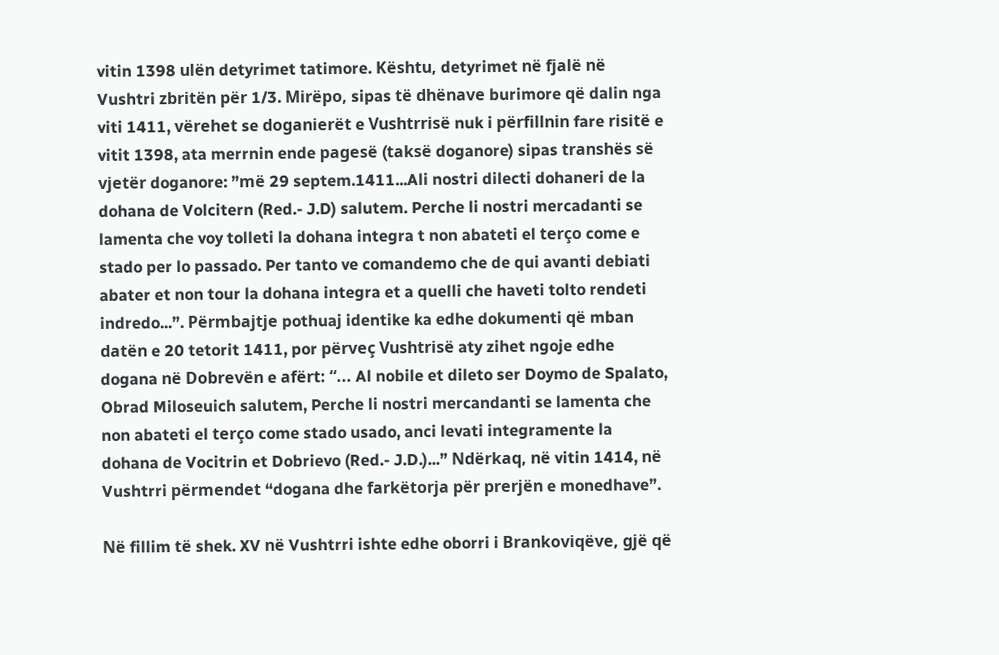vitin 1398 ulën detyrimet tatimore. Kështu, detyrimet në fjalë në Vushtri zbritën për 1/3. Mirëpo, sipas të dhënave burimore që dalin nga viti 1411, vërehet se doganierët e Vushtrrisë nuk i përfillnin fare risitë e vitit 1398, ata merrnin ende pagesë (taksë doganore) sipas transhës së vjetër doganore: ”më 29 septem.1411...Ali nostri dilecti dohaneri de la dohana de Volcitern (Red.- J.D) salutem. Perche li nostri mercadanti se lamenta che voy tolleti la dohana integra t non abateti el terço come e stado per lo passado. Per tanto ve comandemo che de qui avanti debiati abater et non tour la dohana integra et a quelli che haveti tolto rendeti indredo...”. Përmbajtje pothuaj identike ka edhe dokumenti që mban datën e 20 tetorit 1411, por përveç Vushtrisë aty zihet ngoje edhe dogana në Dobrevën e afërt: “... Al nobile et dileto ser Doymo de Spalato, Obrad Miloseuich salutem, Perche li nostri mercandanti se lamenta che non abateti el terço come stado usado, anci levati integramente la dohana de Vocitrin et Dobrievo (Red.- J.D.)...” Ndërkaq, në vitin 1414, në Vushtrri përmendet “dogana dhe farkëtorja për prerjën e monedhave”.

Në fillim të shek. XV në Vushtrri ishte edhe oborri i Brankoviqëve, gjë që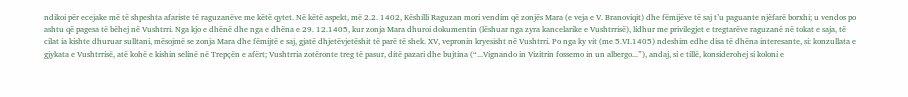ndikoi për ecejake më të shpeshta afariste të raguzanëve me këtë qytet. Në këtë aspekt, më 2.2. 1402, Këshilli Raguzan mori vendim që zonjës Mara (e veja e V. Branoviqit) dhe fëmijëve të saj t’u paguante njëfarë borxhi; u vendos po ashtu që pagesa të bëhej në Vushtrri. Nga kjo e dhënë dhe nga e dhëna e 29. 12.1405, kur zonja Mara dhuroi dokumentin (lëshuar nga zyra kancelarike e Vushtrrisë), lidhur me privilegjet e tregtarëve raguzanë në tokat e saja, të cilat ia kishte dhuruar sulltani, mësojmë se zonja Mara dhe fëmijtë e saj, gjatë dhjetëvjetëshit të parë të shek. XV, vepronin kryesisht në Vushtrri. Po nga ky vit (me 5.VI.1405) ndeshim edhe disa të dhëna interesante, si: konzullata e gjykata e Vushtrrisë, atë kohë e kishin selinë në Trepçën e afërt; Vushtrria zotëronte treg të pasur, ditë pazari dhe bujtina (“...Vignando in Vizitrin fossemo in un albergo...”), andaj, si e tillë, konsiderohej si koloni e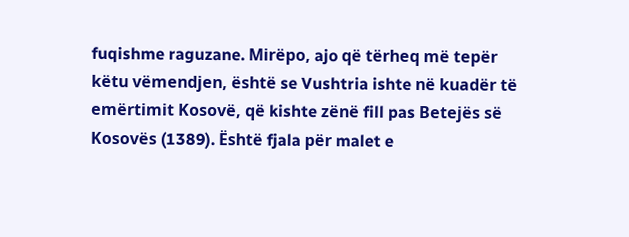fuqishme raguzane. Mirëpo, ajo që tërheq më tepër këtu vëmendjen, është se Vushtria ishte në kuadër të emërtimit Kosovë, që kishte zënë fill pas Betejës së Kosovës (1389). Është fjala për malet e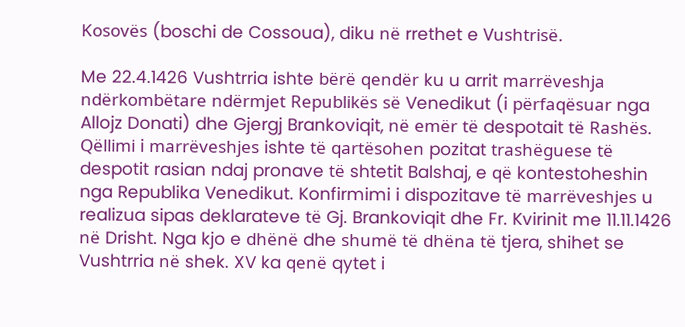Kosovës (boschi de Cossoua), diku në rrethet e Vushtrisë.

Me 22.4.1426 Vushtrria ishte bërë qendër ku u arrit marrëveshja ndërkombëtare ndërmjet Republikës së Venedikut (i përfaqësuar nga Allojz Donati) dhe Gjergj Brankoviqit, në emër të despotait të Rashës. Qëllimi i marrëveshjes ishte të qartësohen pozitat trashëguese të despotit rasian ndaj pronave të shtetit Balshaj, e që kontestoheshin nga Republika Venedikut. Konfirmimi i dispozitave të marrëveshjes u realizua sipas deklarateve të Gj. Brankoviqit dhe Fr. Kvirinit me 11.11.1426 në Drisht. Nga kjo e dhënë dhe shumë të dhëna të tjera, shihet se Vushtrria në shek. XV ka qenë qytet i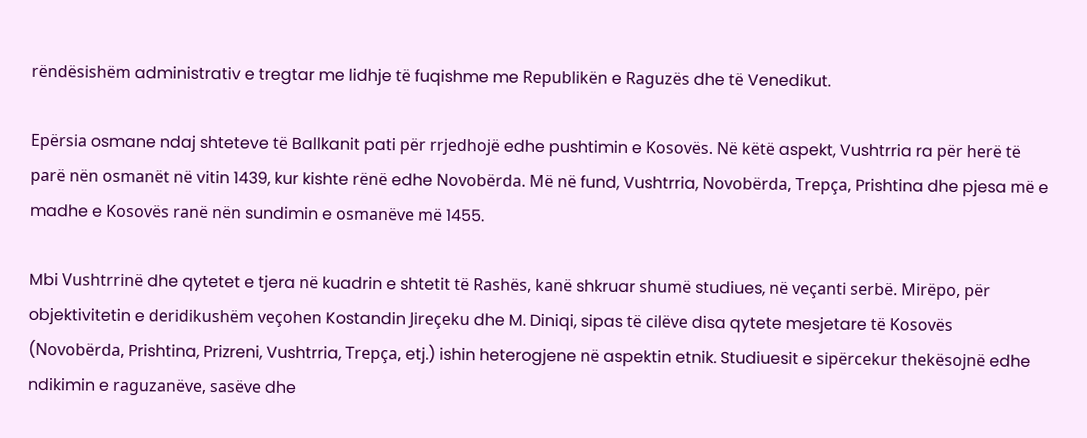rëndësishëm administrativ e tregtar me lidhje të fuqishme me Republikën e Raguzës dhe të Venedikut.

Epërsia osmane ndaj shteteve të Ballkanit pati për rrjedhojë edhe pushtimin e Kosovës. Në këtë aspekt, Vushtrria ra për herë të parë nën osmanët në vitin 1439, kur kishte rënë edhe Novobërda. Më në fund, Vushtrria, Novobërda, Trepça, Prishtina dhe pjesa më e madhe e Kosovës ranë nën sundimin e osmanëve më 1455.

Mbi Vushtrrinë dhe qytetet e tjera në kuadrin e shtetit të Rashës, kanë shkruar shumë studiues, në veçanti serbë. Mirëpo, për objektivitetin e deridikushëm veçohen Kostandin Jireçeku dhe M. Diniqi, sipas të cilëve disa qytete mesjetare të Kosovës (Novobërda, Prishtina, Prizreni, Vushtrria, Trepça, etj.) ishin heterogjene në aspektin etnik. Studiuesit e sipërcekur thekësojnë edhe ndikimin e raguzanëve, sasëve dhe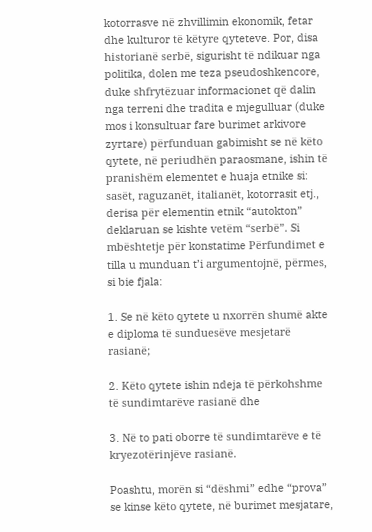kotorrasve në zhvillimin ekonomik, fetar dhe kulturor të këtyre qyteteve. Por, disa historianë serbë, sigurisht të ndikuar nga politika, dolen me teza pseudoshkencore, duke shfrytëzuar informacionet që dalin nga terreni dhe tradita e mjegulluar (duke mos i konsultuar fare burimet arkivore zyrtare) përfunduan gabimisht se në këto qytete, në periudhën paraosmane, ishin të pranishëm elementet e huaja etnike si: sasët, raguzanët, italianët, kotorrasit etj., derisa për elementin etnik “autokton” deklaruan se kishte vetëm “serbë”. Si mbështetje për konstatime Përfundimet e tilla u munduan t’i argumentojnë, përmes, si bie fjala:

1. Se në këto qytete u nxorrën shumë akte e diploma të sunduesëve mesjetarë rasianë;

2. Këto qytete ishin ndeja të përkohshme të sundimtarëve rasianë dhe

3. Në to pati oborre të sundimtarëve e të kryezotërinjëve rasianë.

Poashtu, morën si “dëshmi” edhe “prova” se kinse këto qytete, në burimet mesjatare,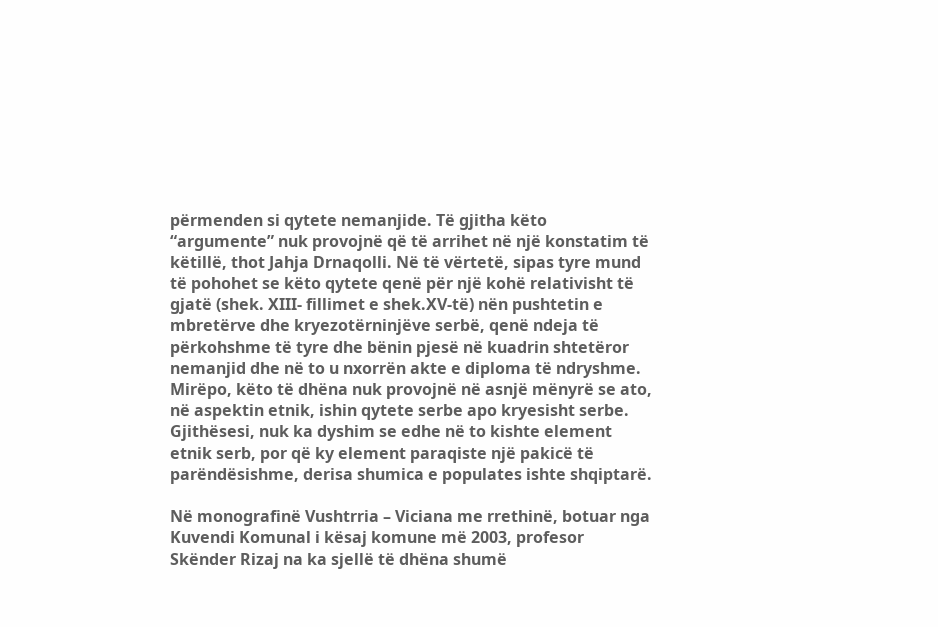përmenden si qytete nemanjide. Të gjitha këto “argumente” nuk provojnë që të arrihet në një konstatim të këtillë, thot Jahja Drnaqolli. Në të vërtetë, sipas tyre mund të pohohet se këto qytete qenë për një kohë relativisht të gjatë (shek. XIII- fillimet e shek.XV-të) nën pushtetin e mbretërve dhe kryezotërninjëve serbë, qenë ndeja të përkohshme të tyre dhe bënin pjesë në kuadrin shtetëror nemanjid dhe në to u nxorrën akte e diploma të ndryshme. Mirëpo, këto të dhëna nuk provojnë në asnjë mënyrë se ato, në aspektin etnik, ishin qytete serbe apo kryesisht serbe. Gjithësesi, nuk ka dyshim se edhe në to kishte element etnik serb, por që ky element paraqiste një pakicë të parëndësishme, derisa shumica e populates ishte shqiptarë.

Në monografinë Vushtrria – Viciana me rrethinë, botuar nga Kuvendi Komunal i kësaj komune më 2003, profesor Skënder Rizaj na ka sjellë të dhëna shumë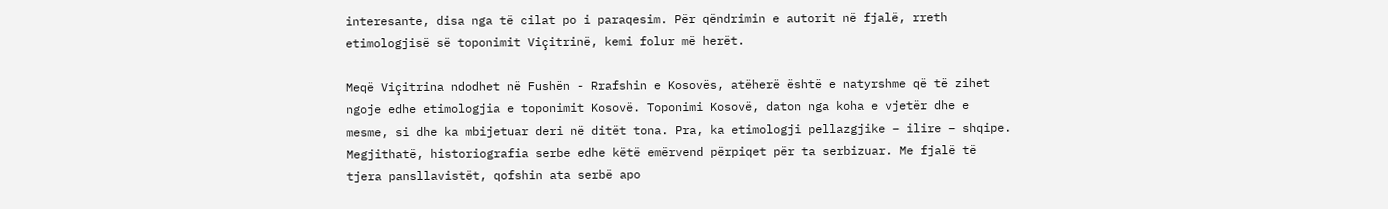interesante, disa nga të cilat po i paraqesim. Për qëndrimin e autorit në fjalë, rreth etimologjisë së toponimit Viçitrinë, kemi folur më herët.

Meqë Viçitrina ndodhet në Fushën - Rrafshin e Kosovës, atëherë është e natyrshme që të zihet ngoje edhe etimologjia e toponimit Kosovë. Toponimi Kosovë, daton nga koha e vjetër dhe e mesme, si dhe ka mbijetuar deri në ditët tona. Pra, ka etimologji pellazgjike – ilire – shqipe. Megjithatë, historiografia serbe edhe këtë emërvend përpiqet për ta serbizuar. Me fjalë të tjera pansllavistët, qofshin ata serbë apo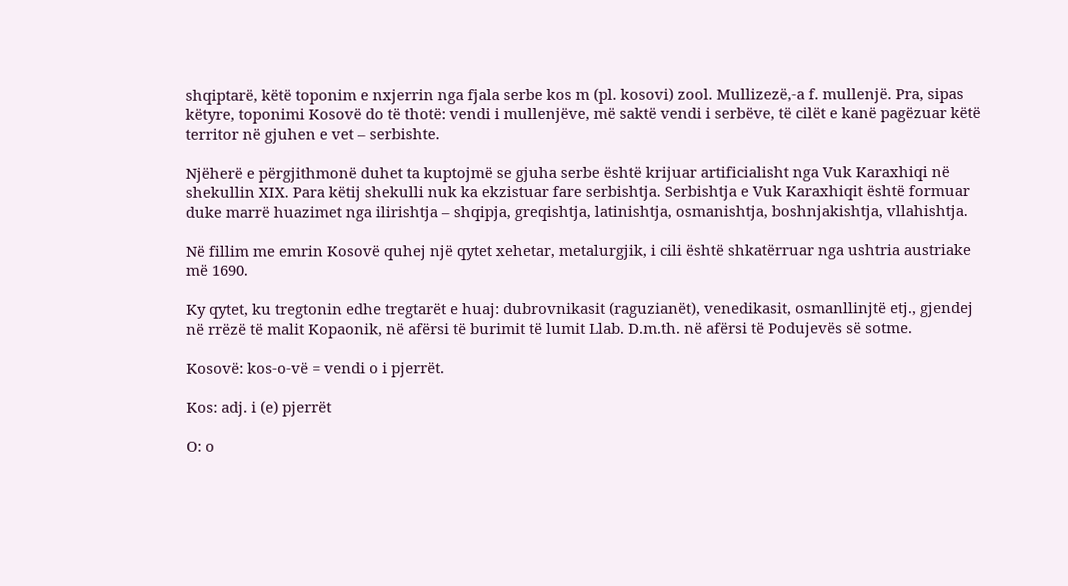shqiptarë, këtë toponim e nxjerrin nga fjala serbe kos m (pl. kosovi) zool. Mullizezë,-a f. mullenjë. Pra, sipas këtyre, toponimi Kosovë do të thotë: vendi i mullenjëve, më saktë vendi i serbëve, të cilët e kanë pagëzuar këtë territor në gjuhen e vet – serbishte.

Njëherë e përgjithmonë duhet ta kuptojmë se gjuha serbe është krijuar artificialisht nga Vuk Karaxhiqi në shekullin XIX. Para këtij shekulli nuk ka ekzistuar fare serbishtja. Serbishtja e Vuk Karaxhiqit është formuar duke marrë huazimet nga ilirishtja – shqipja, greqishtja, latinishtja, osmanishtja, boshnjakishtja, vllahishtja.

Në fillim me emrin Kosovë quhej një qytet xehetar, metalurgjik, i cili është shkatërruar nga ushtria austriake më 1690.

Ky qytet, ku tregtonin edhe tregtarët e huaj: dubrovnikasit (raguzianët), venedikasit, osmanllinjtë etj., gjendej në rrëzë të malit Kopaonik, në afërsi të burimit të lumit Llab. D.m.th. në afërsi të Podujevës së sotme.

Kosovë: kos-o-vë = vendi o i pjerrët.

Kos: adj. i (e) pjerrët

O: o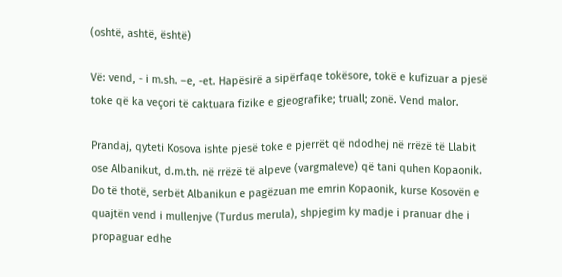(oshtë, ashtë, është)

Vë: vend, - i m.sh. –e, -et. Hapësirë a sipërfaqe tokësore, tokë e kufizuar a pjesë toke që ka veçori të caktuara fizike e gjeografike; truall; zonë. Vend malor.

Prandaj, qyteti Kosova ishte pjesë toke e pjerrët që ndodhej në rrëzë të Llabit ose Albanikut, d.m.th. në rrëzë të alpeve (vargmaleve) që tani quhen Kopaonik. Do të thotë, serbët Albanikun e pagëzuan me emrin Kopaonik, kurse Kosovën e quajtën vend i mullenjve (Turdus merula), shpjegim ky madje i pranuar dhe i propaguar edhe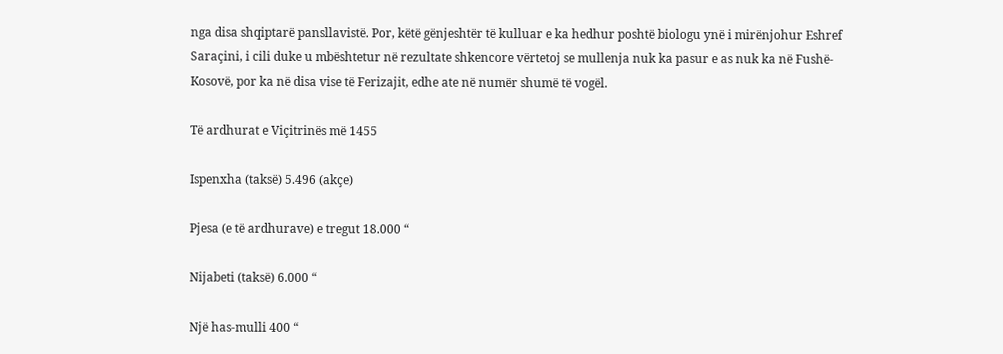nga disa shqiptarë pansllavistë. Por, këtë gënjeshtër të kulluar e ka hedhur poshtë biologu ynë i mirënjohur Eshref Saraçini, i cili duke u mbështetur në rezultate shkencore vërtetoj se mullenja nuk ka pasur e as nuk ka në Fushë-Kosovë, por ka në disa vise të Ferizajit, edhe ate në numër shumë të vogël.

Të ardhurat e Viçitrinës më 1455

Ispenxha (taksë) 5.496 (akçe)

Pjesa (e të ardhurave) e tregut 18.000 “

Nijabeti (taksë) 6.000 “

Një has-mulli 400 “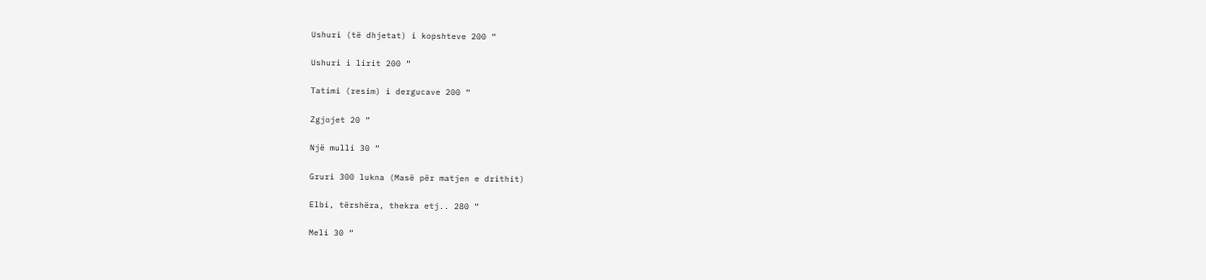Ushuri (të dhjetat) i kopshteve 200 “

Ushuri i lirit 200 “

Tatimi (resim) i dergucave 200 “

Zgjojet 20 “

Një mulli 30 “

Gruri 300 lukna (Masë për matjen e drithit)

Elbi, tërshëra, thekra etj.. 280 “

Meli 30 “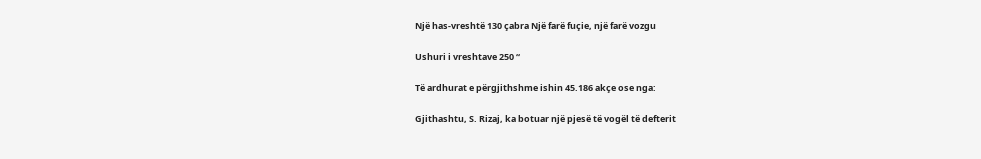Një has-vreshtë 130 çabra Një farë fuçie, një farë vozgu

Ushuri i vreshtave 250 “

Të ardhurat e përgjithshme ishin 45.186 akçe ose nga:

Gjithashtu, S. Rizaj, ka botuar një pjesë të vogël të defterit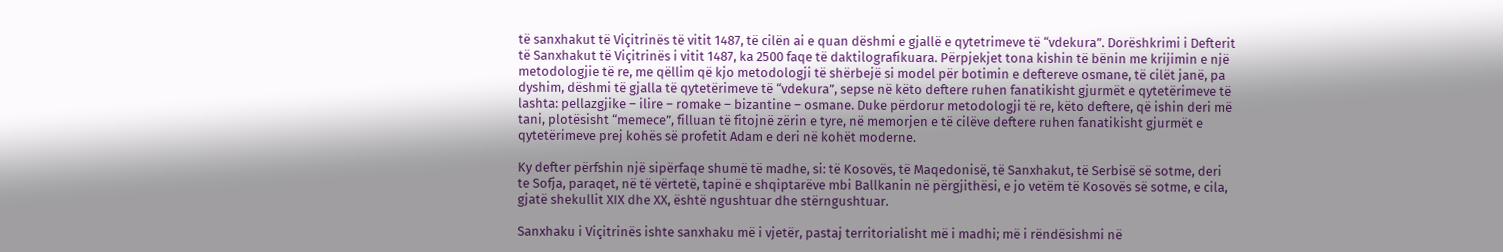të sanxhakut të Viçitrinës të vitit 1487, të cilën ai e quan dëshmi e gjallë e qytetrimeve të “vdekura”. Dorëshkrimi i Defterit të Sanxhakut të Viçitrinës i vitit 1487, ka 2500 faqe të daktilografikuara. Përpjekjet tona kishin të bënin me krijimin e një metodologjie të re, me qëllim që kjo metodologji të shërbejë si model për botimin e deftereve osmane, të cilët janë, pa dyshim, dëshmi të gjalla të qytetërimeve të “vdekura”, sepse në këto deftere ruhen fanatikisht gjurmët e qytetërimeve të lashta: pellazgjike – ilire – romake – bizantine – osmane. Duke përdorur metodologji të re, këto deftere, që ishin deri më tani, plotësisht “memece”, filluan të fitojnë zërin e tyre, në memorjen e të cilëve deftere ruhen fanatikisht gjurmët e qytetërimeve prej kohës së profetit Adam e deri në kohët moderne.

Ky defter përfshin një sipërfaqe shumë të madhe, si: të Kosovës, të Maqedonisë, të Sanxhakut, të Serbisë së sotme, deri te Sofja, paraqet, në të vërtetë, tapinë e shqiptarëve mbi Ballkanin në përgjithësi, e jo vetëm të Kosovës së sotme, e cila, gjatë shekullit XIX dhe XX, është ngushtuar dhe stërngushtuar.

Sanxhaku i Viçitrinës ishte sanxhaku më i vjetër, pastaj territorialisht më i madhi; më i rëndësishmi në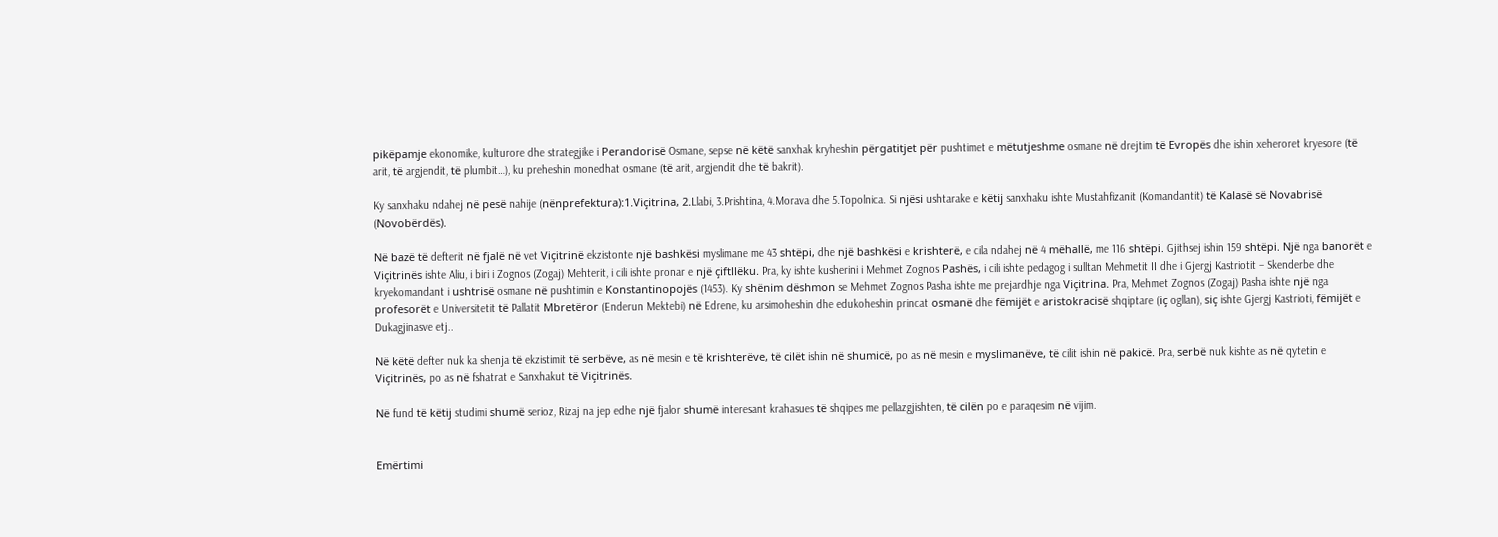pikëpamje ekonomike, kulturore dhe strategjike i Perandorisë Osmane, sepse në këtë sanxhak kryheshin përgatitjet për pushtimet e mëtutjeshme osmane në drejtim të Evropës dhe ishin xeheroret kryesore (të arit, të argjendit, të plumbit…), ku preheshin monedhat osmane (të arit, argjendit dhe të bakrit).

Ky sanxhaku ndahej në pesë nahije (nënprefektura):1.Viçitrina, 2.Llabi, 3.Prishtina, 4.Morava dhe 5.Topolnica. Si njësi ushtarake e këtij sanxhaku ishte Mustahfizanit (Komandantit) të Kalasë së Novabrisë (Novobërdës).

Në bazë të defterit në fjalë në vet Viçitrinë ekzistonte një bashkësi myslimane me 43 shtëpi, dhe një bashkësi e krishterë, e cila ndahej në 4 mëhallë, me 116 shtëpi. Gjithsej ishin 159 shtëpi. Një nga banorët e Viçitrinës ishte Aliu, i biri i Zognos (Zogaj) Mehterit, i cili ishte pronar e një çiftllëku. Pra, ky ishte kusherini i Mehmet Zognos Pashës, i cili ishte pedagog i sulltan Mehmetit II dhe i Gjergj Kastriotit – Skenderbe dhe kryekomandant i ushtrisë osmane në pushtimin e Konstantinopojës (1453). Ky shënim dëshmon se Mehmet Zognos Pasha ishte me prejardhje nga Viçitrina. Pra, Mehmet Zognos (Zogaj) Pasha ishte një nga profesorët e Universitetit të Pallatit Mbretëror (Enderun Mektebi) në Edrene, ku arsimoheshin dhe edukoheshin princat osmanë dhe fëmijët e aristokracisë shqiptare (iç ogllan), siç ishte Gjergj Kastrioti, fëmijët e Dukagjinasve etj..

Në këtë defter nuk ka shenja të ekzistimit të serbëve, as në mesin e të krishterëve, të cilët ishin në shumicë, po as në mesin e myslimanëve, të cilit ishin në pakicë. Pra, serbë nuk kishte as në qytetin e Viçitrinës, po as në fshatrat e Sanxhakut të Viçitrinës.

Në fund të këtij studimi shumë serioz, Rizaj na jep edhe një fjalor shumë interesant krahasues të shqipes me pellazgjishten, të cilën po e paraqesim në vijim.


Emërtimi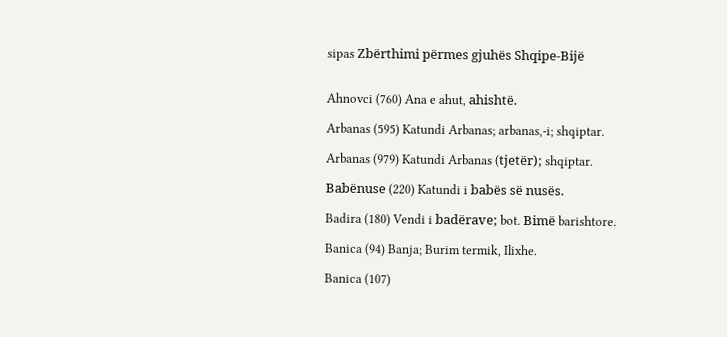sipas Zbërthimi përmes gjuhës Shqipe-Bijë


Ahnovci (760) Ana e ahut, ahishtë.

Arbanas (595) Katundi Arbanas; arbanas,-i; shqiptar.

Arbanas (979) Katundi Arbanas (tjetër); shqiptar.

Babënuse (220) Katundi i babës së nusës.

Badira (180) Vendi i badërave; bot. Bimë barishtore.

Banica (94) Banja; Burim termik, Ilixhe.

Banica (107)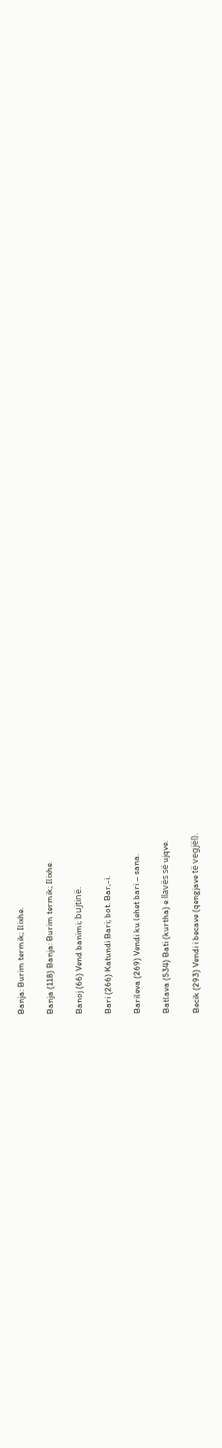Banja: Burim termik; Ilixhe.

Banja (118) Banja: Burim termik; Ilixhe.

Banoj (66) Vend banimi; bujtinë.

Bari (266) Katundi Bari; bot. Bar,-i.

Barileva (269) Vendi ku lehet bari – sana.

Batlava (534) Bati (kurtha) e llavës së ujqve.

Becik (293) Vendi i becave (qengjave të vegjël).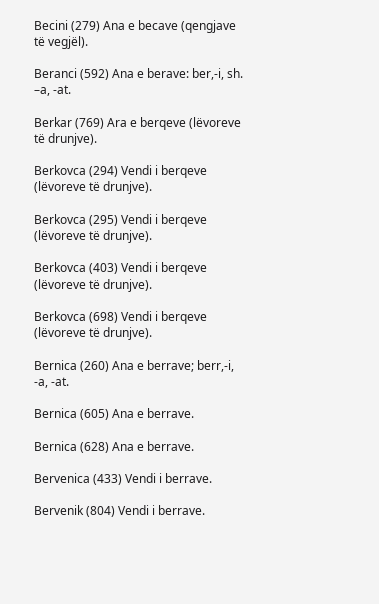Becini (279) Ana e becave (qengjave të vegjël).

Beranci (592) Ana e berave: ber,-i, sh. –a, -at.

Berkar (769) Ara e berqeve (lëvoreve të drunjve).

Berkovca (294) Vendi i berqeve (lëvoreve të drunjve).

Berkovca (295) Vendi i berqeve (lëvoreve të drunjve).

Berkovca (403) Vendi i berqeve (lëvoreve të drunjve).

Berkovca (698) Vendi i berqeve (lëvoreve të drunjve).

Bernica (260) Ana e berrave; berr,-i, -a, -at.

Bernica (605) Ana e berrave.

Bernica (628) Ana e berrave.

Bervenica (433) Vendi i berrave.

Bervenik (804) Vendi i berrave.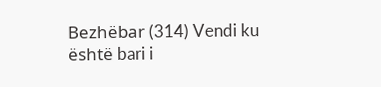Bezhëbar (314) Vendi ku është bari i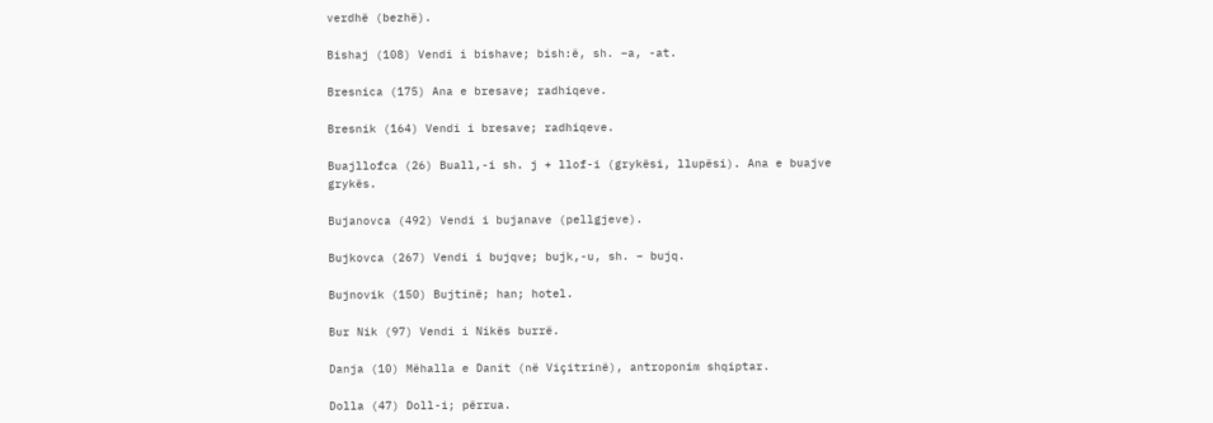verdhë (bezhë).

Bishaj (108) Vendi i bishave; bish:ë, sh. –a, -at.

Bresnica (175) Ana e bresave; radhiqeve.

Bresnik (164) Vendi i bresave; radhiqeve.

Buajllofca (26) Buall,-i sh. j + llof-i (grykësi, llupësi). Ana e buajve grykës.

Bujanovca (492) Vendi i bujanave (pellgjeve).

Bujkovca (267) Vendi i bujqve; bujk,-u, sh. – bujq.

Bujnovik (150) Bujtinë; han; hotel.

Bur Nik (97) Vendi i Nikës burrë.

Danja (10) Mëhalla e Danit (në Viçitrinë), antroponim shqiptar.

Dolla (47) Doll-i; përrua.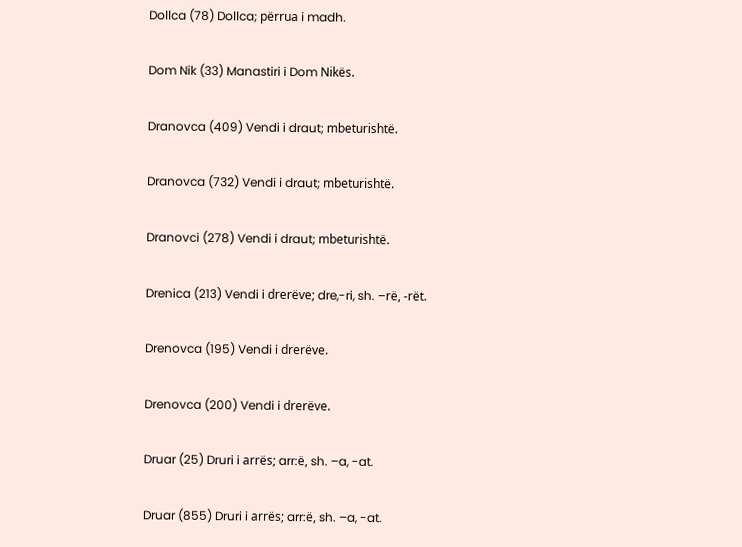Dollca (78) Dollca; përrua i madh.

Dom Nik (33) Manastiri i Dom Nikës.

Dranovca (409) Vendi i draut; mbeturishtë.

Dranovca (732) Vendi i draut; mbeturishtë.

Dranovci (278) Vendi i draut; mbeturishtë.

Drenica (213) Vendi i drerëve; dre,-ri, sh. –rë, -rët.

Drenovca (195) Vendi i drerëve.

Drenovca (200) Vendi i drerëve.

Druar (25) Druri i arrës; arr:ë, sh. –a, -at.

Druar (855) Druri i arrës; arr:ë, sh. –a, -at.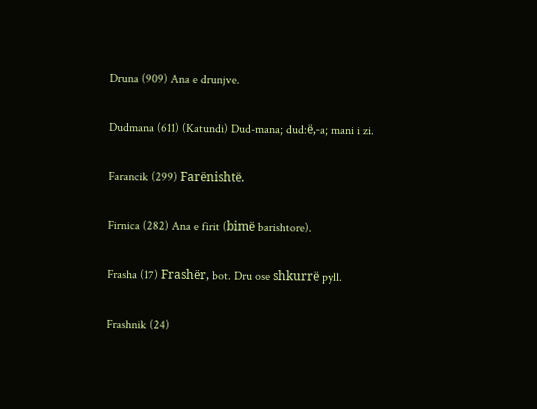Druna (909) Ana e drunjve.

Dudmana (611) (Katundi) Dud-mana; dud:ë,-a; mani i zi.

Farancik (299) Farënishtë.

Firnica (282) Ana e firit (bimë barishtore).

Frasha (17) Frashër, bot. Dru ose shkurrë pyll.

Frashnik (24)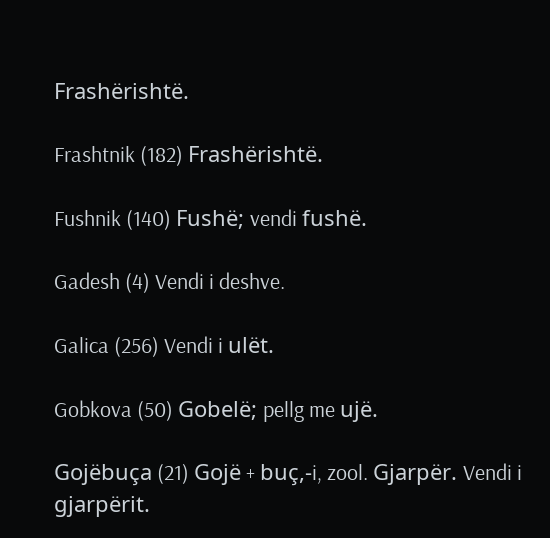Frashërishtë.

Frashtnik (182) Frashërishtë.

Fushnik (140) Fushë; vendi fushë.

Gadesh (4) Vendi i deshve.

Galica (256) Vendi i ulët.

Gobkova (50) Gobelë; pellg me ujë.

Gojëbuça (21) Gojë + buç,-i, zool. Gjarpër. Vendi i gjarpërit.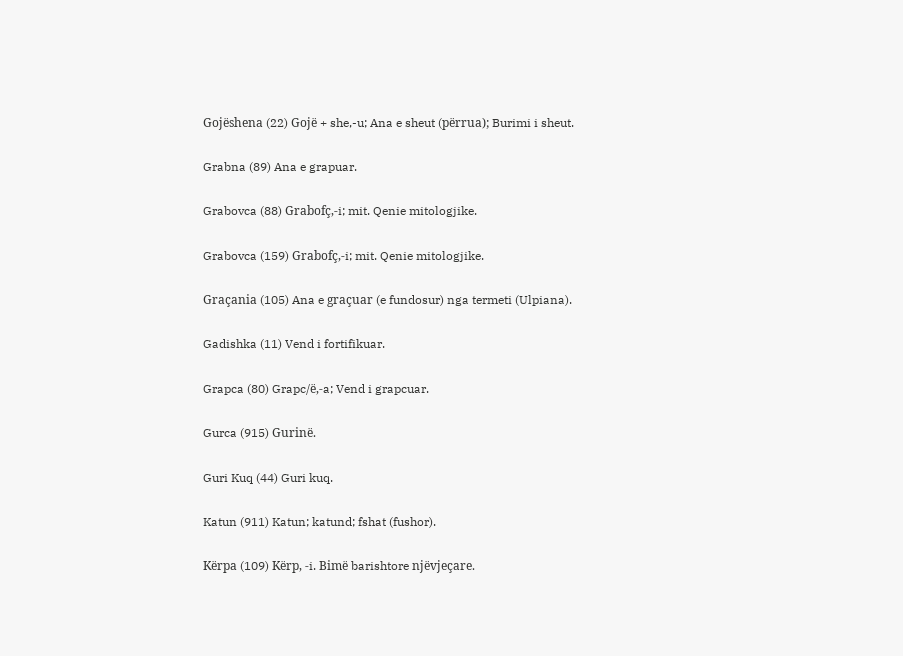Gojëshena (22) Gojë + she,-u; Ana e sheut (përrua); Burimi i sheut.

Grabna (89) Ana e grapuar.

Grabovca (88) Grabofç,-i; mit. Qenie mitologjike.

Grabovca (159) Grabofç,-i; mit. Qenie mitologjike.

Graçania (105) Ana e graçuar (e fundosur) nga termeti (Ulpiana).

Gadishka (11) Vend i fortifikuar.

Grapca (80) Grapc/ë,-a; Vend i grapcuar.

Gurca (915) Gurinë.

Guri Kuq (44) Guri kuq.

Katun (911) Katun; katund; fshat (fushor).

Kërpa (109) Kërp, -i. Bimë barishtore njëvjeçare.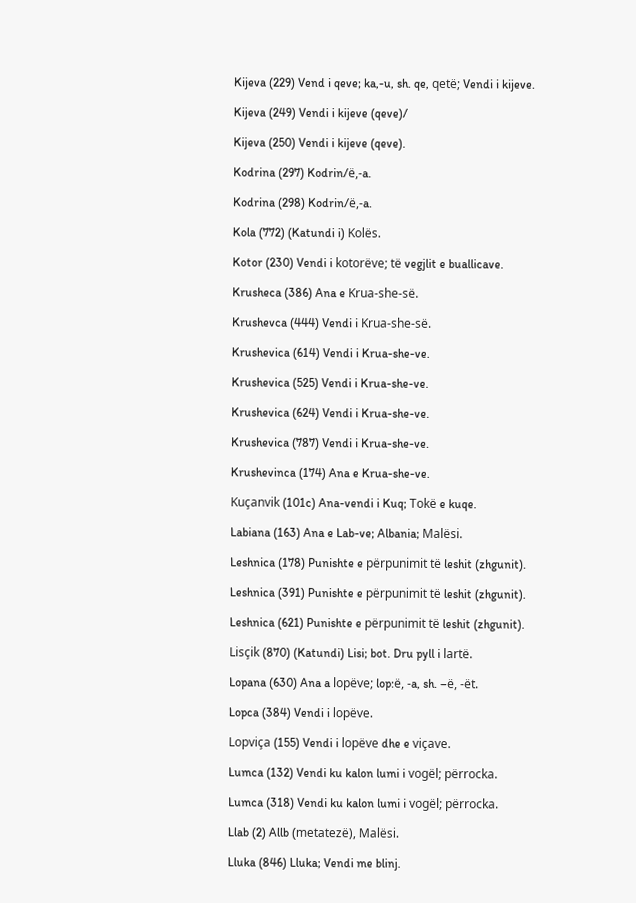Kijeva (229) Vend i qeve; ka,-u, sh. qe, qetë; Vendi i kijeve.

Kijeva (249) Vendi i kijeve (qeve)/

Kijeva (250) Vendi i kijeve (qeve).

Kodrina (297) Kodrin/ë,-a.

Kodrina (298) Kodrin/ë,-a.

Kola (772) (Katundi i) Kolës.

Kotor (230) Vendi i kotorëve; të vegjlit e buallicave.

Krusheca (386) Ana e Krua-she-së.

Krushevca (444) Vendi i Krua-she-së.

Krushevica (614) Vendi i Krua-she-ve.

Krushevica (525) Vendi i Krua-she-ve.

Krushevica (624) Vendi i Krua-she-ve.

Krushevica (787) Vendi i Krua-she-ve.

Krushevinca (174) Ana e Krua-she-ve.

Kuçanvik (101c) Ana-vendi i Kuq; Tokë e kuqe.

Labiana (163) Ana e Lab-ve; Albania; Malësi.

Leshnica (178) Punishte e përpunimit të leshit (zhgunit).

Leshnica (391) Punishte e përpunimit të leshit (zhgunit).

Leshnica (621) Punishte e përpunimit të leshit (zhgunit).

Lisçik (870) (Katundi) Lisi; bot. Dru pyll i lartë.

Lopana (630) Ana a lopëve; lop:ë, -a, sh. –ë, -ët.

Lopca (384) Vendi i lopëve.

Lopviça (155) Vendi i lopëve dhe e viçave.

Lumca (132) Vendi ku kalon lumi i vogël; përrocka.

Lumca (318) Vendi ku kalon lumi i vogël; përrocka.

Llab (2) Allb (metatezë), Malësi.

Lluka (846) Lluka; Vendi me blinj.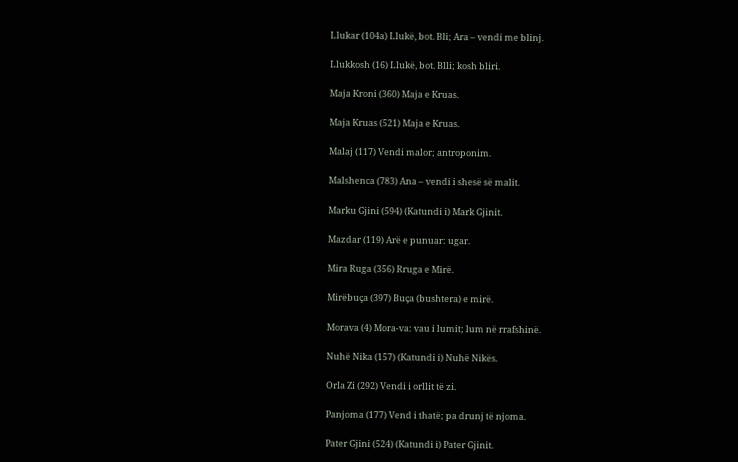Llukar (104a) Llukë, bot. Bli; Ara – vendi me blinj.

Llukkosh (16) Llukë, bot. Blli; kosh bliri.

Maja Kroni (360) Maja e Kruas.

Maja Kruas (521) Maja e Kruas.

Malaj (117) Vendi malor; antroponim.

Malshenca (783) Ana – vendi i shesë së malit.

Marku Gjini (594) (Katundi i) Mark Gjinit.

Mazdar (119) Arë e punuar: ugar.

Mira Ruga (356) Rruga e Mirë.

Mirëbuça (397) Buça (bushtera) e mirë.

Morava (4) Mora-va: vau i lumit; lum në rrafshinë.

Nuhë Nika (157) (Katundi i) Nuhë Nikës.

Orla Zi (292) Vendi i orllit të zi.

Panjoma (177) Vend i thatë; pa drunj të njoma.

Pater Gjini (524) (Katundi i) Pater Gjinit.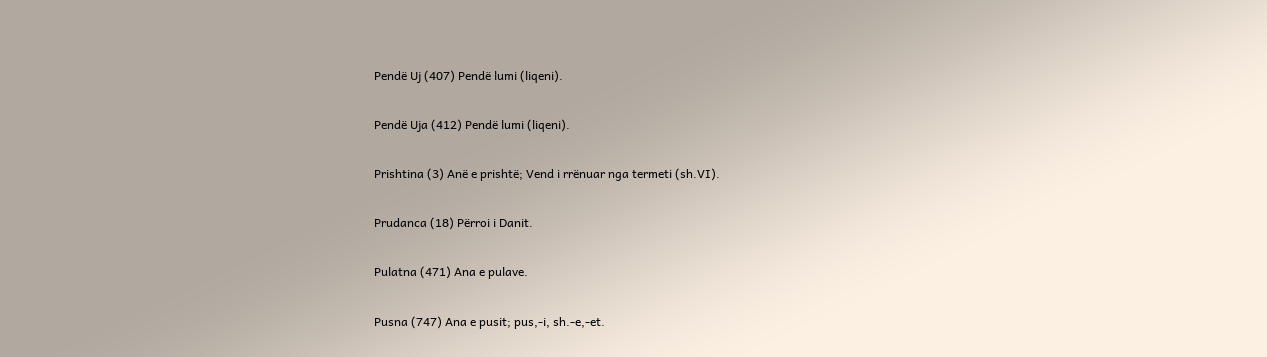Pendë Uj (407) Pendë lumi (liqeni).

Pendë Uja (412) Pendë lumi (liqeni).

Prishtina (3) Anë e prishtë; Vend i rrënuar nga termeti (sh.VI).

Prudanca (18) Përroi i Danit.

Pulatna (471) Ana e pulave.

Pusna (747) Ana e pusit; pus,-i, sh.-e,-et.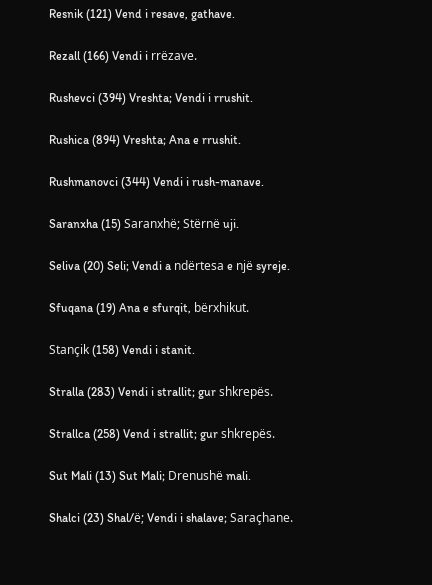Resnik (121) Vend i resave, gathave.

Rezall (166) Vendi i rrëzave.

Rushevci (394) Vreshta; Vendi i rrushit.

Rushica (894) Vreshta; Ana e rrushit.

Rushmanovci (344) Vendi i rush-manave.

Saranxha (15) Saranxhë; Stërnë uji.

Seliva (20) Seli; Vendi a ndërtesa e një syreje.

Sfuqana (19) Ana e sfurqit, bërxhikut.

Stançik (158) Vendi i stanit.

Stralla (283) Vendi i strallit; gur shkrepës.

Strallca (258) Vend i strallit; gur shkrepës.

Sut Mali (13) Sut Mali; Drenushë mali.

Shalci (23) Shal/ë; Vendi i shalave; Saraçhane.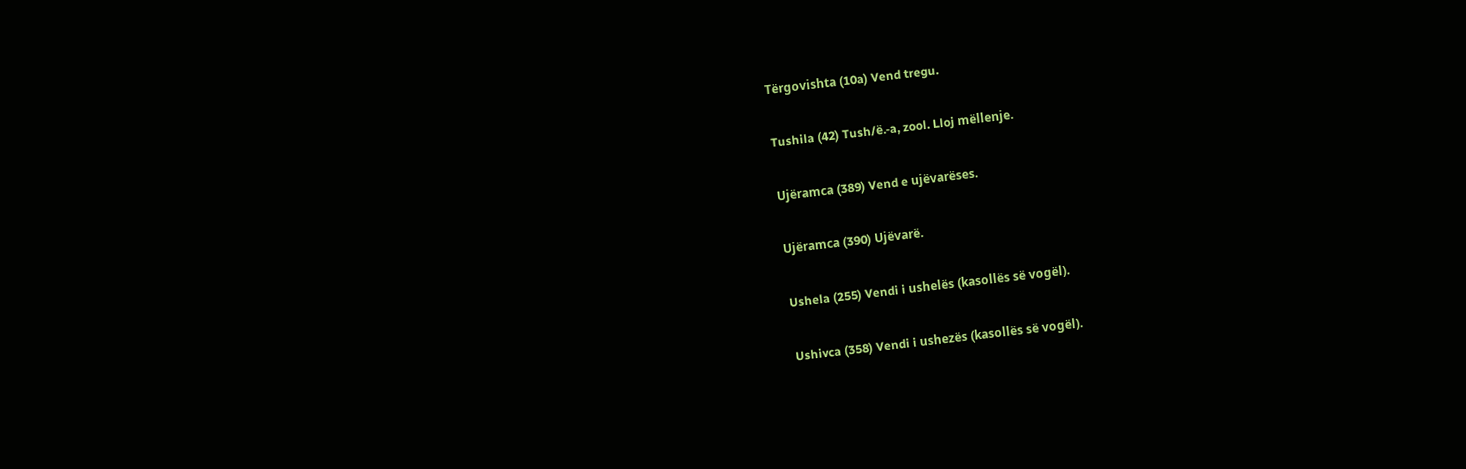Tërgovishta (10a) Vend tregu.

Tushila (42) Tush/ë.-a, zool. Lloj mëllenje.

Ujëramca (389) Vend e ujëvarëses.

Ujëramca (390) Ujëvarë.

Ushela (255) Vendi i ushelës (kasollës së vogël).

Ushivca (358) Vendi i ushezës (kasollës së vogël).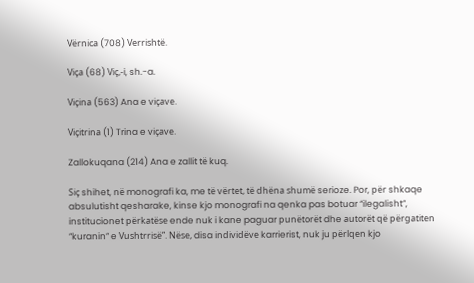Vërnica (708) Verrishtë.

Viça (68) Viç,-i, sh.-a.

Viçina (563) Ana e viçave.

Viçitrina (1) Trina e viçave.

Zallokuqana (214) Ana e zallit të kuq.

Siç shihet, në monografi ka, me të vërtet, të dhëna shumë serioze. Por, për shkaqe absulutisht qesharake, kinse kjo monografi na qenka pas botuar “ilegalisht”, institucionet përkatëse ende nuk i kane paguar punëtorët dhe autorët që përgatiten ”kuranin” e Vushtrrisë”. Nëse, disa individëve karrierist, nuk ju përlqen kjo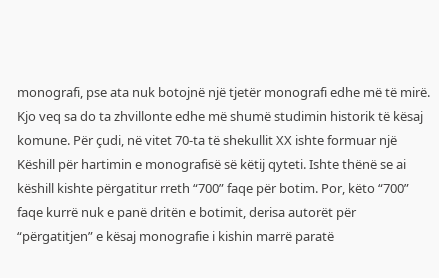monografi, pse ata nuk botojnë një tjetër monografi edhe më të mirë. Kjo veq sa do ta zhvillonte edhe më shumë studimin historik të kësaj komune. Për çudi, në vitet 70-ta të shekullit XX ishte formuar një Këshill për hartimin e monografisë së këtij qyteti. Ishte thënë se ai këshill kishte përgatitur rreth “700” faqe për botim. Por, këto “700” faqe kurrë nuk e panë dritën e botimit, derisa autorët për “përgatitjen” e kësaj monografie i kishin marrë paratë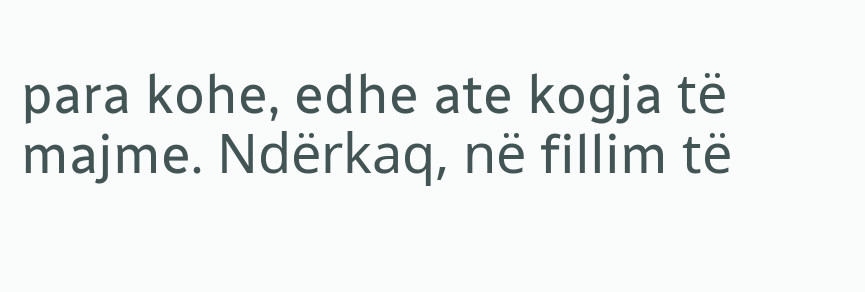para kohe, edhe ate kogja të majme. Ndërkaq, në fillim të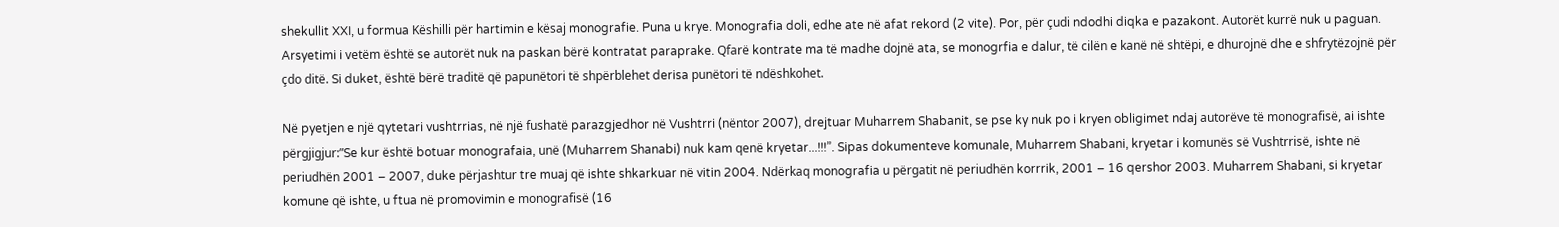shekullit XXI, u formua Këshilli për hartimin e kësaj monografie. Puna u krye. Monografia doli, edhe ate në afat rekord (2 vite). Por, për çudi ndodhi diqka e pazakont. Autorët kurrë nuk u paguan. Arsyetimi i vetëm është se autorët nuk na paskan bërë kontratat paraprake. Qfarë kontrate ma të madhe dojnë ata, se monogrfia e dalur, të cilën e kanë në shtëpi, e dhurojnë dhe e shfrytëzojnë për çdo ditë. Si duket, është bërë traditë që papunëtori të shpërblehet derisa punëtori të ndëshkohet.

Në pyetjen e një qytetari vushtrrias, në një fushatë parazgjedhor në Vushtrri (nëntor 2007), drejtuar Muharrem Shabanit, se pse ky nuk po i kryen obligimet ndaj autorëve të monografisë, ai ishte përgjigjur:”Se kur është botuar monografaia, unë (Muharrem Shanabi) nuk kam qenë kryetar...!!!”. Sipas dokumenteve komunale, Muharrem Shabani, kryetar i komunës së Vushtrrisë, ishte në periudhën 2001 – 2007, duke përjashtur tre muaj që ishte shkarkuar në vitin 2004. Ndërkaq monografia u përgatit në periudhën korrrik, 2001 – 16 qershor 2003. Muharrem Shabani, si kryetar komune që ishte, u ftua në promovimin e monografisë (16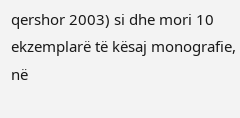qershor 2003) si dhe mori 10 ekzemplarë të kësaj monografie, në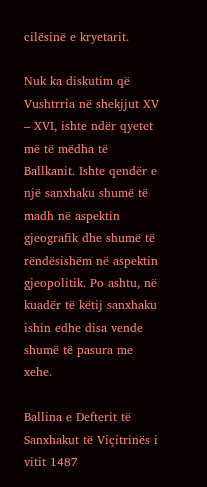cilësinë e kryetarit.

Nuk ka diskutim që Vushtrria në shekjjut XV – XVI, ishte ndër qyetet më të mëdha të Ballkanit. Ishte qendër e një sanxhaku shumë të madh në aspektin gjeografik dhe shumë të rëndësishëm në aspektin gjeopolitik. Po ashtu, në kuadër të këtij sanxhaku ishin edhe disa vende shumë të pasura me xehe.

Ballina e Defterit të Sanxhakut të Viçitrinës i vitit 1487